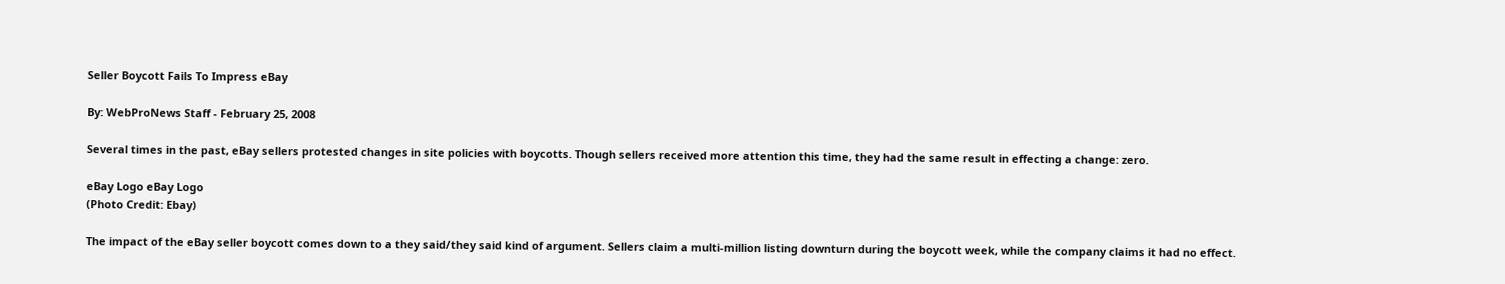Seller Boycott Fails To Impress eBay

By: WebProNews Staff - February 25, 2008

Several times in the past, eBay sellers protested changes in site policies with boycotts. Though sellers received more attention this time, they had the same result in effecting a change: zero.

eBay Logo eBay Logo
(Photo Credit: Ebay)

The impact of the eBay seller boycott comes down to a they said/they said kind of argument. Sellers claim a multi-million listing downturn during the boycott week, while the company claims it had no effect.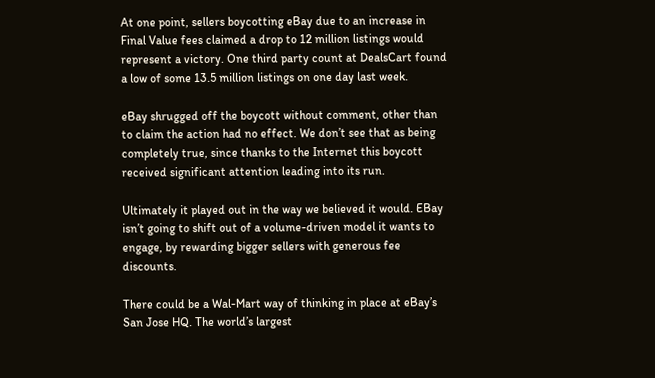At one point, sellers boycotting eBay due to an increase in Final Value fees claimed a drop to 12 million listings would represent a victory. One third party count at DealsCart found a low of some 13.5 million listings on one day last week.

eBay shrugged off the boycott without comment, other than to claim the action had no effect. We don’t see that as being completely true, since thanks to the Internet this boycott received significant attention leading into its run.

Ultimately it played out in the way we believed it would. EBay isn’t going to shift out of a volume-driven model it wants to engage, by rewarding bigger sellers with generous fee discounts.

There could be a Wal-Mart way of thinking in place at eBay’s San Jose HQ. The world’s largest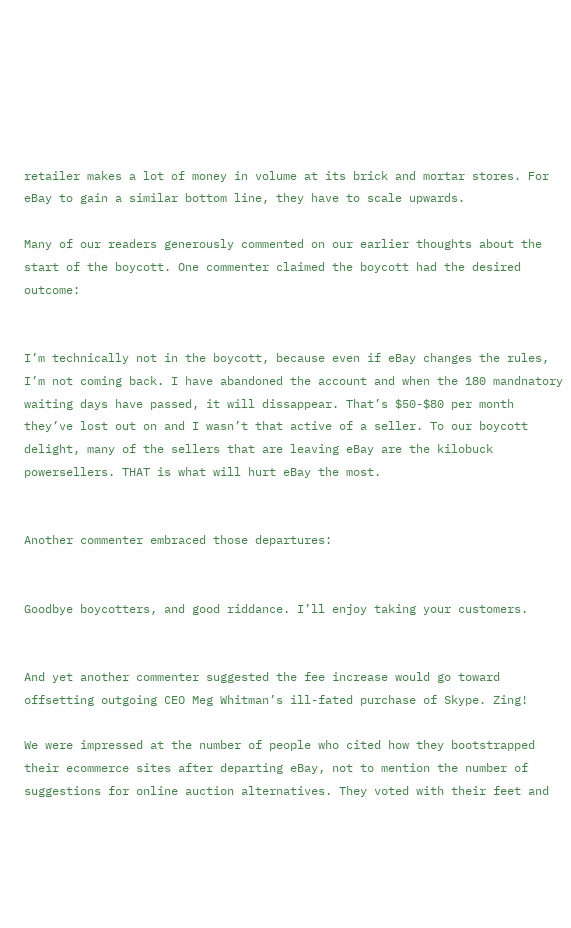retailer makes a lot of money in volume at its brick and mortar stores. For eBay to gain a similar bottom line, they have to scale upwards.

Many of our readers generously commented on our earlier thoughts about the start of the boycott. One commenter claimed the boycott had the desired outcome:


I’m technically not in the boycott, because even if eBay changes the rules, I’m not coming back. I have abandoned the account and when the 180 mandnatory waiting days have passed, it will dissappear. That’s $50-$80 per month they’ve lost out on and I wasn’t that active of a seller. To our boycott delight, many of the sellers that are leaving eBay are the kilobuck powersellers. THAT is what will hurt eBay the most.


Another commenter embraced those departures:


Goodbye boycotters, and good riddance. I’ll enjoy taking your customers.


And yet another commenter suggested the fee increase would go toward offsetting outgoing CEO Meg Whitman’s ill-fated purchase of Skype. Zing!

We were impressed at the number of people who cited how they bootstrapped their ecommerce sites after departing eBay, not to mention the number of suggestions for online auction alternatives. They voted with their feet and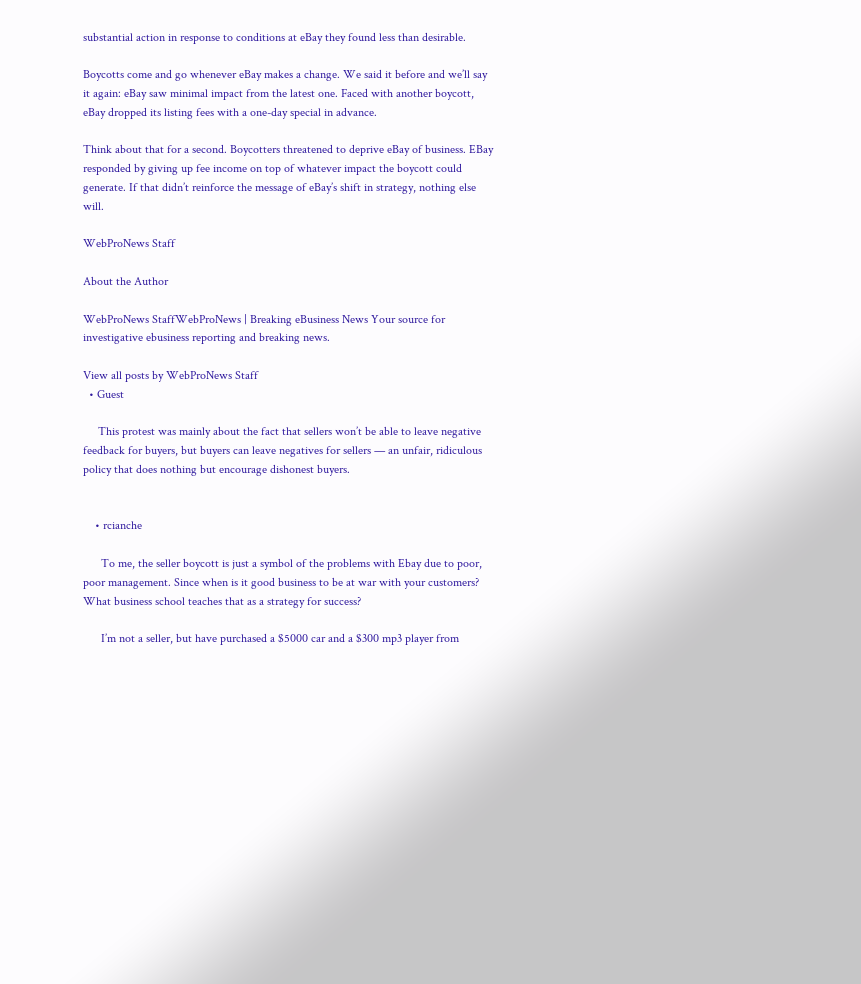substantial action in response to conditions at eBay they found less than desirable.

Boycotts come and go whenever eBay makes a change. We said it before and we’ll say it again: eBay saw minimal impact from the latest one. Faced with another boycott, eBay dropped its listing fees with a one-day special in advance.

Think about that for a second. Boycotters threatened to deprive eBay of business. EBay responded by giving up fee income on top of whatever impact the boycott could generate. If that didn’t reinforce the message of eBay’s shift in strategy, nothing else will.

WebProNews Staff

About the Author

WebProNews StaffWebProNews | Breaking eBusiness News Your source for investigative ebusiness reporting and breaking news.

View all posts by WebProNews Staff
  • Guest

     This protest was mainly about the fact that sellers won’t be able to leave negative feedback for buyers, but buyers can leave negatives for sellers — an unfair, ridiculous policy that does nothing but encourage dishonest buyers.


    • rcianche

      To me, the seller boycott is just a symbol of the problems with Ebay due to poor, poor management. Since when is it good business to be at war with your customers? What business school teaches that as a strategy for success?

      I’m not a seller, but have purchased a $5000 car and a $300 mp3 player from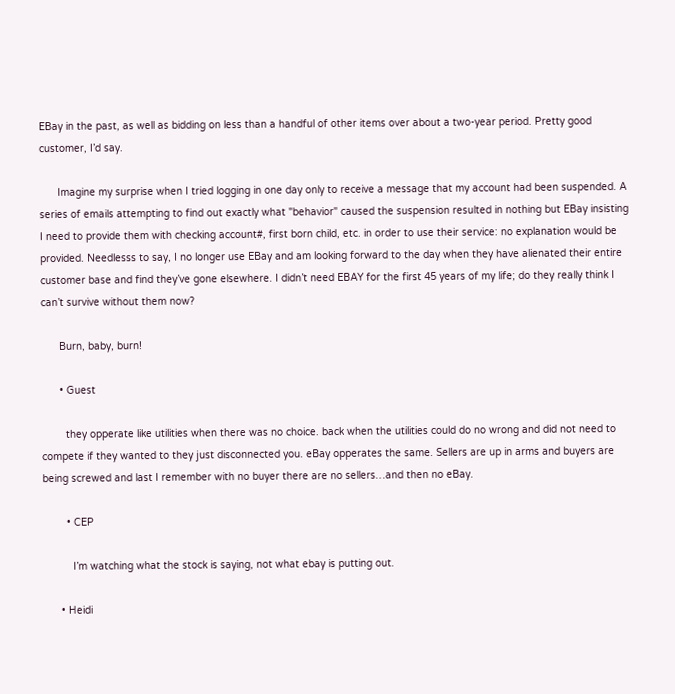EBay in the past, as well as bidding on less than a handful of other items over about a two-year period. Pretty good customer, I’d say.

      Imagine my surprise when I tried logging in one day only to receive a message that my account had been suspended. A series of emails attempting to find out exactly what "behavior" caused the suspension resulted in nothing but EBay insisting I need to provide them with checking account#, first born child, etc. in order to use their service: no explanation would be provided. Needlesss to say, I no longer use EBay and am looking forward to the day when they have alienated their entire customer base and find they’ve gone elsewhere. I didn’t need EBAY for the first 45 years of my life; do they really think I can’t survive without them now?

      Burn, baby, burn!

      • Guest

        they opperate like utilities when there was no choice. back when the utilities could do no wrong and did not need to compete if they wanted to they just disconnected you. eBay opperates the same. Sellers are up in arms and buyers are being screwed and last I remember with no buyer there are no sellers…and then no eBay.

        • CEP

          I’m watching what the stock is saying, not what ebay is putting out.

      • Heidi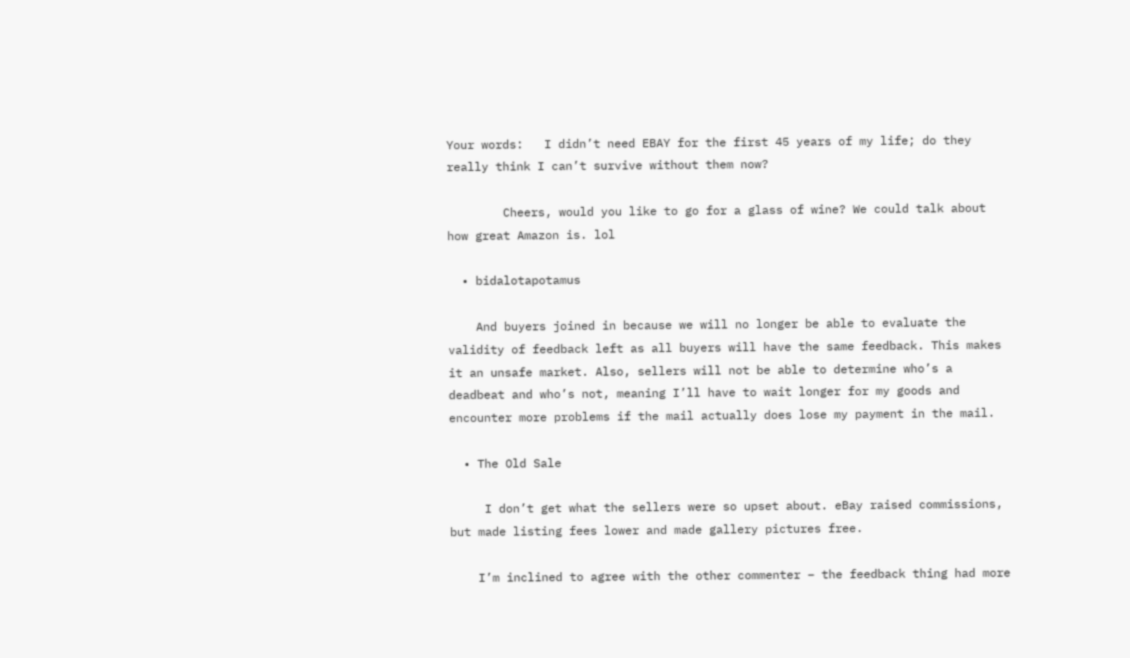Your words:   I didn’t need EBAY for the first 45 years of my life; do they really think I can’t survive without them now?

        Cheers, would you like to go for a glass of wine? We could talk about how great Amazon is. lol

  • bidalotapotamus

    And buyers joined in because we will no longer be able to evaluate the validity of feedback left as all buyers will have the same feedback. This makes it an unsafe market. Also, sellers will not be able to determine who’s a deadbeat and who’s not, meaning I’ll have to wait longer for my goods and encounter more problems if the mail actually does lose my payment in the mail.

  • The Old Sale

     I don’t get what the sellers were so upset about. eBay raised commissions, but made listing fees lower and made gallery pictures free.

    I’m inclined to agree with the other commenter – the feedback thing had more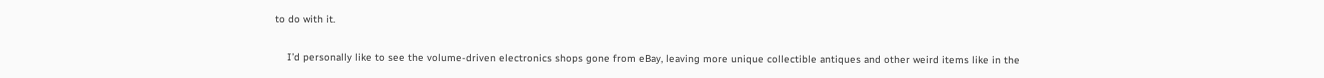to do with it.

    I’d personally like to see the volume-driven electronics shops gone from eBay, leaving more unique collectible antiques and other weird items like in the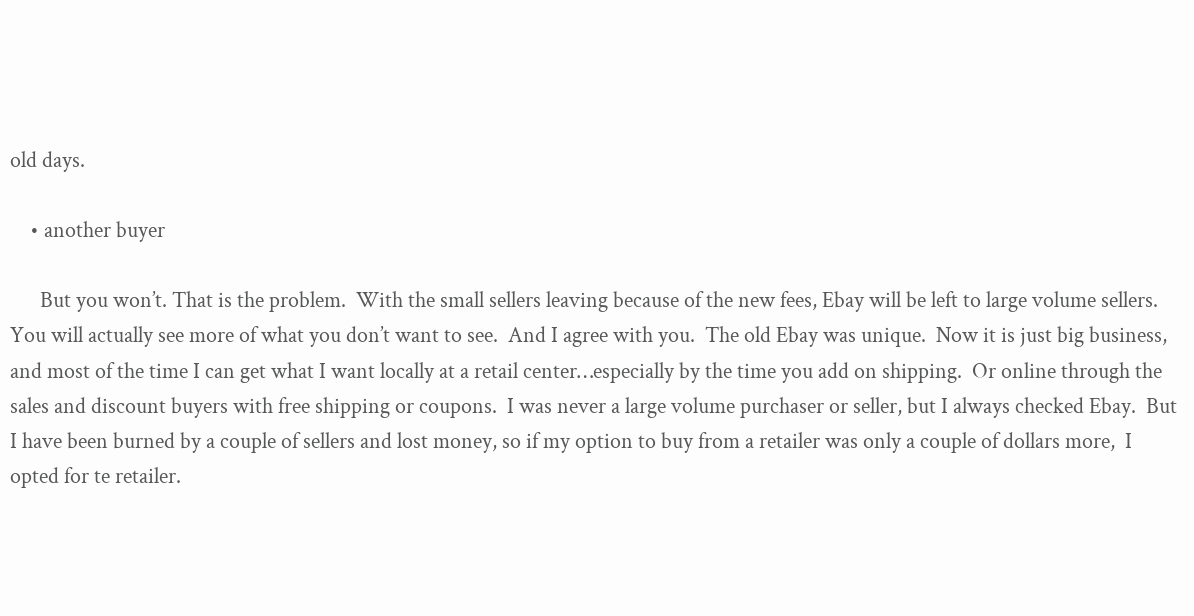old days.

    • another buyer

      But you won’t. That is the problem.  With the small sellers leaving because of the new fees, Ebay will be left to large volume sellers.  You will actually see more of what you don’t want to see.  And I agree with you.  The old Ebay was unique.  Now it is just big business, and most of the time I can get what I want locally at a retail center…especially by the time you add on shipping.  Or online through the sales and discount buyers with free shipping or coupons.  I was never a large volume purchaser or seller, but I always checked Ebay.  But I have been burned by a couple of sellers and lost money, so if my option to buy from a retailer was only a couple of dollars more,  I opted for te retailer.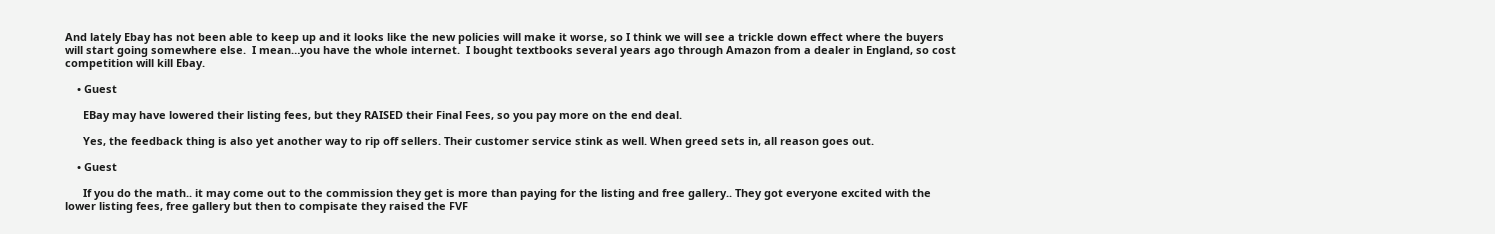And lately Ebay has not been able to keep up and it looks like the new policies will make it worse, so I think we will see a trickle down effect where the buyers will start going somewhere else.  I mean…you have the whole internet.  I bought textbooks several years ago through Amazon from a dealer in England, so cost competition will kill Ebay.

    • Guest

      EBay may have lowered their listing fees, but they RAISED their Final Fees, so you pay more on the end deal.

      Yes, the feedback thing is also yet another way to rip off sellers. Their customer service stink as well. When greed sets in, all reason goes out.

    • Guest

      If you do the math.. it may come out to the commission they get is more than paying for the listing and free gallery.. They got everyone excited with the lower listing fees, free gallery but then to compisate they raised the FVF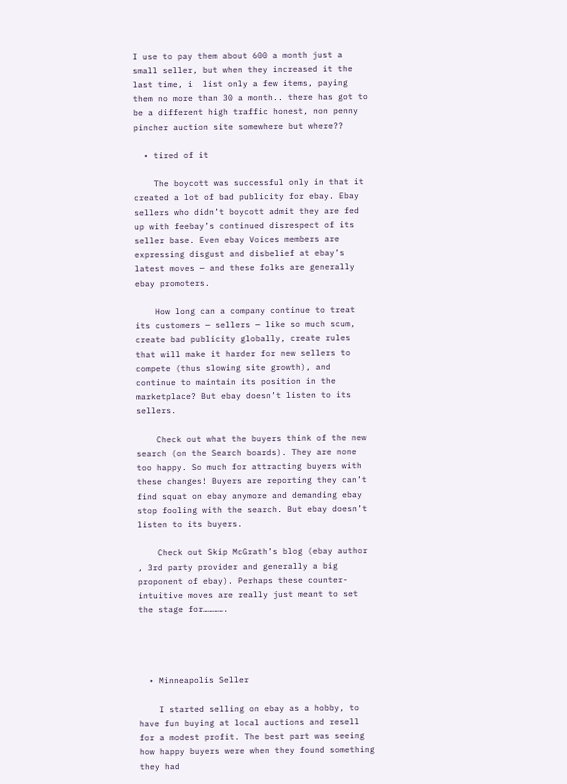I use to pay them about 600 a month just a small seller, but when they increased it the last time, i  list only a few items, paying them no more than 30 a month.. there has got to be a different high traffic honest, non penny pincher auction site somewhere but where??

  • tired of it

    The boycott was successful only in that it created a lot of bad publicity for ebay. Ebay sellers who didn’t boycott admit they are fed up with feebay’s continued disrespect of its seller base. Even ebay Voices members are expressing disgust and disbelief at ebay’s latest moves — and these folks are generally ebay promoters.

    How long can a company continue to treat its customers — sellers — like so much scum, create bad publicity globally, create rules that will make it harder for new sellers to compete (thus slowing site growth), and continue to maintain its position in the marketplace? But ebay doesn’t listen to its sellers.

    Check out what the buyers think of the new search (on the Search boards). They are none too happy. So much for attracting buyers with these changes! Buyers are reporting they can’t find squat on ebay anymore and demanding ebay stop fooling with the search. But ebay doesn’t listen to its buyers.

    Check out Skip McGrath’s blog (ebay author , 3rd party provider and generally a big proponent of ebay). Perhaps these counter-intuitive moves are really just meant to set the stage for………….




  • Minneapolis Seller

    I started selling on ebay as a hobby, to have fun buying at local auctions and resell for a modest profit. The best part was seeing how happy buyers were when they found something they had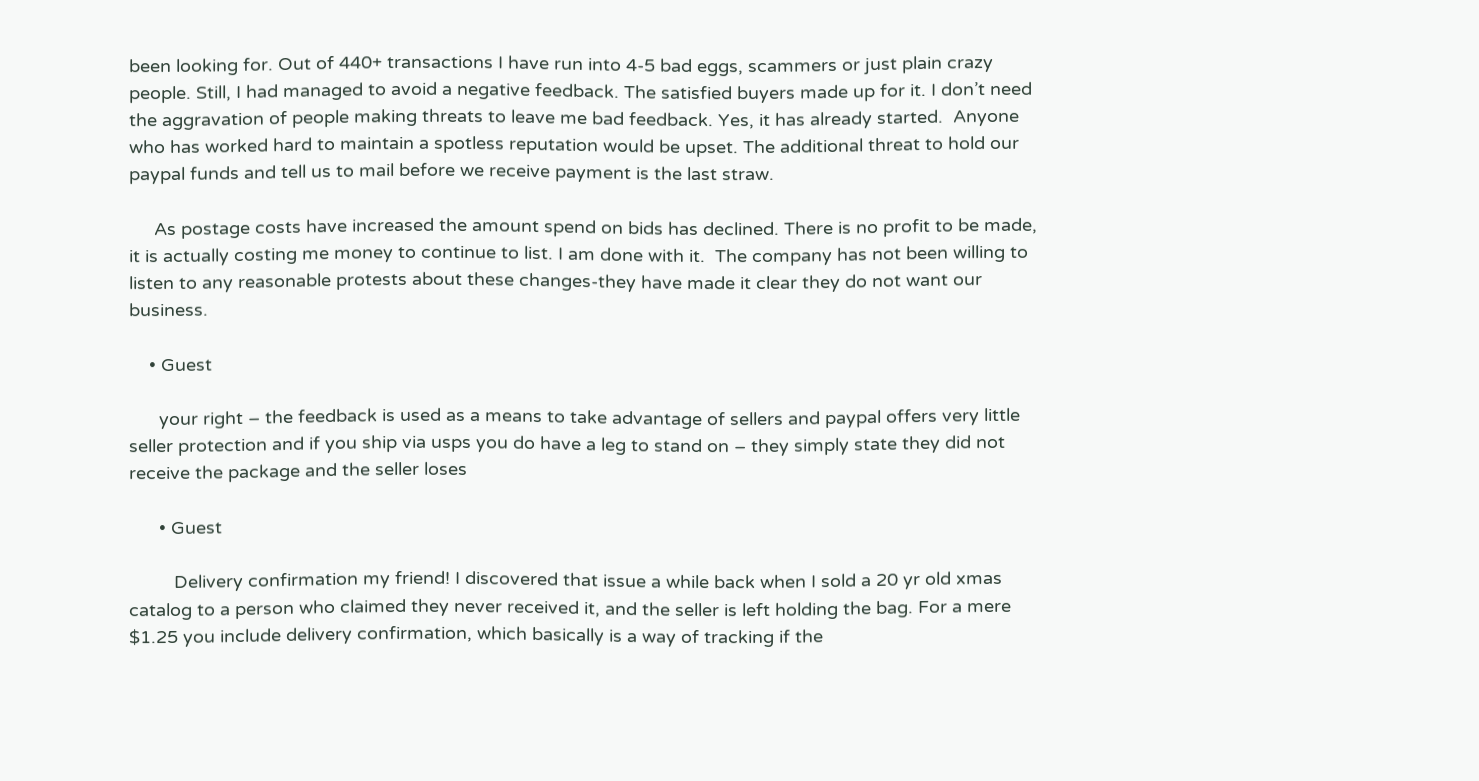been looking for. Out of 440+ transactions I have run into 4-5 bad eggs, scammers or just plain crazy people. Still, I had managed to avoid a negative feedback. The satisfied buyers made up for it. I don’t need the aggravation of people making threats to leave me bad feedback. Yes, it has already started.  Anyone who has worked hard to maintain a spotless reputation would be upset. The additional threat to hold our paypal funds and tell us to mail before we receive payment is the last straw.

     As postage costs have increased the amount spend on bids has declined. There is no profit to be made, it is actually costing me money to continue to list. I am done with it.  The company has not been willing to listen to any reasonable protests about these changes-they have made it clear they do not want our business.

    • Guest

      your right – the feedback is used as a means to take advantage of sellers and paypal offers very little seller protection and if you ship via usps you do have a leg to stand on – they simply state they did not receive the package and the seller loses

      • Guest

         Delivery confirmation my friend! I discovered that issue a while back when I sold a 20 yr old xmas catalog to a person who claimed they never received it, and the seller is left holding the bag. For a mere $1.25 you include delivery confirmation, which basically is a way of tracking if the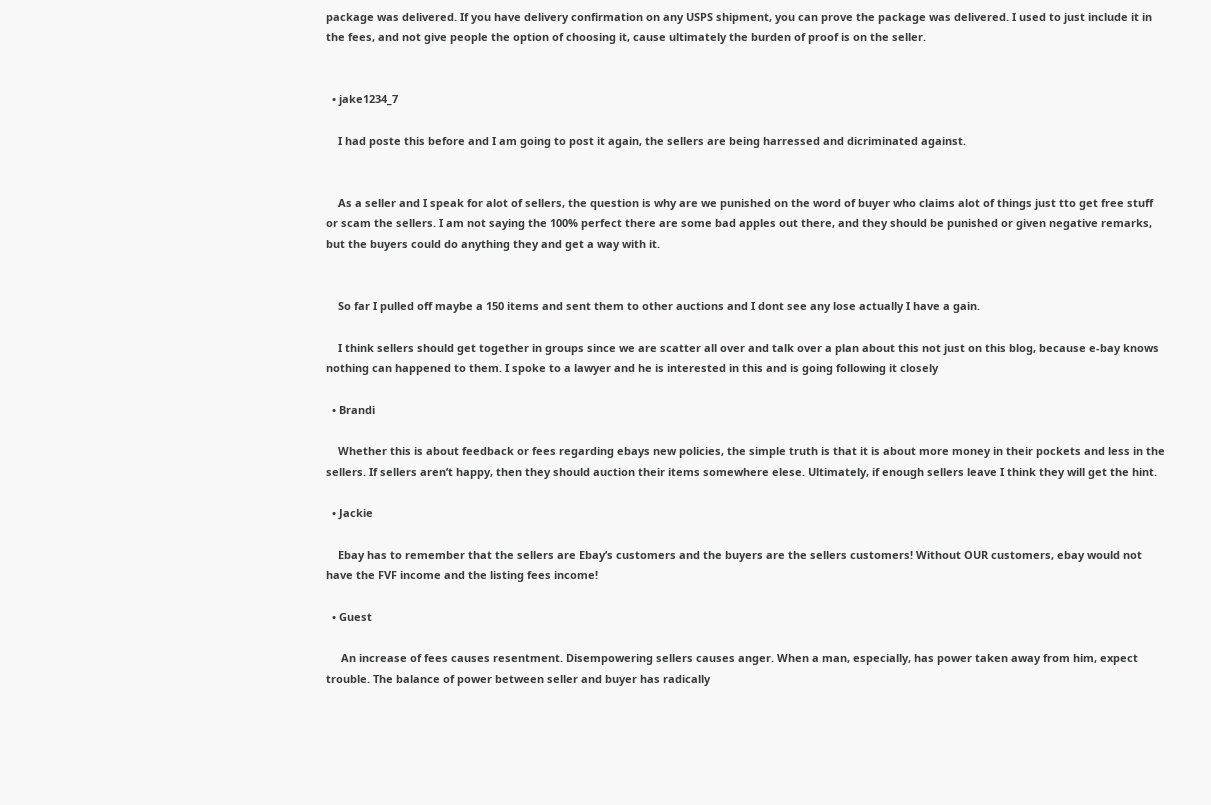package was delivered. If you have delivery confirmation on any USPS shipment, you can prove the package was delivered. I used to just include it in the fees, and not give people the option of choosing it, cause ultimately the burden of proof is on the seller.


  • jake1234_7

    I had poste this before and I am going to post it again, the sellers are being harressed and dicriminated against.


    As a seller and I speak for alot of sellers, the question is why are we punished on the word of buyer who claims alot of things just tto get free stuff or scam the sellers. I am not saying the 100% perfect there are some bad apples out there, and they should be punished or given negative remarks, but the buyers could do anything they and get a way with it.


    So far I pulled off maybe a 150 items and sent them to other auctions and I dont see any lose actually I have a gain.

    I think sellers should get together in groups since we are scatter all over and talk over a plan about this not just on this blog, because e-bay knows nothing can happened to them. I spoke to a lawyer and he is interested in this and is going following it closely

  • Brandi

    Whether this is about feedback or fees regarding ebays new policies, the simple truth is that it is about more money in their pockets and less in the sellers. If sellers aren’t happy, then they should auction their items somewhere elese. Ultimately, if enough sellers leave I think they will get the hint.

  • Jackie

    Ebay has to remember that the sellers are Ebay’s customers and the buyers are the sellers customers! Without OUR customers, ebay would not have the FVF income and the listing fees income!

  • Guest

     An increase of fees causes resentment. Disempowering sellers causes anger. When a man, especially, has power taken away from him, expect trouble. The balance of power between seller and buyer has radically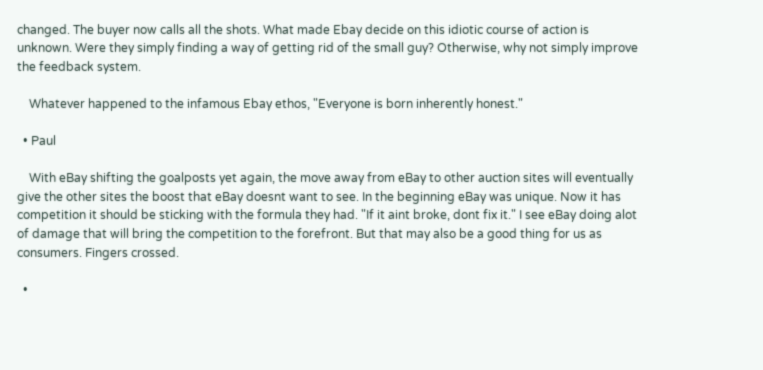changed. The buyer now calls all the shots. What made Ebay decide on this idiotic course of action is unknown. Were they simply finding a way of getting rid of the small guy? Otherwise, why not simply improve the feedback system.

    Whatever happened to the infamous Ebay ethos, "Everyone is born inherently honest."

  • Paul

    With eBay shifting the goalposts yet again, the move away from eBay to other auction sites will eventually give the other sites the boost that eBay doesnt want to see. In the beginning eBay was unique. Now it has competition it should be sticking with the formula they had. "If it aint broke, dont fix it." I see eBay doing alot of damage that will bring the competition to the forefront. But that may also be a good thing for us as consumers. Fingers crossed.

  •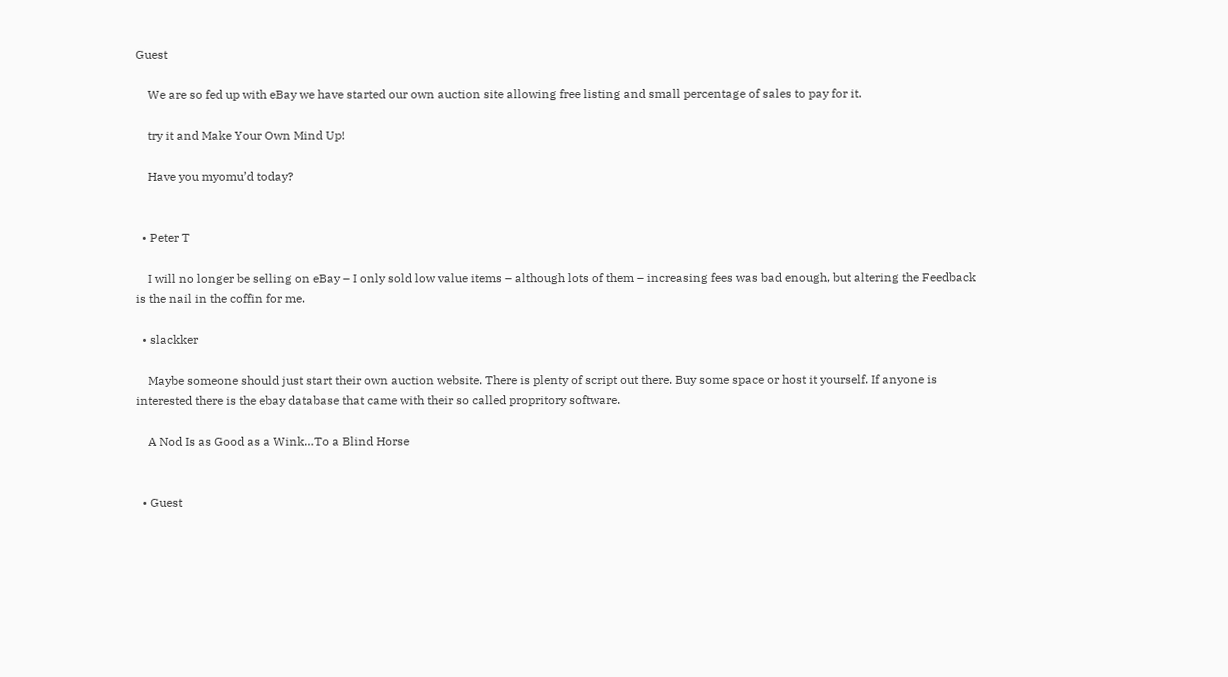Guest

    We are so fed up with eBay we have started our own auction site allowing free listing and small percentage of sales to pay for it.

    try it and Make Your Own Mind Up!

    Have you myomu’d today?


  • Peter T

    I will no longer be selling on eBay – I only sold low value items – although lots of them – increasing fees was bad enough, but altering the Feedback is the nail in the coffin for me.

  • slackker

    Maybe someone should just start their own auction website. There is plenty of script out there. Buy some space or host it yourself. If anyone is interested there is the ebay database that came with their so called propritory software.

    A Nod Is as Good as a Wink…To a Blind Horse


  • Guest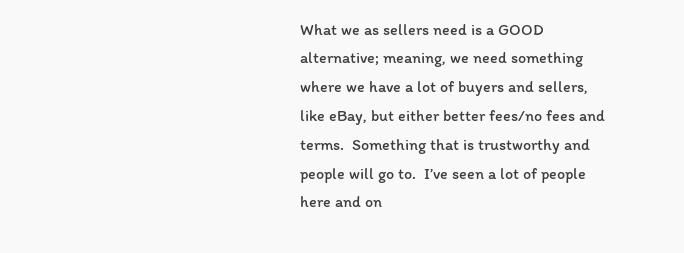What we as sellers need is a GOOD alternative; meaning, we need something where we have a lot of buyers and sellers, like eBay, but either better fees/no fees and terms.  Something that is trustworthy and people will go to.  I’ve seen a lot of people here and on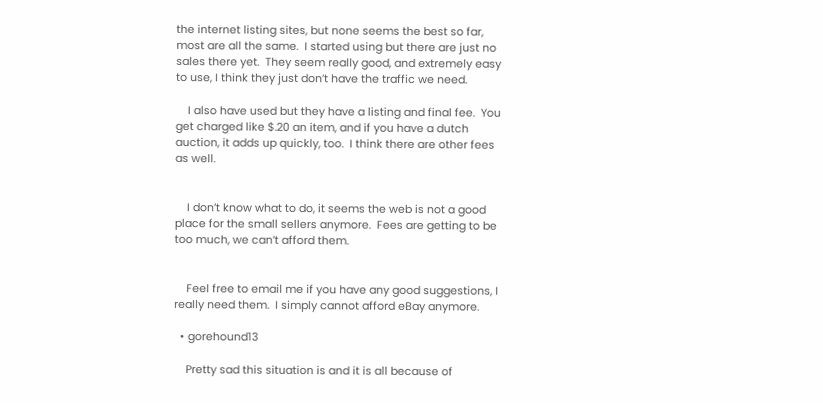the internet listing sites, but none seems the best so far, most are all the same.  I started using but there are just no sales there yet.  They seem really good, and extremely easy to use, I think they just don’t have the traffic we need.

    I also have used but they have a listing and final fee.  You get charged like $.20 an item, and if you have a dutch auction, it adds up quickly, too.  I think there are other fees as well.


    I don’t know what to do, it seems the web is not a good place for the small sellers anymore.  Fees are getting to be too much, we can’t afford them.


    Feel free to email me if you have any good suggestions, I really need them.  I simply cannot afford eBay anymore.

  • gorehound13

    Pretty sad this situation is and it is all because of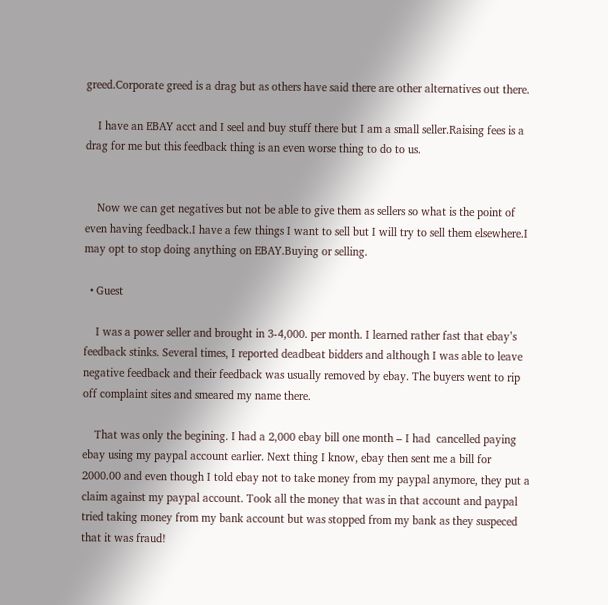greed.Corporate greed is a drag but as others have said there are other alternatives out there.

    I have an EBAY acct and I seel and buy stuff there but I am a small seller.Raising fees is a drag for me but this feedback thing is an even worse thing to do to us.


    Now we can get negatives but not be able to give them as sellers so what is the point of even having feedback.I have a few things I want to sell but I will try to sell them elsewhere.I may opt to stop doing anything on EBAY.Buying or selling.

  • Guest

    I was a power seller and brought in 3-4,000. per month. I learned rather fast that ebay’s feedback stinks. Several times, I reported deadbeat bidders and although I was able to leave negative feedback and their feedback was usually removed by ebay. The buyers went to rip off complaint sites and smeared my name there.

    That was only the begining. I had a 2,000 ebay bill one month – I had  cancelled paying ebay using my paypal account earlier. Next thing I know, ebay then sent me a bill for 2000.00 and even though I told ebay not to take money from my paypal anymore, they put a claim against my paypal account. Took all the money that was in that account and paypal tried taking money from my bank account but was stopped from my bank as they suspeced that it was fraud!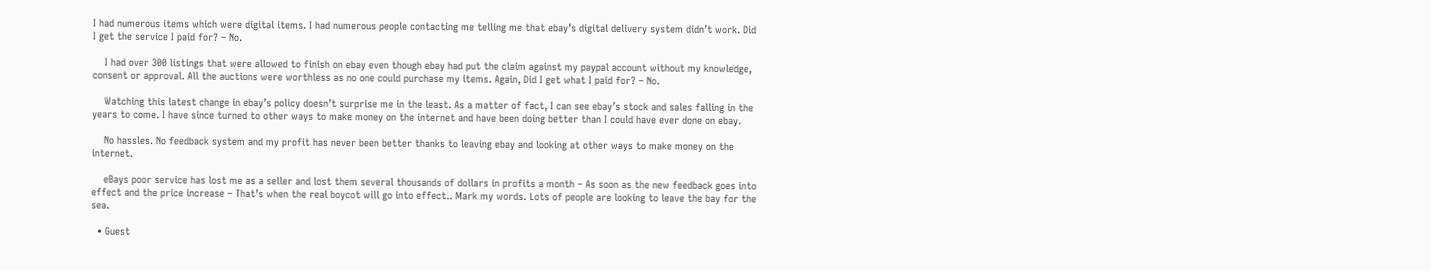I had numerous items which were digital items. I had numerous people contacting me telling me that ebay’s digital delivery system didn’t work. Did I get the service I paid for? – No.

    I had over 300 listings that were allowed to finish on ebay even though ebay had put the claim against my paypal account without my knowledge, consent or approval. All the auctions were worthless as no one could purchase my items. Again, Did I get what I paid for? – No.

    Watching this latest change in ebay’s policy doesn’t surprise me in the least. As a matter of fact, I can see ebay’s stock and sales falling in the years to come. I have since turned to other ways to make money on the internet and have been doing better than I could have ever done on ebay.

    No hassles. No feedback system and my profit has never been better thanks to leaving ebay and looking at other ways to make money on the internet.

    eBays poor service has lost me as a seller and lost them several thousands of dollars in profits a month – As soon as the new feedback goes into effect and the price increase – That’s when the real boycot will go into effect.. Mark my words. Lots of people are looking to leave the bay for the sea.

  • Guest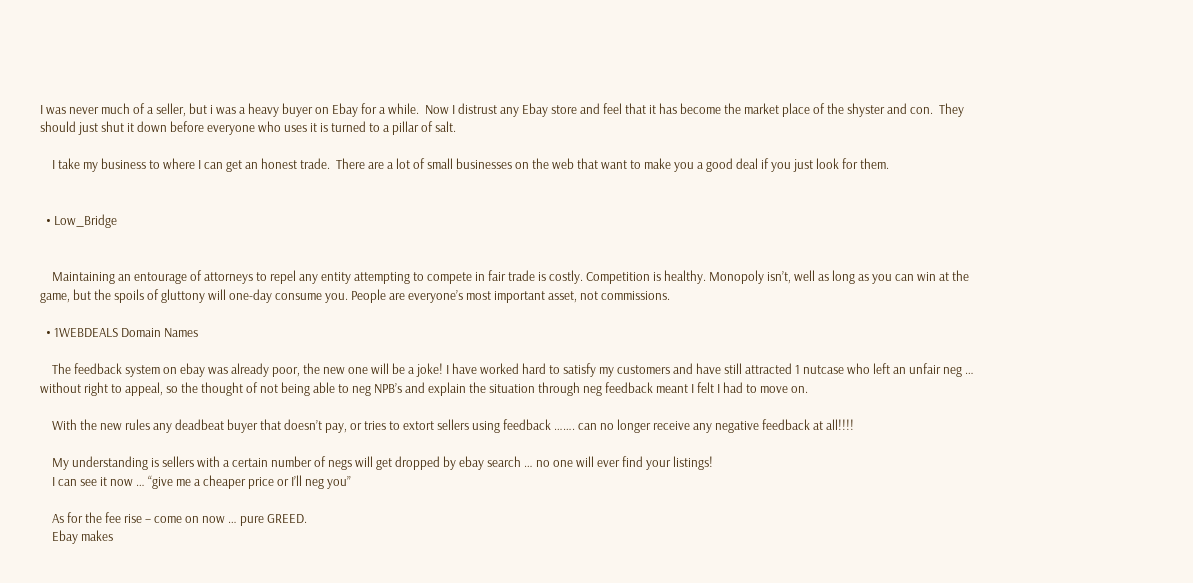I was never much of a seller, but i was a heavy buyer on Ebay for a while.  Now I distrust any Ebay store and feel that it has become the market place of the shyster and con.  They should just shut it down before everyone who uses it is turned to a pillar of salt.

    I take my business to where I can get an honest trade.  There are a lot of small businesses on the web that want to make you a good deal if you just look for them.


  • Low_Bridge


    Maintaining an entourage of attorneys to repel any entity attempting to compete in fair trade is costly. Competition is healthy. Monopoly isn’t, well as long as you can win at the game, but the spoils of gluttony will one-day consume you. People are everyone’s most important asset, not commissions.

  • 1WEBDEALS Domain Names

    The feedback system on ebay was already poor, the new one will be a joke! I have worked hard to satisfy my customers and have still attracted 1 nutcase who left an unfair neg … without right to appeal, so the thought of not being able to neg NPB’s and explain the situation through neg feedback meant I felt I had to move on.

    With the new rules any deadbeat buyer that doesn’t pay, or tries to extort sellers using feedback ……. can no longer receive any negative feedback at all!!!!

    My understanding is sellers with a certain number of negs will get dropped by ebay search … no one will ever find your listings!
    I can see it now … “give me a cheaper price or I’ll neg you”

    As for the fee rise – come on now … pure GREED.
    Ebay makes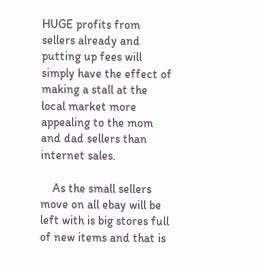HUGE profits from sellers already and putting up fees will simply have the effect of making a stall at the local market more appealing to the mom and dad sellers than internet sales.

    As the small sellers move on all ebay will be left with is big stores full of new items and that is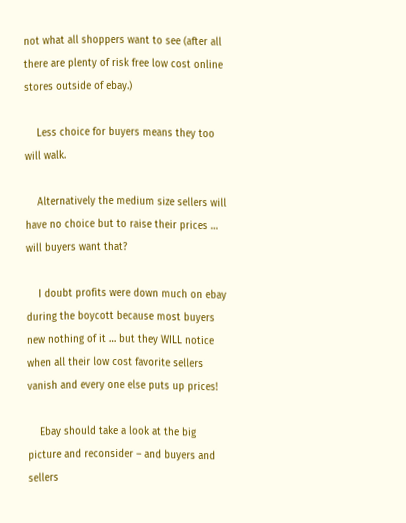not what all shoppers want to see (after all there are plenty of risk free low cost online stores outside of ebay.)

    Less choice for buyers means they too will walk.

    Alternatively the medium size sellers will have no choice but to raise their prices … will buyers want that?

    I doubt profits were down much on ebay during the boycott because most buyers new nothing of it … but they WILL notice when all their low cost favorite sellers vanish and every one else puts up prices!

    Ebay should take a look at the big picture and reconsider – and buyers and sellers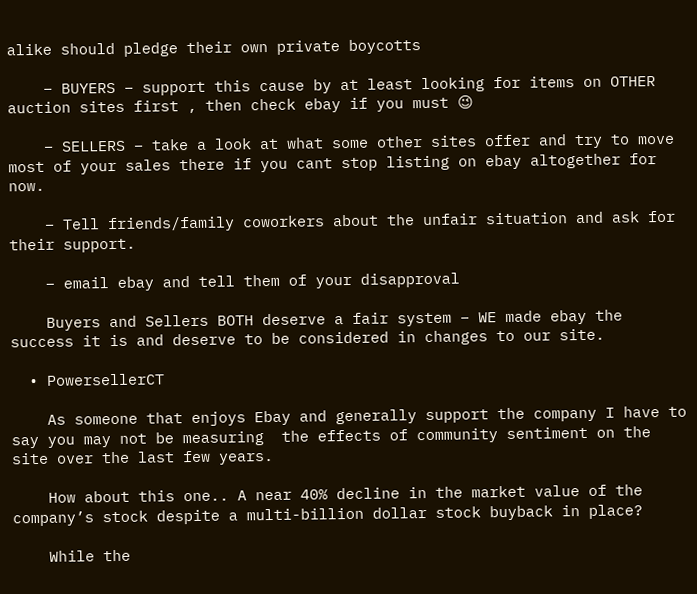alike should pledge their own private boycotts

    – BUYERS – support this cause by at least looking for items on OTHER auction sites first , then check ebay if you must 😉

    – SELLERS – take a look at what some other sites offer and try to move most of your sales there if you cant stop listing on ebay altogether for now.

    – Tell friends/family coworkers about the unfair situation and ask for their support.

    – email ebay and tell them of your disapproval

    Buyers and Sellers BOTH deserve a fair system – WE made ebay the success it is and deserve to be considered in changes to our site.

  • PowersellerCT

    As someone that enjoys Ebay and generally support the company I have to say you may not be measuring  the effects of community sentiment on the site over the last few years.

    How about this one.. A near 40% decline in the market value of the company’s stock despite a multi-billion dollar stock buyback in place?

    While the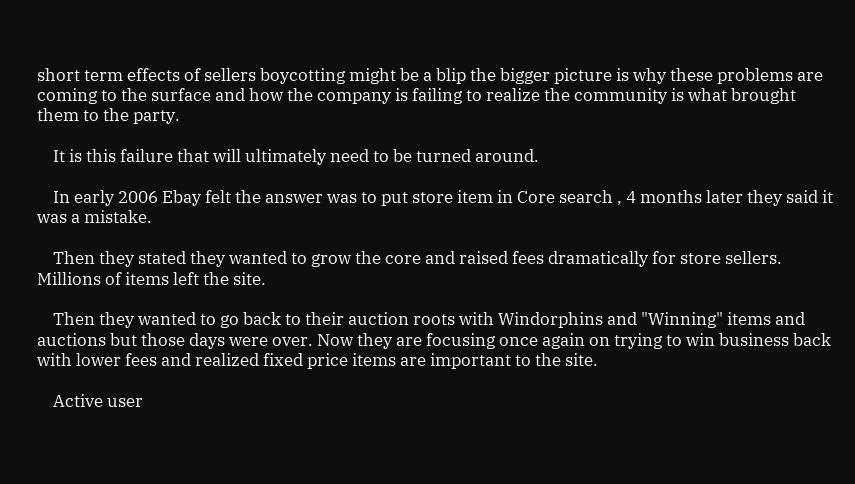short term effects of sellers boycotting might be a blip the bigger picture is why these problems are coming to the surface and how the company is failing to realize the community is what brought them to the party.

    It is this failure that will ultimately need to be turned around.

    In early 2006 Ebay felt the answer was to put store item in Core search , 4 months later they said it was a mistake.

    Then they stated they wanted to grow the core and raised fees dramatically for store sellers. Millions of items left the site.

    Then they wanted to go back to their auction roots with Windorphins and "Winning" items and auctions but those days were over. Now they are focusing once again on trying to win business back with lower fees and realized fixed price items are important to the site.

    Active user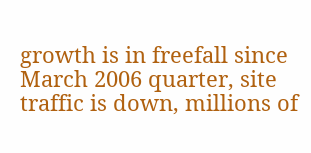growth is in freefall since March 2006 quarter, site traffic is down, millions of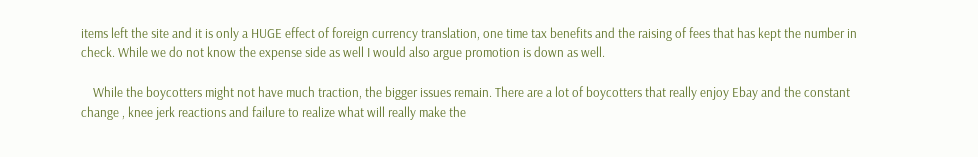items left the site and it is only a HUGE effect of foreign currency translation, one time tax benefits and the raising of fees that has kept the number in check. While we do not know the expense side as well I would also argue promotion is down as well.

    While the boycotters might not have much traction, the bigger issues remain. There are a lot of boycotters that really enjoy Ebay and the constant change , knee jerk reactions and failure to realize what will really make the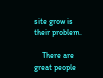site grow is their problem.

    There are great people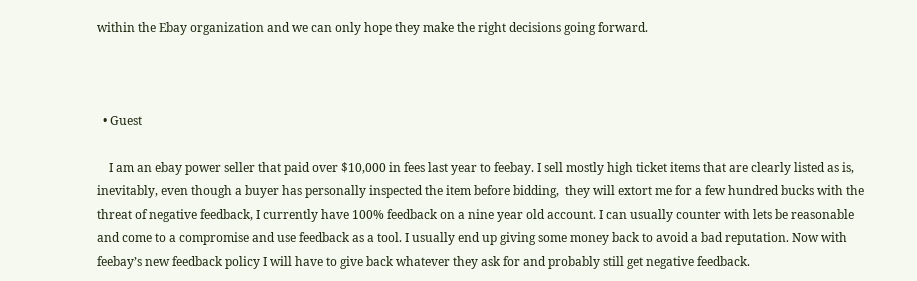within the Ebay organization and we can only hope they make the right decisions going forward.



  • Guest

    I am an ebay power seller that paid over $10,000 in fees last year to feebay. I sell mostly high ticket items that are clearly listed as is, inevitably, even though a buyer has personally inspected the item before bidding,  they will extort me for a few hundred bucks with the threat of negative feedback, I currently have 100% feedback on a nine year old account. I can usually counter with lets be reasonable and come to a compromise and use feedback as a tool. I usually end up giving some money back to avoid a bad reputation. Now with feebay’s new feedback policy I will have to give back whatever they ask for and probably still get negative feedback.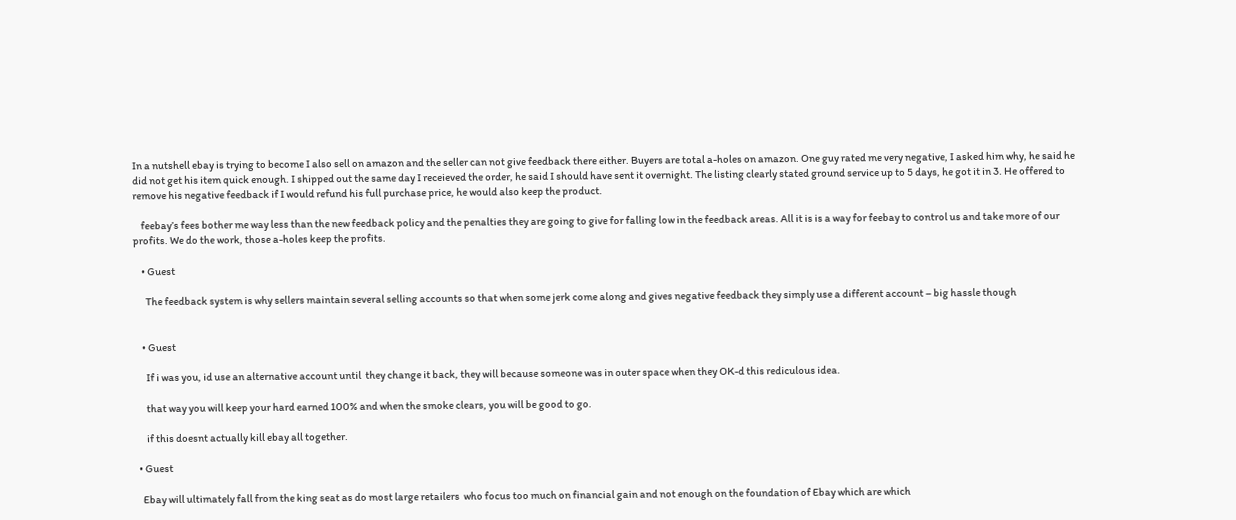In a nutshell ebay is trying to become I also sell on amazon and the seller can not give feedback there either. Buyers are total a-holes on amazon. One guy rated me very negative, I asked him why, he said he did not get his item quick enough. I shipped out the same day I receieved the order, he said I should have sent it overnight. The listing clearly stated ground service up to 5 days, he got it in 3. He offered to remove his negative feedback if I would refund his full purchase price, he would also keep the product.

    feebay’s fees bother me way less than the new feedback policy and the penalties they are going to give for falling low in the feedback areas. All it is is a way for feebay to control us and take more of our profits. We do the work, those a-holes keep the profits.

    • Guest

      The feedback system is why sellers maintain several selling accounts so that when some jerk come along and gives negative feedback they simply use a different account – big hassle though


    • Guest

      If i was you, id use an alternative account until  they change it back, they will because someone was in outer space when they OK-d this rediculous idea.

      that way you will keep your hard earned 100% and when the smoke clears, you will be good to go.

      if this doesnt actually kill ebay all together.

  • Guest

    Ebay will ultimately fall from the king seat as do most large retailers  who focus too much on financial gain and not enough on the foundation of Ebay which are which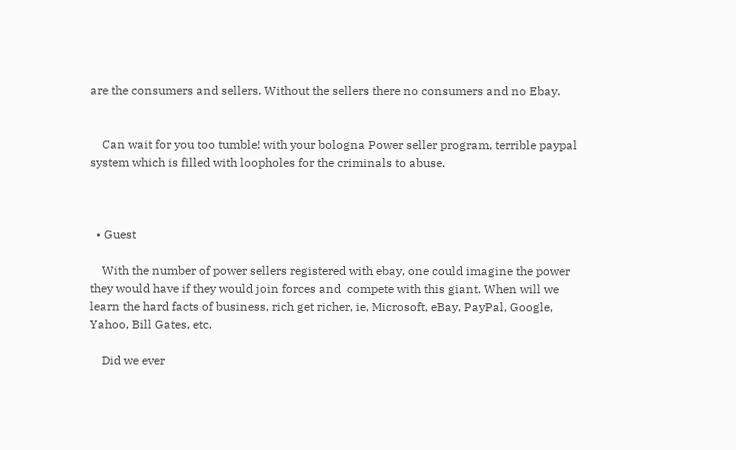are the consumers and sellers. Without the sellers there no consumers and no Ebay.


    Can wait for you too tumble! with your bologna Power seller program, terrible paypal system which is filled with loopholes for the criminals to abuse.



  • Guest

    With the number of power sellers registered with ebay, one could imagine the power they would have if they would join forces and  compete with this giant. When will we learn the hard facts of business, rich get richer, ie, Microsoft, eBay, PayPal, Google, Yahoo, Bill Gates, etc.

    Did we ever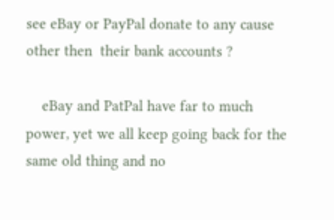see eBay or PayPal donate to any cause other then  their bank accounts ?

    eBay and PatPal have far to much power, yet we all keep going back for the same old thing and no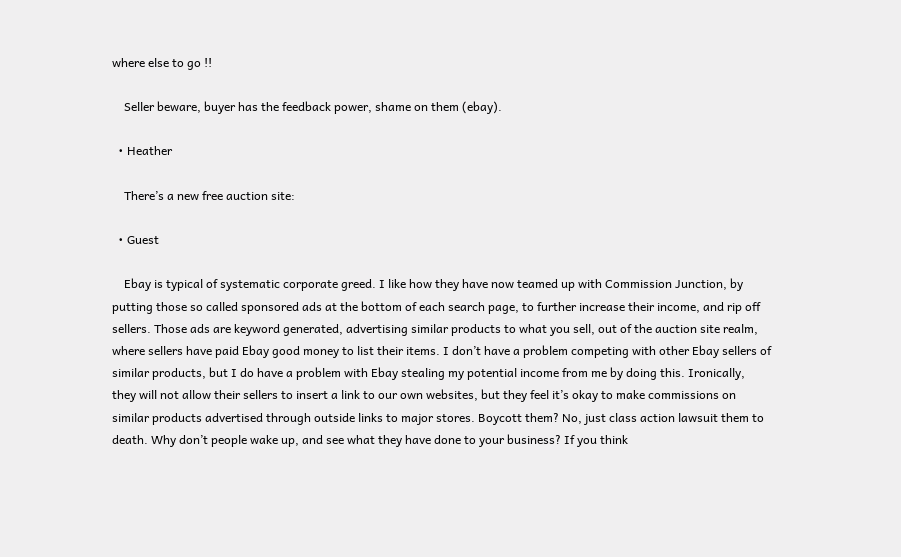where else to go !!

    Seller beware, buyer has the feedback power, shame on them (ebay).

  • Heather

    There’s a new free auction site:

  • Guest

    Ebay is typical of systematic corporate greed. I like how they have now teamed up with Commission Junction, by putting those so called sponsored ads at the bottom of each search page, to further increase their income, and rip off sellers. Those ads are keyword generated, advertising similar products to what you sell, out of the auction site realm, where sellers have paid Ebay good money to list their items. I don’t have a problem competing with other Ebay sellers of similar products, but I do have a problem with Ebay stealing my potential income from me by doing this. Ironically, they will not allow their sellers to insert a link to our own websites, but they feel it’s okay to make commissions on similar products advertised through outside links to major stores. Boycott them? No, just class action lawsuit them to death. Why don’t people wake up, and see what they have done to your business? If you think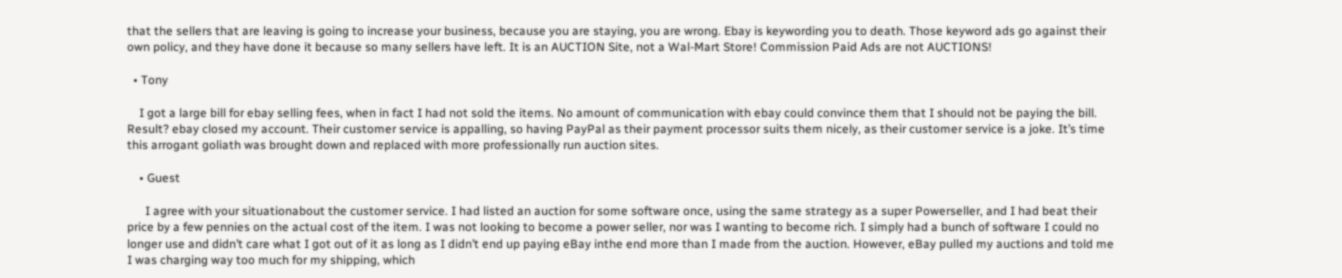that the sellers that are leaving is going to increase your business, because you are staying, you are wrong. Ebay is keywording you to death. Those keyword ads go against their own policy, and they have done it because so many sellers have left. It is an AUCTION Site, not a Wal-Mart Store! Commission Paid Ads are not AUCTIONS!

  • Tony

    I got a large bill for ebay selling fees, when in fact I had not sold the items. No amount of communication with ebay could convince them that I should not be paying the bill. Result? ebay closed my account. Their customer service is appalling, so having PayPal as their payment processor suits them nicely, as their customer service is a joke. It’s time this arrogant goliath was brought down and replaced with more professionally run auction sites.

    • Guest

      I agree with your situationabout the customer service. I had listed an auction for some software once, using the same strategy as a super Powerseller, and I had beat their price by a few pennies on the actual cost of the item. I was not looking to become a power seller, nor was I wanting to become rich. I simply had a bunch of software I could no longer use and didn’t care what I got out of it as long as I didn’t end up paying eBay inthe end more than I made from the auction. However, eBay pulled my auctions and told me I was charging way too much for my shipping, which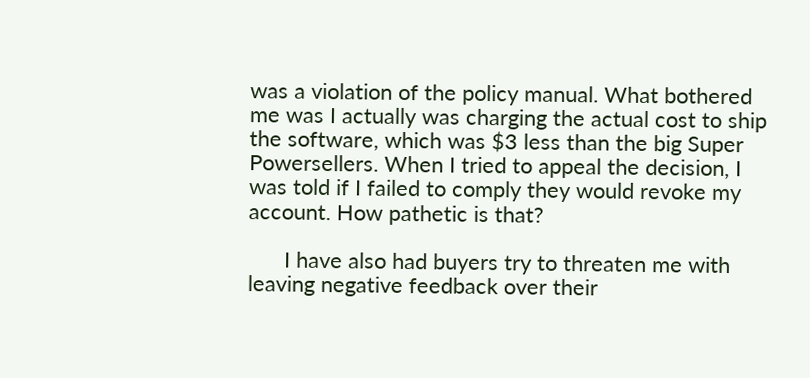was a violation of the policy manual. What bothered me was I actually was charging the actual cost to ship the software, which was $3 less than the big Super Powersellers. When I tried to appeal the decision, I was told if I failed to comply they would revoke my account. How pathetic is that?

      I have also had buyers try to threaten me with leaving negative feedback over their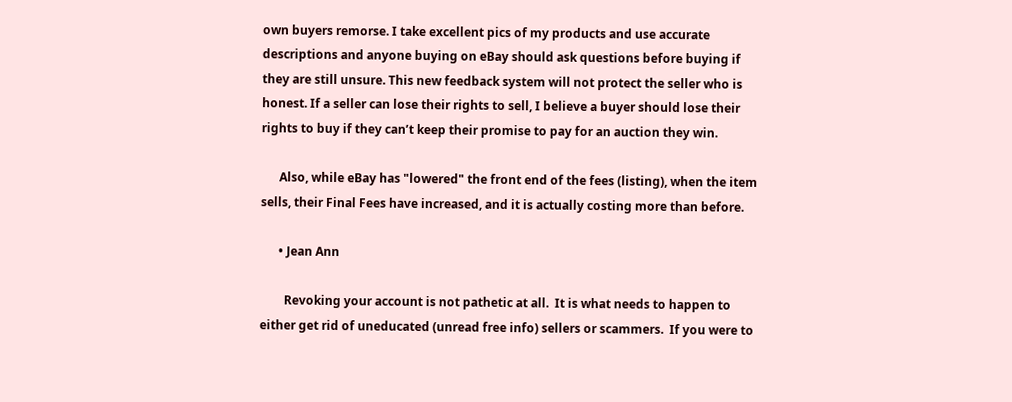own buyers remorse. I take excellent pics of my products and use accurate descriptions and anyone buying on eBay should ask questions before buying if they are still unsure. This new feedback system will not protect the seller who is honest. If a seller can lose their rights to sell, I believe a buyer should lose their rights to buy if they can’t keep their promise to pay for an auction they win.

      Also, while eBay has "lowered" the front end of the fees (listing), when the item sells, their Final Fees have increased, and it is actually costing more than before.

      • Jean Ann

        Revoking your account is not pathetic at all.  It is what needs to happen to either get rid of uneducated (unread free info) sellers or scammers.  If you were to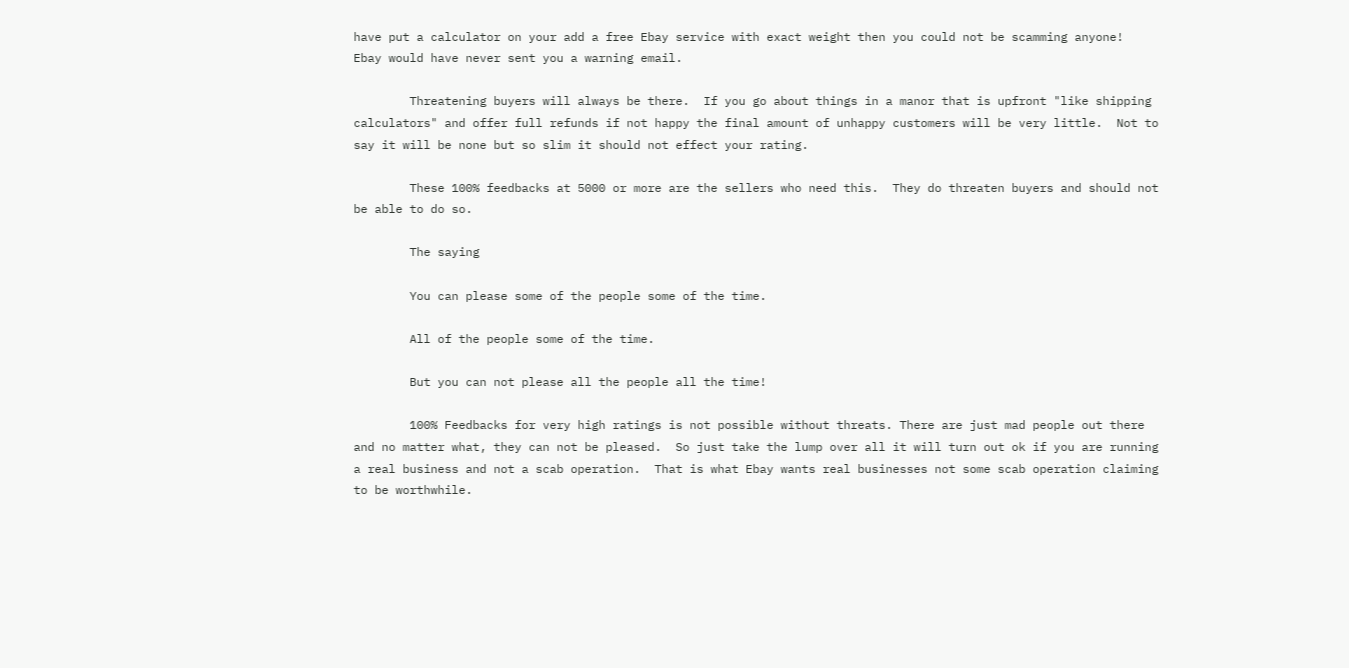have put a calculator on your add a free Ebay service with exact weight then you could not be scamming anyone!  Ebay would have never sent you a warning email.

        Threatening buyers will always be there.  If you go about things in a manor that is upfront "like shipping calculators" and offer full refunds if not happy the final amount of unhappy customers will be very little.  Not to say it will be none but so slim it should not effect your rating.

        These 100% feedbacks at 5000 or more are the sellers who need this.  They do threaten buyers and should not be able to do so.

        The saying

        You can please some of the people some of the time.

        All of the people some of the time.

        But you can not please all the people all the time!

        100% Feedbacks for very high ratings is not possible without threats. There are just mad people out there and no matter what, they can not be pleased.  So just take the lump over all it will turn out ok if you are running a real business and not a scab operation.  That is what Ebay wants real businesses not some scab operation claiming to be worthwhile.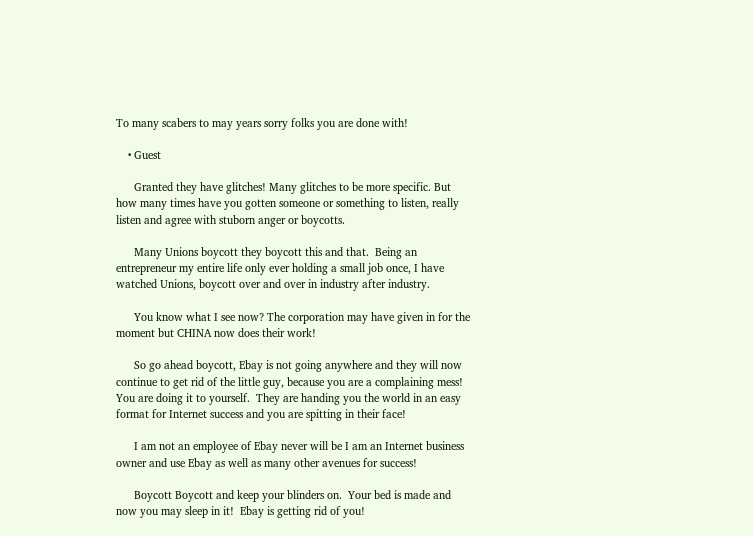To many scabers to may years sorry folks you are done with!

    • Guest

      Granted they have glitches! Many glitches to be more specific. But how many times have you gotten someone or something to listen, really listen and agree with stuborn anger or boycotts.

      Many Unions boycott they boycott this and that.  Being an entrepreneur my entire life only ever holding a small job once, I have watched Unions, boycott over and over in industry after industry.

      You know what I see now? The corporation may have given in for the moment but CHINA now does their work!

      So go ahead boycott, Ebay is not going anywhere and they will now continue to get rid of the little guy, because you are a complaining mess!  You are doing it to yourself.  They are handing you the world in an easy format for Internet success and you are spitting in their face!

      I am not an employee of Ebay never will be I am an Internet business owner and use Ebay as well as many other avenues for success!

      Boycott Boycott and keep your blinders on.  Your bed is made and now you may sleep in it!  Ebay is getting rid of you!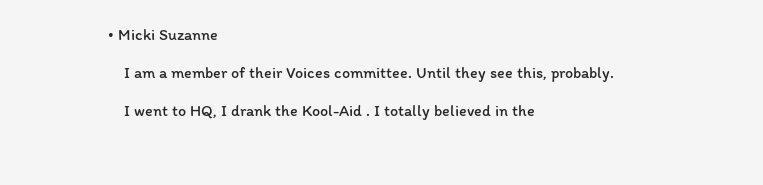• Micki Suzanne

    I am a member of their Voices committee. Until they see this, probably.

    I went to HQ, I drank the Kool-Aid . I totally believed in the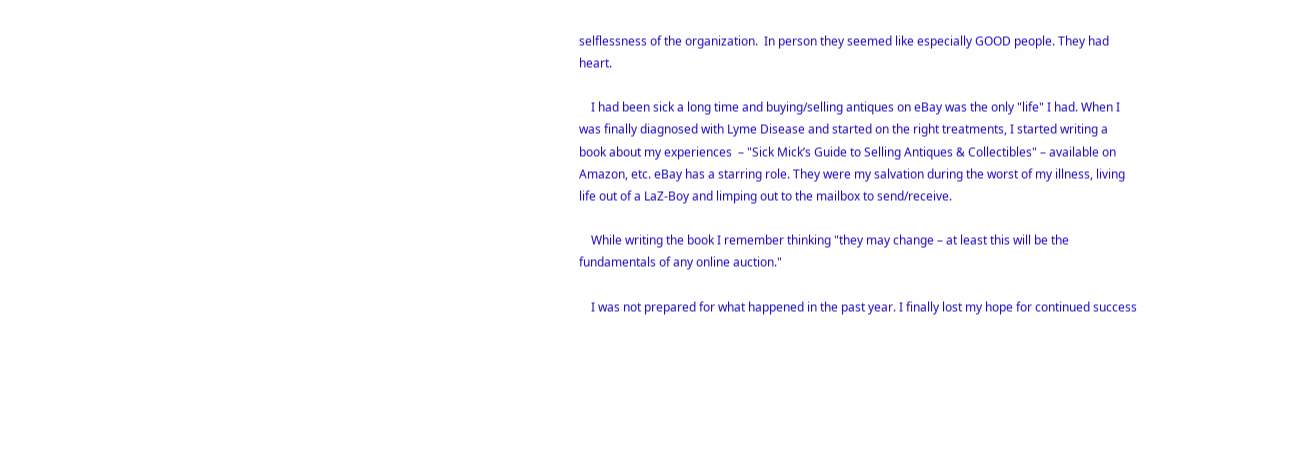selflessness of the organization.  In person they seemed like especially GOOD people. They had heart.

    I had been sick a long time and buying/selling antiques on eBay was the only "life" I had. When I was finally diagnosed with Lyme Disease and started on the right treatments, I started writing a book about my experiences  – "Sick Mick’s Guide to Selling Antiques & Collectibles" – available on Amazon, etc. eBay has a starring role. They were my salvation during the worst of my illness, living life out of a LaZ-Boy and limping out to the mailbox to send/receive.

    While writing the book I remember thinking "they may change – at least this will be the fundamentals of any online auction."

    I was not prepared for what happened in the past year. I finally lost my hope for continued success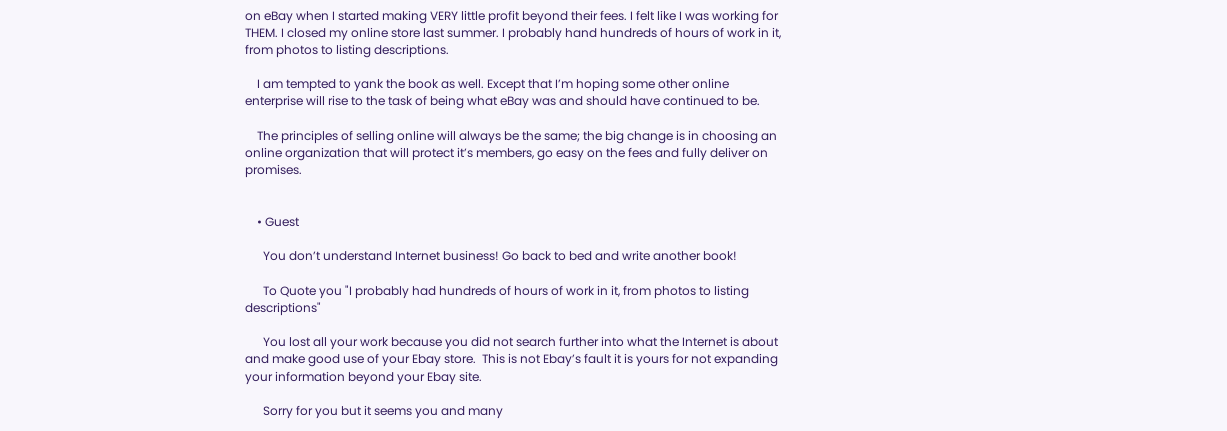on eBay when I started making VERY little profit beyond their fees. I felt like I was working for THEM. I closed my online store last summer. I probably hand hundreds of hours of work in it, from photos to listing descriptions.

    I am tempted to yank the book as well. Except that I’m hoping some other online enterprise will rise to the task of being what eBay was and should have continued to be.

    The principles of selling online will always be the same; the big change is in choosing an online organization that will protect it’s members, go easy on the fees and fully deliver on promises.


    • Guest

      You don’t understand Internet business! Go back to bed and write another book!

      To Quote you "I probably had hundreds of hours of work in it, from photos to listing descriptions"

      You lost all your work because you did not search further into what the Internet is about and make good use of your Ebay store.  This is not Ebay’s fault it is yours for not expanding your information beyond your Ebay site.

      Sorry for you but it seems you and many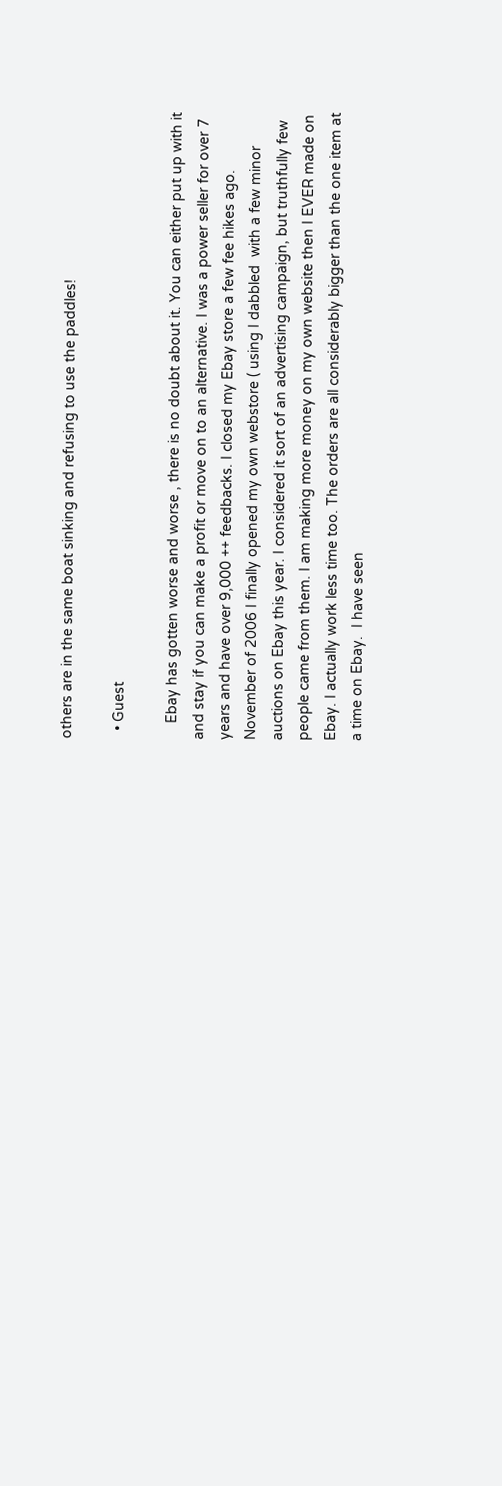others are in the same boat sinking and refusing to use the paddles!

  • Guest

    Ebay has gotten worse and worse , there is no doubt about it. You can either put up with it and stay if you can make a profit or move on to an alternative. I was a power seller for over 7 years and have over 9,000 ++ feedbacks. I closed my Ebay store a few fee hikes ago. November of 2006 I finally opened my own webstore ( using I dabbled  with a few minor auctions on Ebay this year. I considered it sort of an advertising campaign, but truthfully few people came from them. I am making more money on my own website then I EVER made on Ebay. I actually work less time too. The orders are all considerably bigger than the one item at a time on Ebay.  I have seen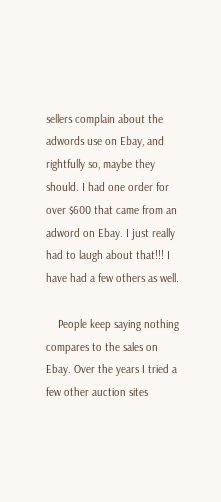sellers complain about the adwords use on Ebay, and rightfully so, maybe they should. I had one order for over $600 that came from an adword on Ebay. I just really had to laugh about that!!! I have had a few others as well.

    People keep saying nothing compares to the sales on Ebay. Over the years I tried a few other auction sites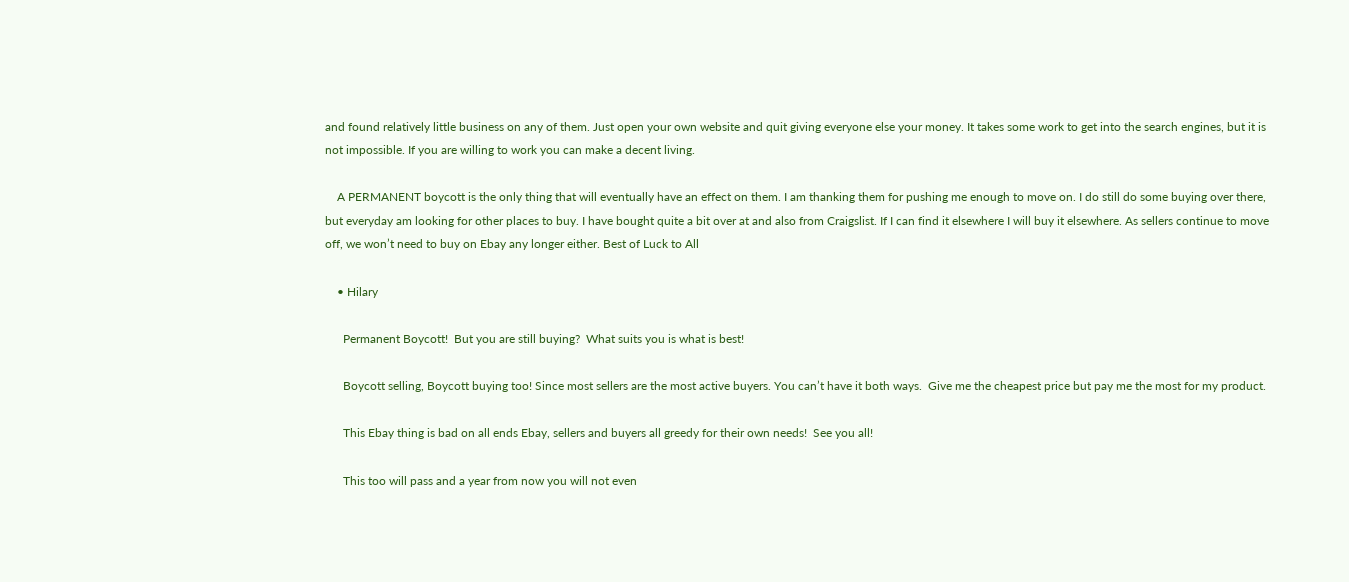and found relatively little business on any of them. Just open your own website and quit giving everyone else your money. It takes some work to get into the search engines, but it is not impossible. If you are willing to work you can make a decent living.

    A PERMANENT boycott is the only thing that will eventually have an effect on them. I am thanking them for pushing me enough to move on. I do still do some buying over there, but everyday am looking for other places to buy. I have bought quite a bit over at and also from Craigslist. If I can find it elsewhere I will buy it elsewhere. As sellers continue to move off, we won’t need to buy on Ebay any longer either. Best of Luck to All

    • Hilary

      Permanent Boycott!  But you are still buying?  What suits you is what is best!

      Boycott selling, Boycott buying too! Since most sellers are the most active buyers. You can’t have it both ways.  Give me the cheapest price but pay me the most for my product.

      This Ebay thing is bad on all ends Ebay, sellers and buyers all greedy for their own needs!  See you all!

      This too will pass and a year from now you will not even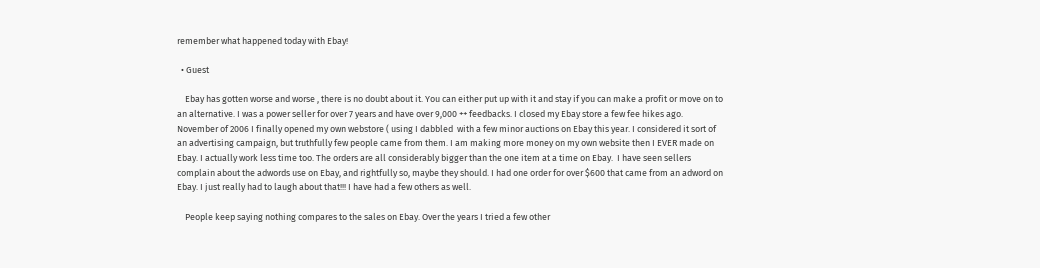remember what happened today with Ebay!

  • Guest

    Ebay has gotten worse and worse , there is no doubt about it. You can either put up with it and stay if you can make a profit or move on to an alternative. I was a power seller for over 7 years and have over 9,000 ++ feedbacks. I closed my Ebay store a few fee hikes ago. November of 2006 I finally opened my own webstore ( using I dabbled  with a few minor auctions on Ebay this year. I considered it sort of an advertising campaign, but truthfully few people came from them. I am making more money on my own website then I EVER made on Ebay. I actually work less time too. The orders are all considerably bigger than the one item at a time on Ebay.  I have seen sellers complain about the adwords use on Ebay, and rightfully so, maybe they should. I had one order for over $600 that came from an adword on Ebay. I just really had to laugh about that!!! I have had a few others as well.

    People keep saying nothing compares to the sales on Ebay. Over the years I tried a few other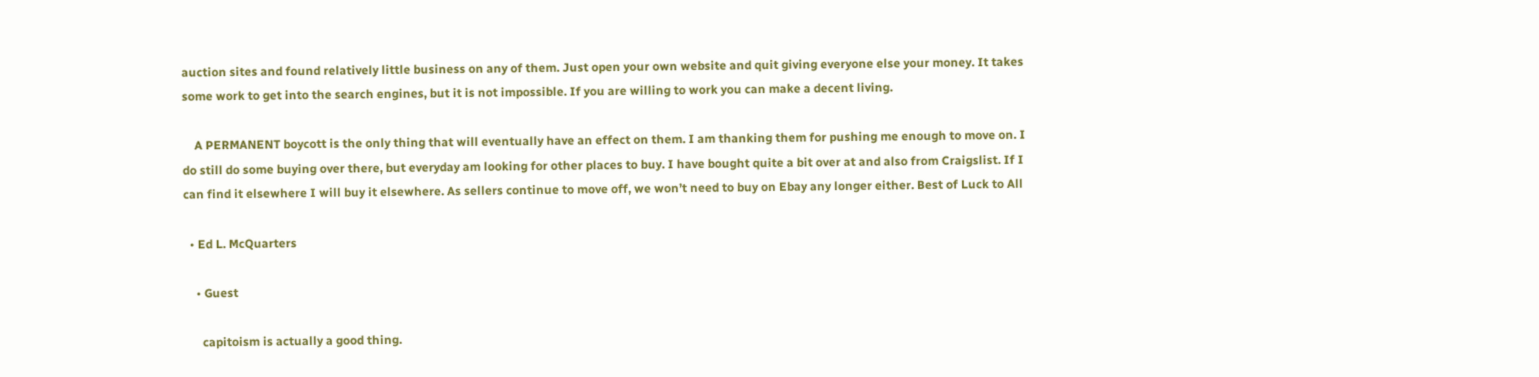auction sites and found relatively little business on any of them. Just open your own website and quit giving everyone else your money. It takes some work to get into the search engines, but it is not impossible. If you are willing to work you can make a decent living.

    A PERMANENT boycott is the only thing that will eventually have an effect on them. I am thanking them for pushing me enough to move on. I do still do some buying over there, but everyday am looking for other places to buy. I have bought quite a bit over at and also from Craigslist. If I can find it elsewhere I will buy it elsewhere. As sellers continue to move off, we won’t need to buy on Ebay any longer either. Best of Luck to All

  • Ed L. McQuarters

    • Guest

      capitoism is actually a good thing.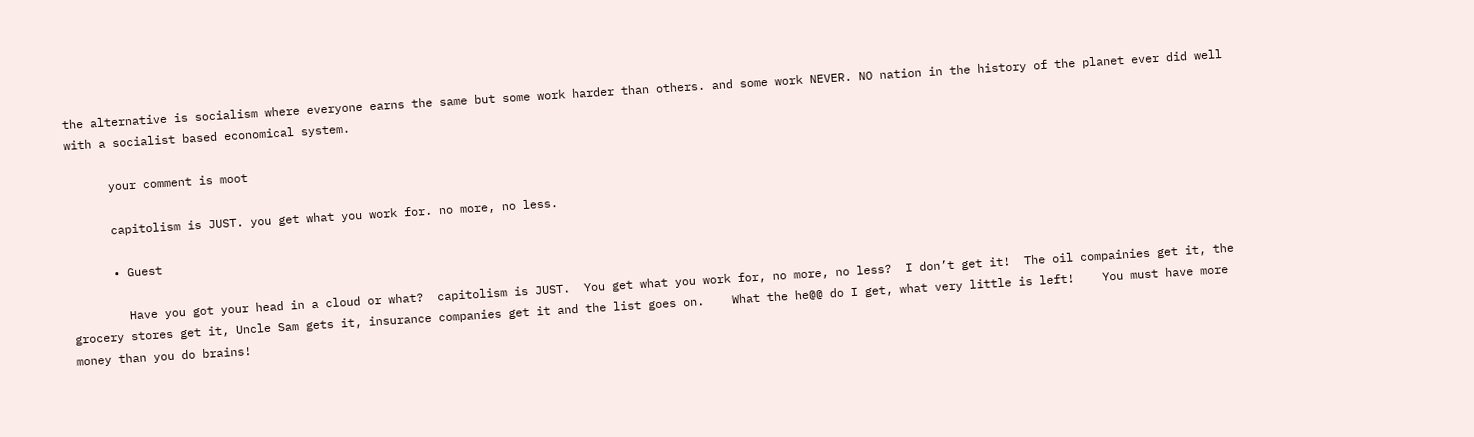the alternative is socialism where everyone earns the same but some work harder than others. and some work NEVER. NO nation in the history of the planet ever did well with a socialist based economical system.

      your comment is moot

      capitolism is JUST. you get what you work for. no more, no less.

      • Guest

        Have you got your head in a cloud or what?  capitolism is JUST.  You get what you work for, no more, no less?  I don’t get it!  The oil compainies get it, the grocery stores get it, Uncle Sam gets it, insurance companies get it and the list goes on.    What the he@@ do I get, what very little is left!    You must have more money than you do brains!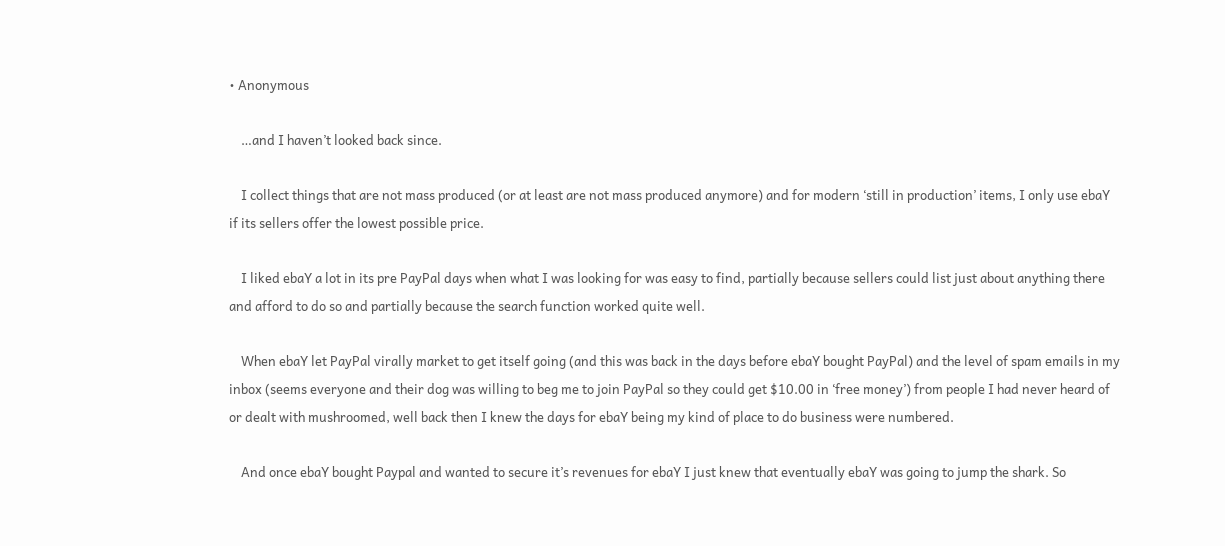• Anonymous

    …and I haven’t looked back since.

    I collect things that are not mass produced (or at least are not mass produced anymore) and for modern ‘still in production’ items, I only use ebaY if its sellers offer the lowest possible price.

    I liked ebaY a lot in its pre PayPal days when what I was looking for was easy to find, partially because sellers could list just about anything there and afford to do so and partially because the search function worked quite well.

    When ebaY let PayPal virally market to get itself going (and this was back in the days before ebaY bought PayPal) and the level of spam emails in my inbox (seems everyone and their dog was willing to beg me to join PayPal so they could get $10.00 in ‘free money’) from people I had never heard of or dealt with mushroomed, well back then I knew the days for ebaY being my kind of place to do business were numbered.

    And once ebaY bought Paypal and wanted to secure it’s revenues for ebaY I just knew that eventually ebaY was going to jump the shark. So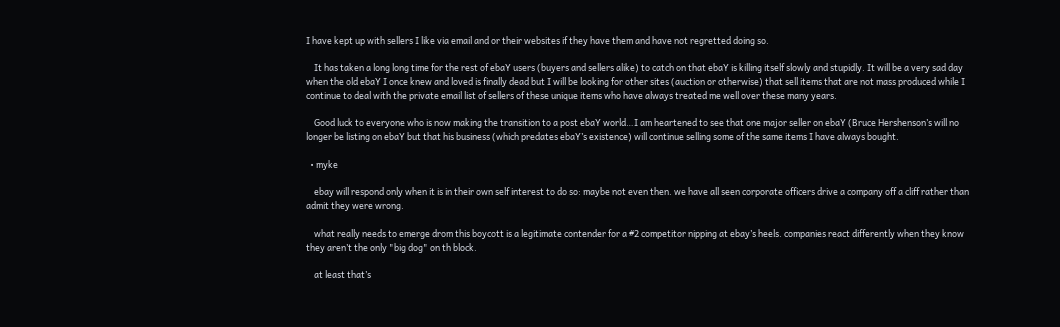I have kept up with sellers I like via email and or their websites if they have them and have not regretted doing so.

    It has taken a long long time for the rest of ebaY users (buyers and sellers alike) to catch on that ebaY is killing itself slowly and stupidly. It will be a very sad day when the old ebaY I once knew and loved is finally dead but I will be looking for other sites (auction or otherwise) that sell items that are not mass produced while I continue to deal with the private email list of sellers of these unique items who have always treated me well over these many years.

    Good luck to everyone who is now making the transition to a post ebaY world…I am heartened to see that one major seller on ebaY (Bruce Hershenson’s will no longer be listing on ebaY but that his business (which predates ebaY’s existence) will continue selling some of the same items I have always bought.

  • myke

    ebay will respond only when it is in their own self interest to do so: maybe not even then. we have all seen corporate officers drive a company off a cliff rather than admit they were wrong.

    what really needs to emerge drom this boycott is a legitimate contender for a #2 competitor nipping at ebay’s heels. companies react differently when they know they aren’t the only "big dog" on th block.

    at least that’s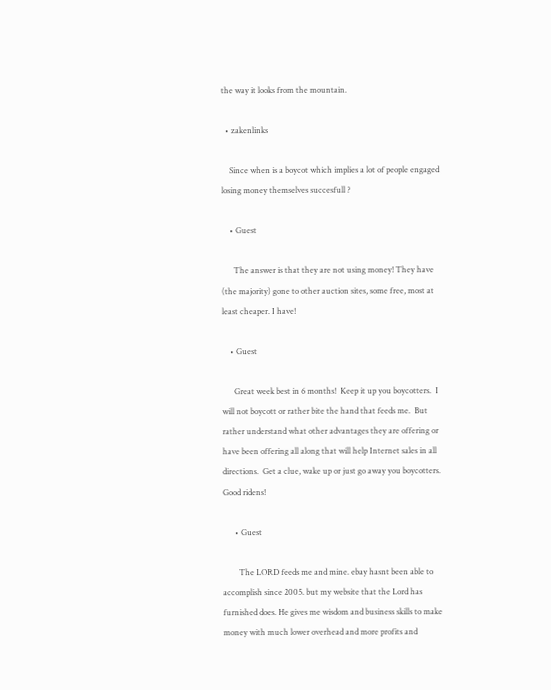the way it looks from the mountain.

  • zakenlinks

    Since when is a boycot which implies a lot of people engaged losing money themselves succesfull ?

    • Guest

      The answer is that they are not using money! They have (the majority) gone to other auction sites, some free, most at least cheaper. I have!

    • Guest

      Great week best in 6 months!  Keep it up you boycotters.  I will not boycott or rather bite the hand that feeds me.  But rather understand what other advantages they are offering or have been offering all along that will help Internet sales in all directions.  Get a clue, wake up or just go away you boycotters.  Good ridens!

      • Guest

        The LORD feeds me and mine. ebay hasnt been able to accomplish since 2005. but my website that the Lord has furnished does. He gives me wisdom and business skills to make money with much lower overhead and more profits and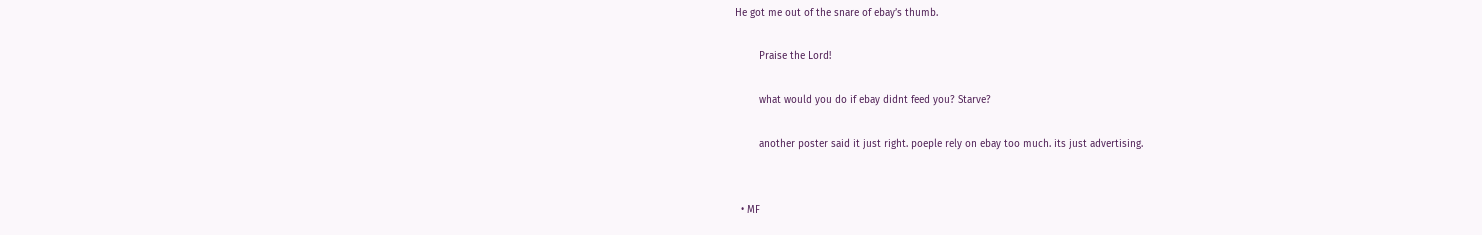He got me out of the snare of ebay’s thumb.

        Praise the Lord!

        what would you do if ebay didnt feed you? Starve?

        another poster said it just right. poeple rely on ebay too much. its just advertising.


  • MF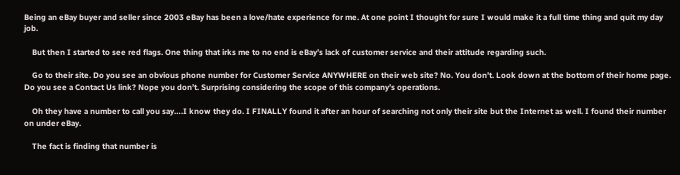Being an eBay buyer and seller since 2003 eBay has been a love/hate experience for me. At one point I thought for sure I would make it a full time thing and quit my day job.

    But then I started to see red flags. One thing that irks me to no end is eBay’s lack of customer service and their attitude regarding such.

    Go to their site. Do you see an obvious phone number for Customer Service ANYWHERE on their web site? No. You don’t. Look down at the bottom of their home page. Do you see a Contact Us link? Nope you don’t. Surprising considering the scope of this company’s operations.

    Oh they have a number to call you say….I know they do. I FINALLY found it after an hour of searching not only their site but the Internet as well. I found their number on under eBay.

    The fact is finding that number is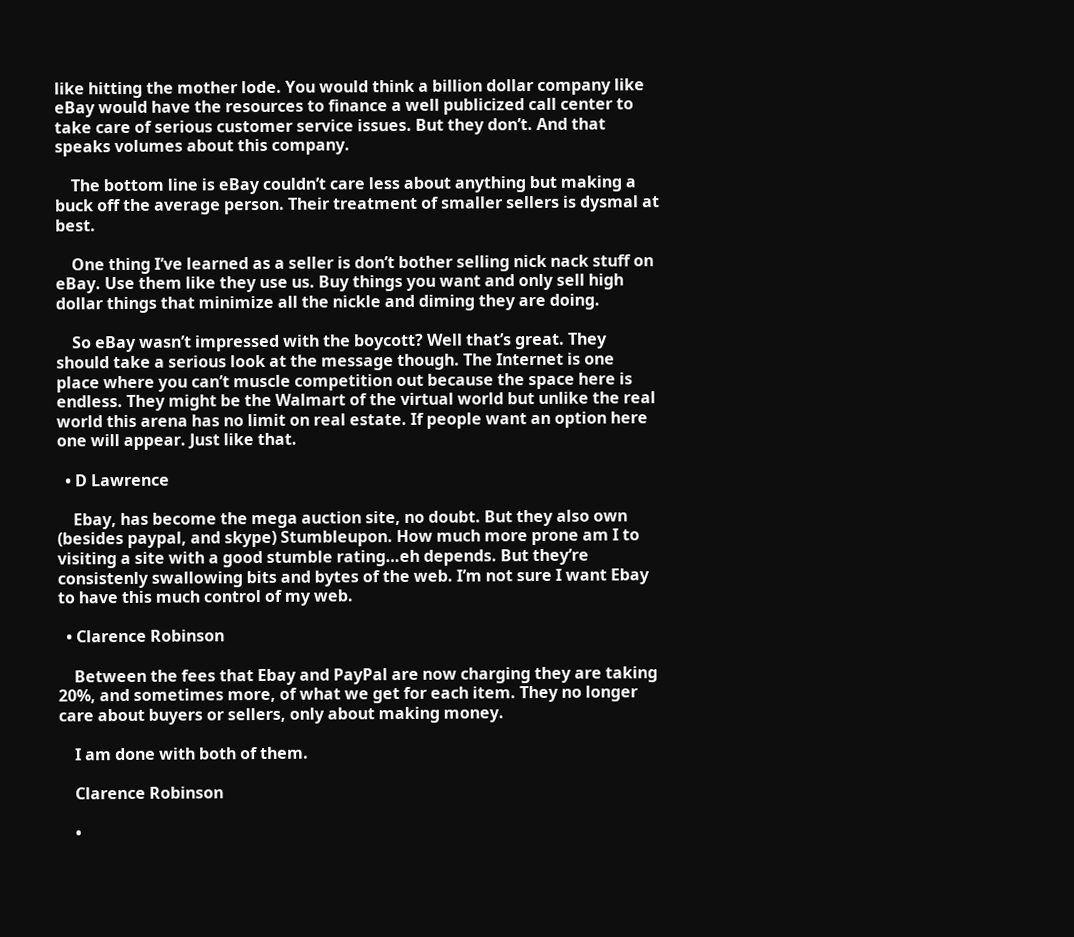like hitting the mother lode. You would think a billion dollar company like eBay would have the resources to finance a well publicized call center to take care of serious customer service issues. But they don’t. And that speaks volumes about this company.

    The bottom line is eBay couldn’t care less about anything but making a buck off the average person. Their treatment of smaller sellers is dysmal at best.

    One thing I’ve learned as a seller is don’t bother selling nick nack stuff on eBay. Use them like they use us. Buy things you want and only sell high dollar things that minimize all the nickle and diming they are doing.

    So eBay wasn’t impressed with the boycott? Well that’s great. They should take a serious look at the message though. The Internet is one place where you can’t muscle competition out because the space here is endless. They might be the Walmart of the virtual world but unlike the real world this arena has no limit on real estate. If people want an option here one will appear. Just like that.

  • D Lawrence

    Ebay, has become the mega auction site, no doubt. But they also own (besides paypal, and skype) Stumbleupon. How much more prone am I to visiting a site with a good stumble rating…eh depends. But they’re consistenly swallowing bits and bytes of the web. I’m not sure I want Ebay to have this much control of my web.

  • Clarence Robinson

    Between the fees that Ebay and PayPal are now charging they are taking 20%, and sometimes more, of what we get for each item. They no longer care about buyers or sellers, only about making money.

    I am done with both of them.

    Clarence Robinson

    •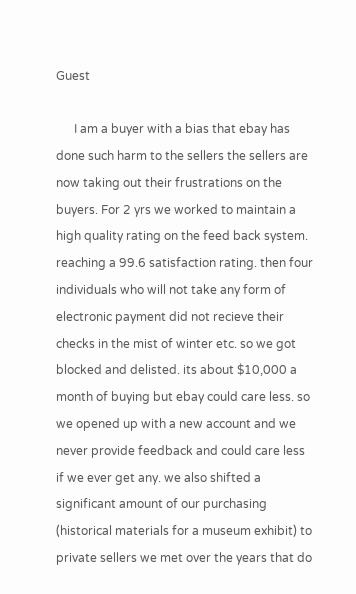Guest

      I am a buyer with a bias that ebay has done such harm to the sellers the sellers are now taking out their frustrations on the buyers. For 2 yrs we worked to maintain a high quality rating on the feed back system. reaching a 99.6 satisfaction rating. then four individuals who will not take any form of electronic payment did not recieve their checks in the mist of winter etc. so we got blocked and delisted. its about $10,000 a month of buying but ebay could care less. so we opened up with a new account and we never provide feedback and could care less if we ever get any. we also shifted a significant amount of our purchasing (historical materials for a museum exhibit) to private sellers we met over the years that do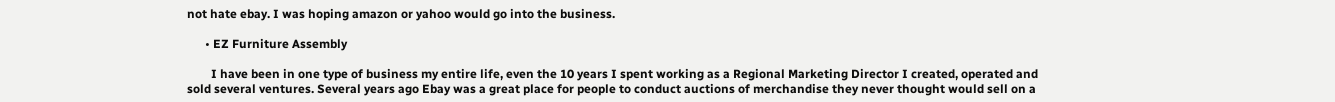not hate ebay. I was hoping amazon or yahoo would go into the business.

      • EZ Furniture Assembly

        I have been in one type of business my entire life, even the 10 years I spent working as a Regional Marketing Director I created, operated and sold several ventures. Several years ago Ebay was a great place for people to conduct auctions of merchandise they never thought would sell on a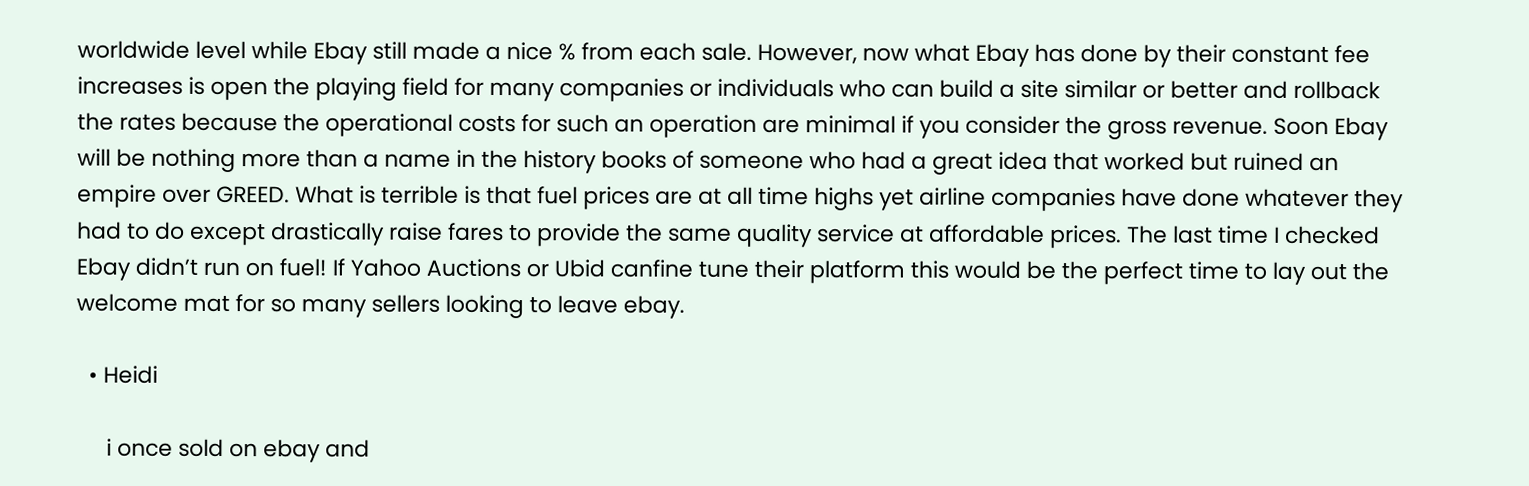worldwide level while Ebay still made a nice % from each sale. However, now what Ebay has done by their constant fee increases is open the playing field for many companies or individuals who can build a site similar or better and rollback the rates because the operational costs for such an operation are minimal if you consider the gross revenue. Soon Ebay will be nothing more than a name in the history books of someone who had a great idea that worked but ruined an empire over GREED. What is terrible is that fuel prices are at all time highs yet airline companies have done whatever they had to do except drastically raise fares to provide the same quality service at affordable prices. The last time I checked Ebay didn’t run on fuel! If Yahoo Auctions or Ubid canfine tune their platform this would be the perfect time to lay out the welcome mat for so many sellers looking to leave ebay.

  • Heidi

     i once sold on ebay and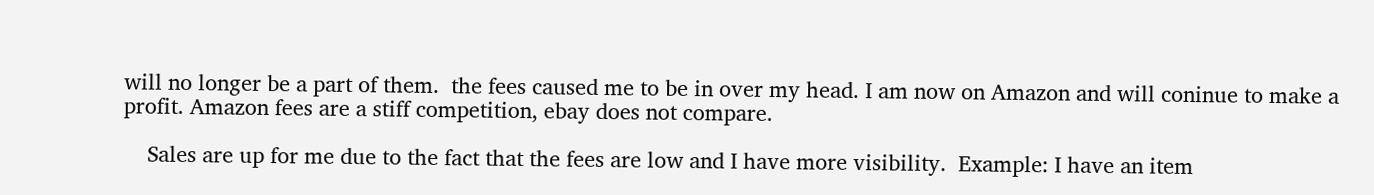will no longer be a part of them.  the fees caused me to be in over my head. I am now on Amazon and will coninue to make a profit. Amazon fees are a stiff competition, ebay does not compare.

    Sales are up for me due to the fact that the fees are low and I have more visibility.  Example: I have an item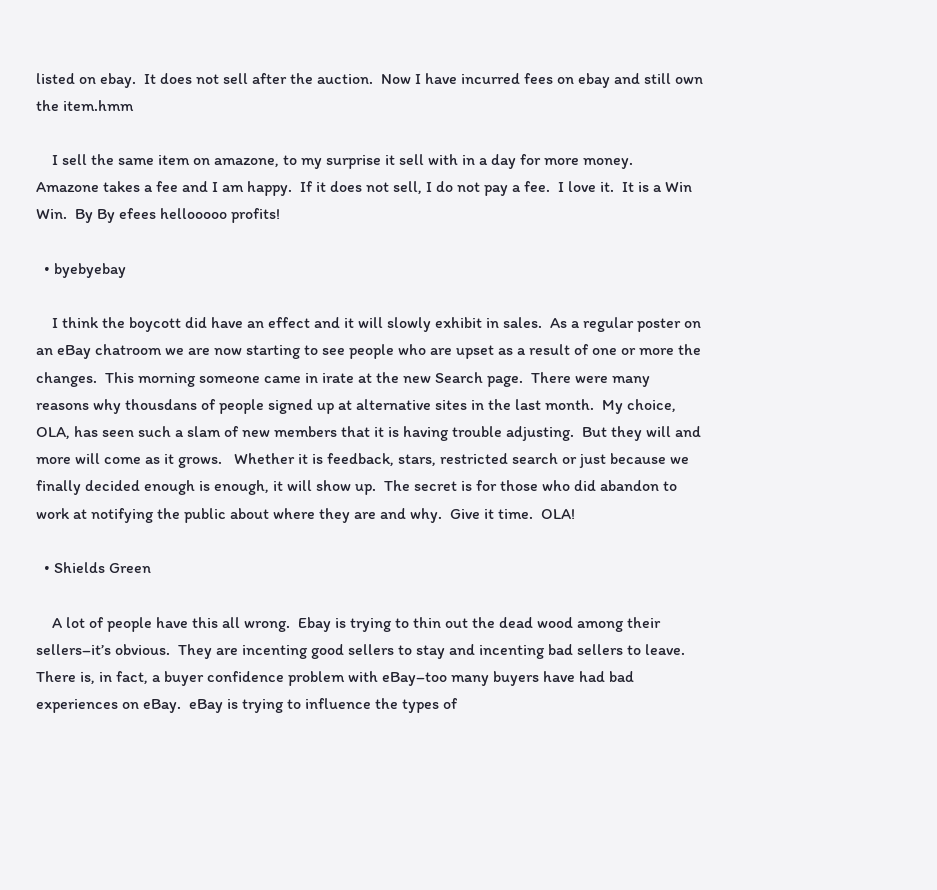listed on ebay.  It does not sell after the auction.  Now I have incurred fees on ebay and still own the item.hmm

    I sell the same item on amazone, to my surprise it sell with in a day for more money.  Amazone takes a fee and I am happy.  If it does not sell, I do not pay a fee.  I love it.  It is a Win Win.  By By efees hellooooo profits!

  • byebyebay

    I think the boycott did have an effect and it will slowly exhibit in sales.  As a regular poster on an eBay chatroom we are now starting to see people who are upset as a result of one or more the changes.  This morning someone came in irate at the new Search page.  There were many reasons why thousdans of people signed up at alternative sites in the last month.  My choice, OLA, has seen such a slam of new members that it is having trouble adjusting.  But they will and more will come as it grows.   Whether it is feedback, stars, restricted search or just because we finally decided enough is enough, it will show up.  The secret is for those who did abandon to work at notifying the public about where they are and why.  Give it time.  OLA!

  • Shields Green

    A lot of people have this all wrong.  Ebay is trying to thin out the dead wood among their sellers–it’s obvious.  They are incenting good sellers to stay and incenting bad sellers to leave.   There is, in fact, a buyer confidence problem with eBay–too many buyers have had bad experiences on eBay.  eBay is trying to influence the types of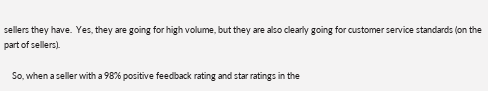sellers they have.  Yes, they are going for high volume, but they are also clearly going for customer service standards (on the part of sellers).

    So, when a seller with a 98% positive feedback rating and star ratings in the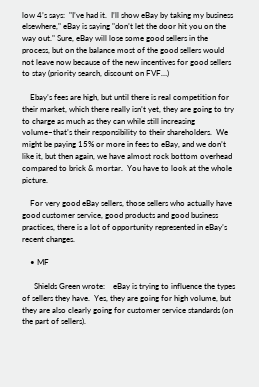low 4’s says:  "I’ve had it.  I’ll show eBay by taking my business elsewhere," eBay is saying "don’t let the door hit you on the way out." Sure, eBay will lose some good sellers in the process, but on the balance most of the good sellers would not leave now because of the new incentives for good sellers to stay (priority search, discount on FVF…)

    Ebay’s fees are high, but until there is real competition for their market, which there really isn’t yet, they are going to try to charge as much as they can while still increasing volume–that’s their responsibility to their shareholders.  We might be paying 15% or more in fees to eBay, and we don’t like it, but then again, we have almost rock bottom overhead compared to brick & mortar.  You have to look at the whole picture.

    For very good eBay sellers, those sellers who actually have good customer service, good products and good business practices, there is a lot of opportunity represented in eBay’s recent changes.

    • MF

      Shields Green wrote:    eBay is trying to influence the types of sellers they have.  Yes, they are going for high volume, but they are also clearly going for customer service standards (on the part of sellers).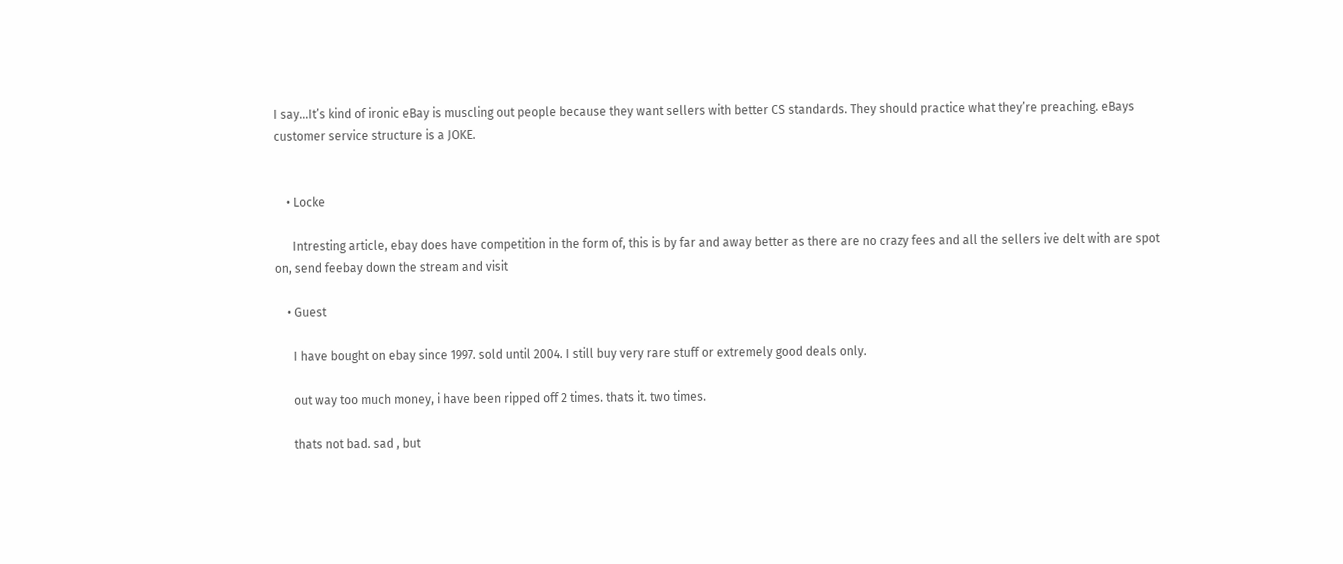I say…It’s kind of ironic eBay is muscling out people because they want sellers with better CS standards. They should practice what they’re preaching. eBays customer service structure is a JOKE.


    • Locke

      Intresting article, ebay does have competition in the form of, this is by far and away better as there are no crazy fees and all the sellers ive delt with are spot on, send feebay down the stream and visit

    • Guest

      I have bought on ebay since 1997. sold until 2004. I still buy very rare stuff or extremely good deals only.

      out way too much money, i have been ripped off 2 times. thats it. two times.

      thats not bad. sad , but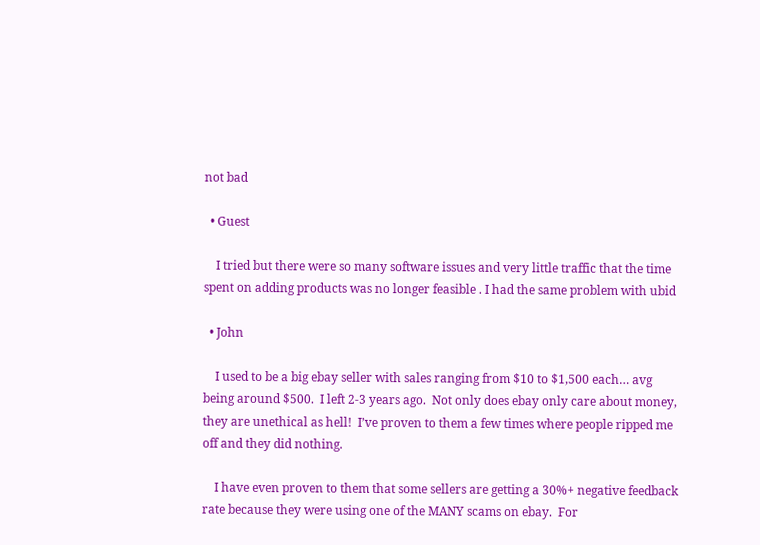not bad

  • Guest

    I tried but there were so many software issues and very little traffic that the time spent on adding products was no longer feasible . I had the same problem with ubid

  • John

    I used to be a big ebay seller with sales ranging from $10 to $1,500 each… avg being around $500.  I left 2-3 years ago.  Not only does ebay only care about money, they are unethical as hell!  I’ve proven to them a few times where people ripped me off and they did nothing.

    I have even proven to them that some sellers are getting a 30%+ negative feedback rate because they were using one of the MANY scams on ebay.  For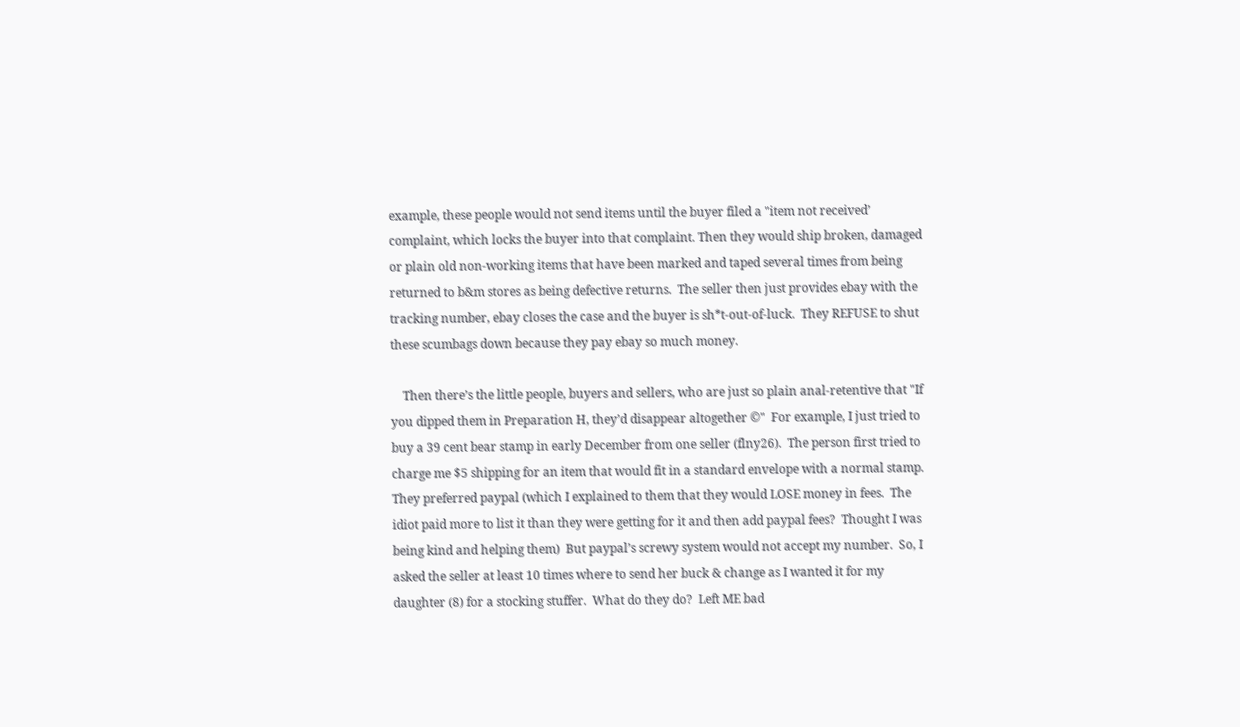example, these people would not send items until the buyer filed a "item not received’ complaint, which locks the buyer into that complaint. Then they would ship broken, damaged or plain old non-working items that have been marked and taped several times from being returned to b&m stores as being defective returns.  The seller then just provides ebay with the tracking number, ebay closes the case and the buyer is sh*t-out-of-luck.  They REFUSE to shut these scumbags down because they pay ebay so much money.

    Then there’s the little people, buyers and sellers, who are just so plain anal-retentive that "If you dipped them in Preparation H, they’d disappear altogether ©"  For example, I just tried to buy a 39 cent bear stamp in early December from one seller (flny26).  The person first tried to charge me $5 shipping for an item that would fit in a standard envelope with a normal stamp.  They preferred paypal (which I explained to them that they would LOSE money in fees.  The idiot paid more to list it than they were getting for it and then add paypal fees?  Thought I was being kind and helping them)  But paypal’s screwy system would not accept my number.  So, I asked the seller at least 10 times where to send her buck & change as I wanted it for my daughter (8) for a stocking stuffer.  What do they do?  Left ME bad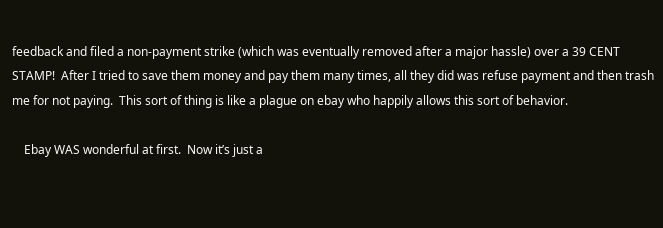feedback and filed a non-payment strike (which was eventually removed after a major hassle) over a 39 CENT STAMP!  After I tried to save them money and pay them many times, all they did was refuse payment and then trash me for not paying.  This sort of thing is like a plague on ebay who happily allows this sort of behavior.

    Ebay WAS wonderful at first.  Now it’s just a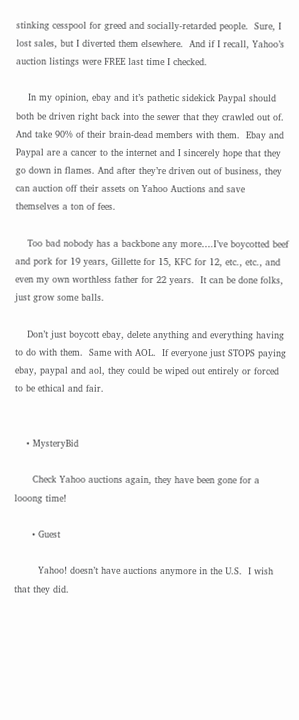stinking cesspool for greed and socially-retarded people.  Sure, I lost sales, but I diverted them elsewhere.  And if I recall, Yahoo’s auction listings were FREE last time I checked.

    In my opinion, ebay and it’s pathetic sidekick Paypal should both be driven right back into the sewer that they crawled out of.  And take 90% of their brain-dead members with them.  Ebay and Paypal are a cancer to the internet and I sincerely hope that they go down in flames. And after they’re driven out of business, they can auction off their assets on Yahoo Auctions and save themselves a ton of fees.

    Too bad nobody has a backbone any more….I’ve boycotted beef and pork for 19 years, Gillette for 15, KFC for 12, etc., etc., and even my own worthless father for 22 years.  It can be done folks, just grow some balls.

    Don’t just boycott ebay, delete anything and everything having to do with them.  Same with AOL.  If everyone just STOPS paying ebay, paypal and aol, they could be wiped out entirely or forced to be ethical and fair.


    • MysteryBid

      Check Yahoo auctions again, they have been gone for a looong time!

      • Guest

        Yahoo! doesn’t have auctions anymore in the U.S.  I wish that they did.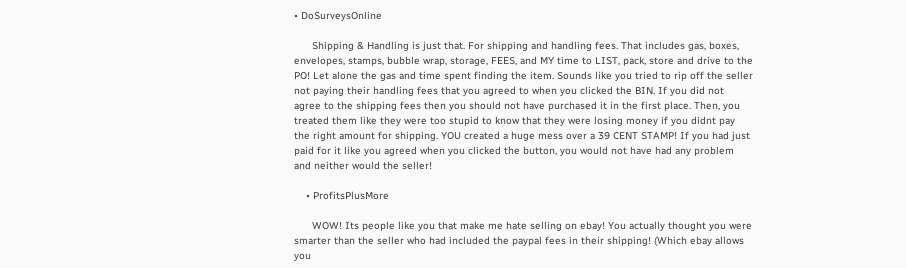• DoSurveysOnline

      Shipping & Handling is just that. For shipping and handling fees. That includes gas, boxes, envelopes, stamps, bubble wrap, storage, FEES, and MY time to LIST, pack, store and drive to the PO! Let alone the gas and time spent finding the item. Sounds like you tried to rip off the seller not paying their handling fees that you agreed to when you clicked the BIN. If you did not agree to the shipping fees then you should not have purchased it in the first place. Then, you treated them like they were too stupid to know that they were losing money if you didnt pay the right amount for shipping. YOU created a huge mess over a 39 CENT STAMP! If you had just paid for it like you agreed when you clicked the button, you would not have had any problem and neither would the seller!

    • ProfitsPlusMore

      WOW! Its people like you that make me hate selling on ebay! You actually thought you were smarter than the seller who had included the paypal fees in their shipping! (Which ebay allows you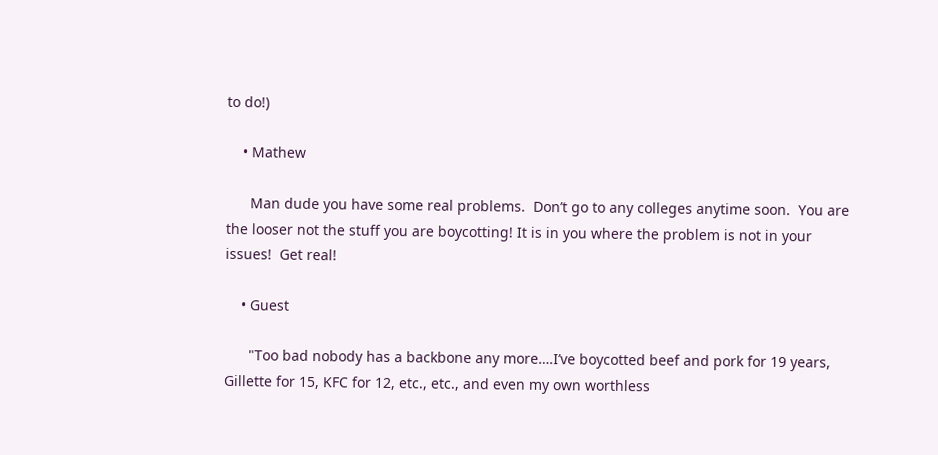to do!)

    • Mathew

      Man dude you have some real problems.  Don’t go to any colleges anytime soon.  You are the looser not the stuff you are boycotting! It is in you where the problem is not in your issues!  Get real!

    • Guest

      "Too bad nobody has a backbone any more….I’ve boycotted beef and pork for 19 years, Gillette for 15, KFC for 12, etc., etc., and even my own worthless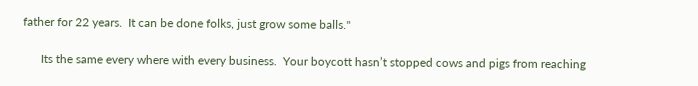father for 22 years.  It can be done folks, just grow some balls."

      Its the same every where with every business.  Your boycott hasn’t stopped cows and pigs from reaching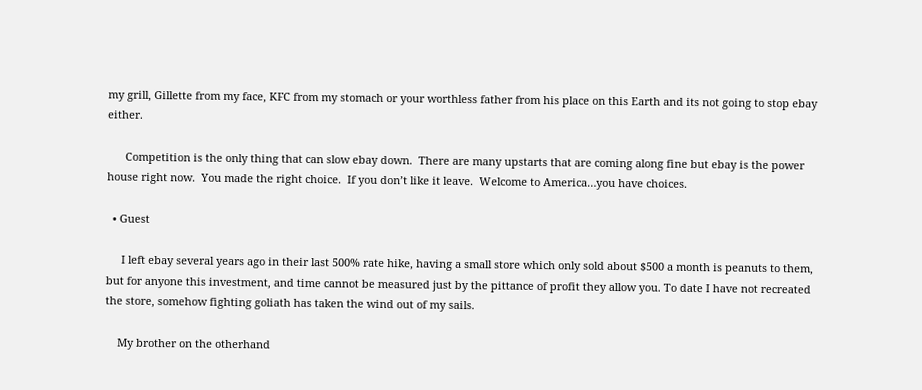my grill, Gillette from my face, KFC from my stomach or your worthless father from his place on this Earth and its not going to stop ebay either.

      Competition is the only thing that can slow ebay down.  There are many upstarts that are coming along fine but ebay is the power house right now.  You made the right choice.  If you don’t like it leave.  Welcome to America…you have choices.

  • Guest

     I left ebay several years ago in their last 500% rate hike, having a small store which only sold about $500 a month is peanuts to them, but for anyone this investment, and time cannot be measured just by the pittance of profit they allow you. To date I have not recreated the store, somehow fighting goliath has taken the wind out of my sails.

    My brother on the otherhand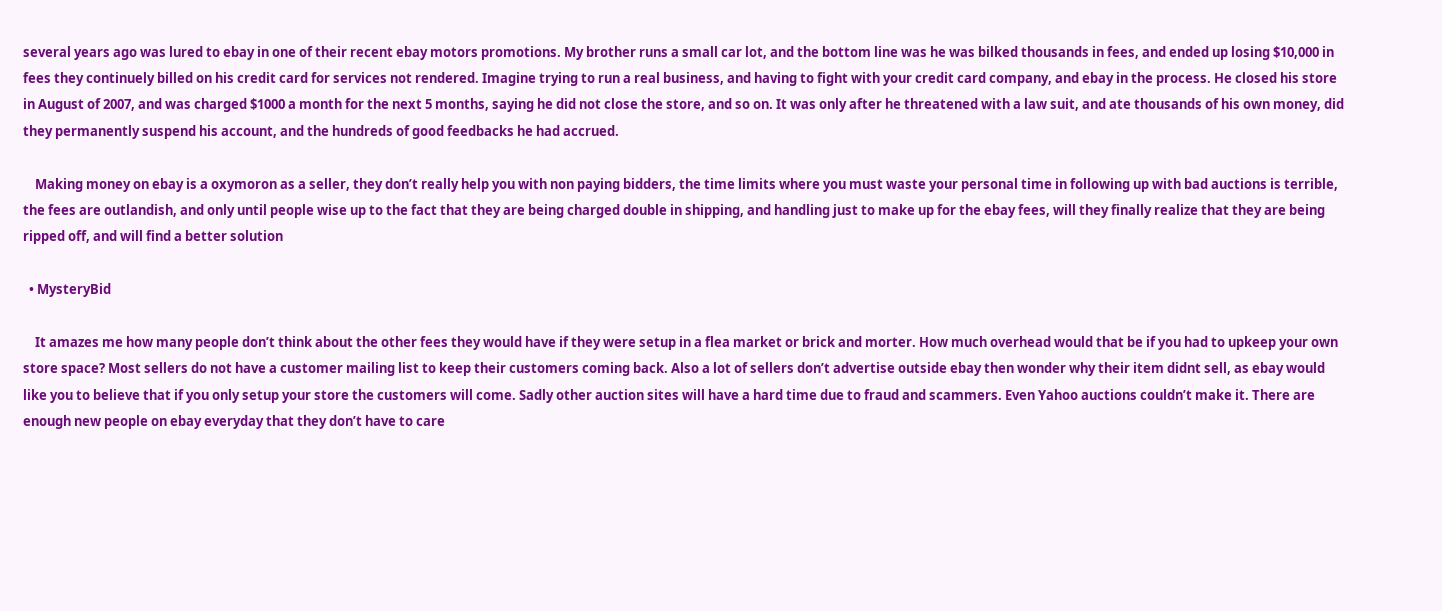several years ago was lured to ebay in one of their recent ebay motors promotions. My brother runs a small car lot, and the bottom line was he was bilked thousands in fees, and ended up losing $10,000 in fees they continuely billed on his credit card for services not rendered. Imagine trying to run a real business, and having to fight with your credit card company, and ebay in the process. He closed his store in August of 2007, and was charged $1000 a month for the next 5 months, saying he did not close the store, and so on. It was only after he threatened with a law suit, and ate thousands of his own money, did they permanently suspend his account, and the hundreds of good feedbacks he had accrued.

    Making money on ebay is a oxymoron as a seller, they don’t really help you with non paying bidders, the time limits where you must waste your personal time in following up with bad auctions is terrible, the fees are outlandish, and only until people wise up to the fact that they are being charged double in shipping, and handling just to make up for the ebay fees, will they finally realize that they are being ripped off, and will find a better solution

  • MysteryBid

    It amazes me how many people don’t think about the other fees they would have if they were setup in a flea market or brick and morter. How much overhead would that be if you had to upkeep your own store space? Most sellers do not have a customer mailing list to keep their customers coming back. Also a lot of sellers don’t advertise outside ebay then wonder why their item didnt sell, as ebay would like you to believe that if you only setup your store the customers will come. Sadly other auction sites will have a hard time due to fraud and scammers. Even Yahoo auctions couldn’t make it. There are enough new people on ebay everyday that they don’t have to care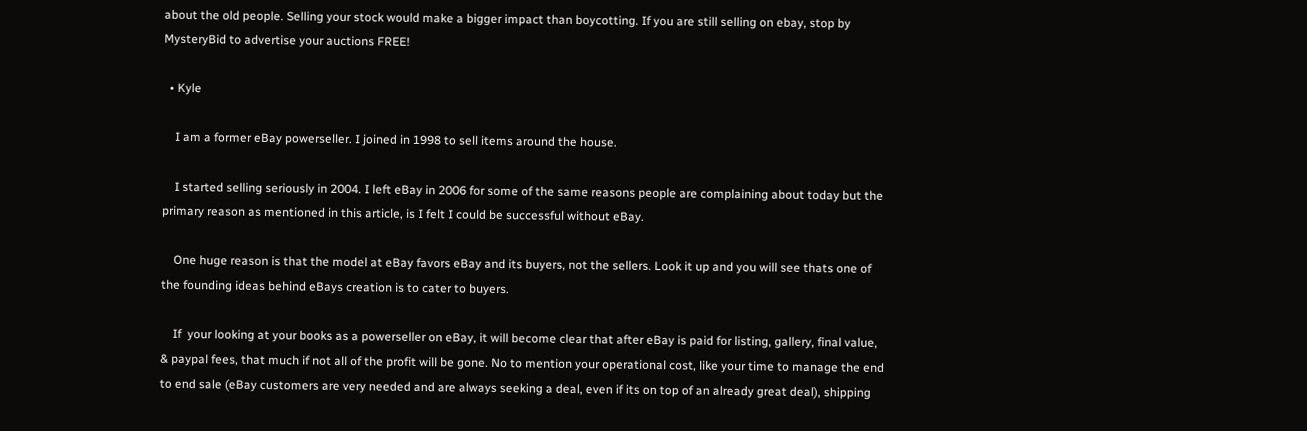about the old people. Selling your stock would make a bigger impact than boycotting. If you are still selling on ebay, stop by MysteryBid to advertise your auctions FREE!

  • Kyle

    I am a former eBay powerseller. I joined in 1998 to sell items around the house.

    I started selling seriously in 2004. I left eBay in 2006 for some of the same reasons people are complaining about today but the primary reason as mentioned in this article, is I felt I could be successful without eBay.

    One huge reason is that the model at eBay favors eBay and its buyers, not the sellers. Look it up and you will see thats one of the founding ideas behind eBays creation is to cater to buyers.

    If  your looking at your books as a powerseller on eBay, it will become clear that after eBay is paid for listing, gallery, final value, & paypal fees, that much if not all of the profit will be gone. No to mention your operational cost, like your time to manage the end to end sale (eBay customers are very needed and are always seeking a deal, even if its on top of an already great deal), shipping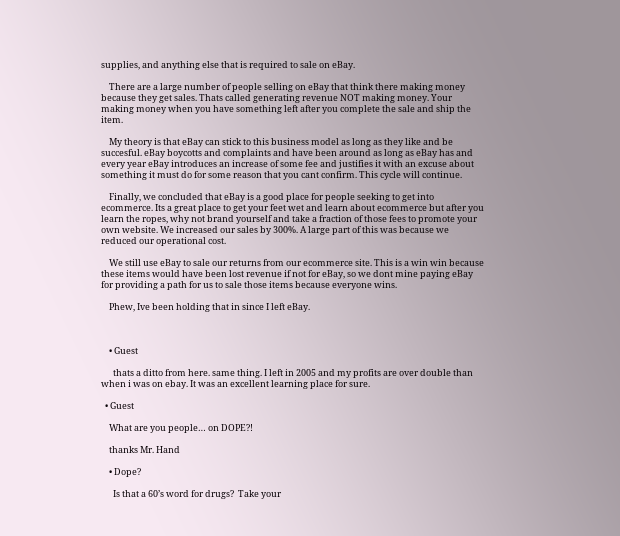supplies, and anything else that is required to sale on eBay.

    There are a large number of people selling on eBay that think there making money because they get sales. Thats called generating revenue NOT making money. Your making money when you have something left after you complete the sale and ship the item.

    My theory is that eBay can stick to this business model as long as they like and be succesful. eBay boycotts and complaints and have been around as long as eBay has and every year eBay introduces an increase of some fee and justifies it with an excuse about something it must do for some reason that you cant confirm. This cycle will continue.

    Finally, we concluded that eBay is a good place for people seeking to get into ecommerce. Its a great place to get your feet wet and learn about ecommerce but after you learn the ropes, why not brand yourself and take a fraction of those fees to promote your own website. We increased our sales by 300%. A large part of this was because we reduced our operational cost.

    We still use eBay to sale our returns from our ecommerce site. This is a win win because these items would have been lost revenue if not for eBay, so we dont mine paying eBay for providing a path for us to sale those items because everyone wins.

    Phew, Ive been holding that in since I left eBay.



    • Guest

      thats a ditto from here. same thing. I left in 2005 and my profits are over double than when i was on ebay. It was an excellent learning place for sure.

  • Guest

    What are you people… on DOPE?!

    thanks Mr. Hand

    • Dope?

      Is that a 60’s word for drugs?  Take your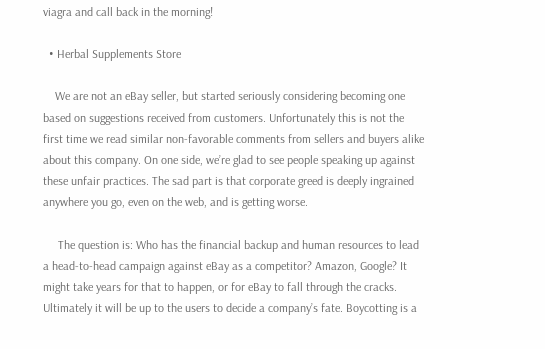viagra and call back in the morning!

  • Herbal Supplements Store

    We are not an eBay seller, but started seriously considering becoming one based on suggestions received from customers. Unfortunately this is not the first time we read similar non-favorable comments from sellers and buyers alike about this company. On one side, we’re glad to see people speaking up against these unfair practices. The sad part is that corporate greed is deeply ingrained anywhere you go, even on the web, and is getting worse.

     The question is: Who has the financial backup and human resources to lead a head-to-head campaign against eBay as a competitor? Amazon, Google? It might take years for that to happen, or for eBay to fall through the cracks. Ultimately it will be up to the users to decide a company’s fate. Boycotting is a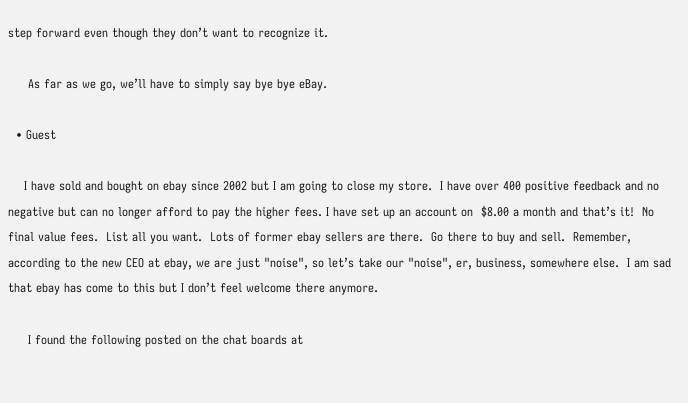step forward even though they don’t want to recognize it.

     As far as we go, we’ll have to simply say bye bye eBay.

  • Guest

    I have sold and bought on ebay since 2002 but I am going to close my store.  I have over 400 positive feedback and no negative but can no longer afford to pay the higher fees. I have set up an account on  $8.00 a month and that’s it!  No final value fees.  List all you want.  Lots of former ebay sellers are there.  Go there to buy and sell.  Remember, according to the new CEO at ebay, we are just "noise", so let’s take our "noise", er, business, somewhere else.  I am sad that ebay has come to this but I don’t feel welcome there anymore.

     I found the following posted on the chat boards at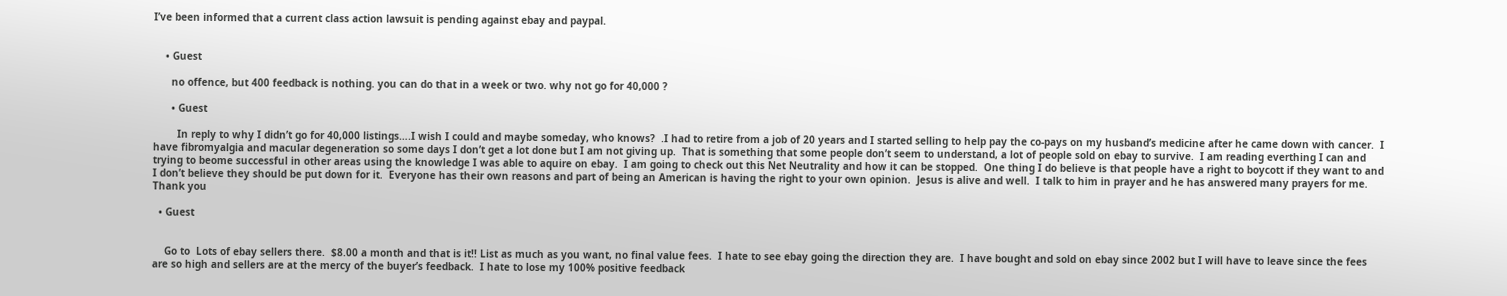I’ve been informed that a current class action lawsuit is pending against ebay and paypal.


    • Guest

      no offence, but 400 feedback is nothing. you can do that in a week or two. why not go for 40,000 ?

      • Guest

        In reply to why I didn’t go for 40,000 listings….I wish I could and maybe someday, who knows?  .I had to retire from a job of 20 years and I started selling to help pay the co-pays on my husband’s medicine after he came down with cancer.  I have fibromyalgia and macular degeneration so some days I don’t get a lot done but I am not giving up.  That is something that some people don’t seem to understand, a lot of people sold on ebay to survive.  I am reading everthing I can and trying to beome successful in other areas using the knowledge I was able to aquire on ebay.  I am going to check out this Net Neutrality and how it can be stopped.  One thing I do believe is that people have a right to boycott if they want to and I don’t believe they should be put down for it.  Everyone has their own reasons and part of being an American is having the right to your own opinion.  Jesus is alive and well.  I talk to him in prayer and he has answered many prayers for me.  Thank you

  • Guest


    Go to  Lots of ebay sellers there.  $8.00 a month and that is it!! List as much as you want, no final value fees.  I hate to see ebay going the direction they are.  I have bought and sold on ebay since 2002 but I will have to leave since the fees are so high and sellers are at the mercy of the buyer’s feedback.  I hate to lose my 100% positive feedback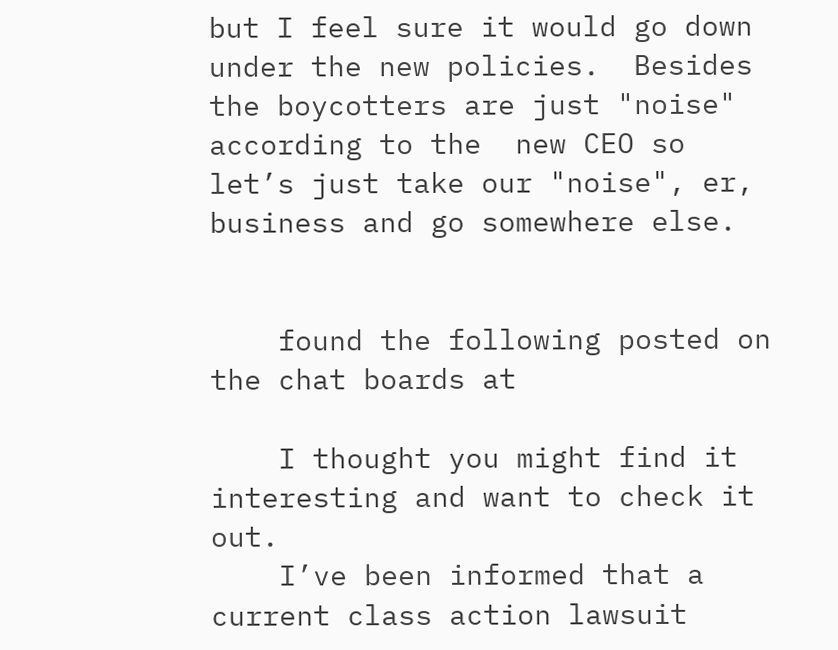but I feel sure it would go down under the new policies.  Besides the boycotters are just "noise" according to the  new CEO so let’s just take our "noise", er, business and go somewhere else.


    found the following posted on the chat boards at

    I thought you might find it interesting and want to check it out.
    I’ve been informed that a current class action lawsuit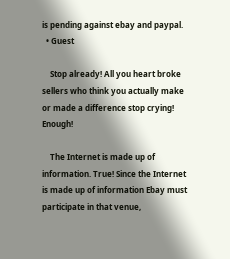is pending against ebay and paypal.
  • Guest

    Stop already! All you heart broke sellers who think you actually make or made a difference stop crying!  Enough!

    The Internet is made up of information. True! Since the Internet is made up of information Ebay must participate in that venue,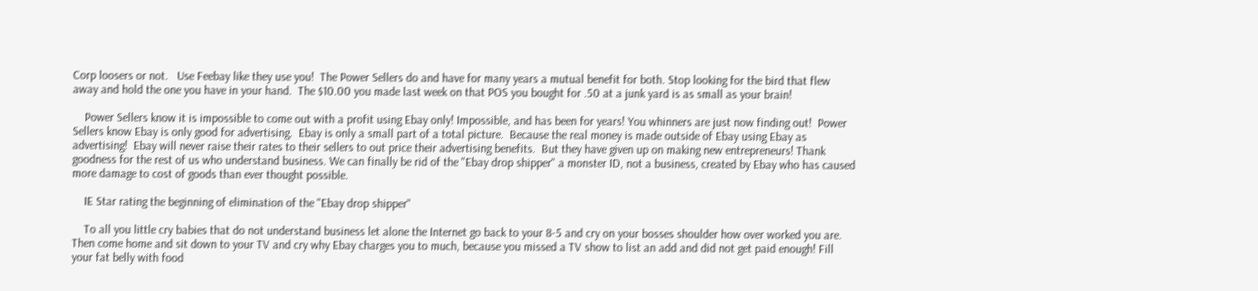Corp loosers or not.   Use Feebay like they use you!  The Power Sellers do and have for many years a mutual benefit for both. Stop looking for the bird that flew away and hold the one you have in your hand.  The $10.00 you made last week on that POS you bought for .50 at a junk yard is as small as your brain!

    Power Sellers know it is impossible to come out with a profit using Ebay only! Impossible, and has been for years! You whinners are just now finding out!  Power Sellers know Ebay is only good for advertising.  Ebay is only a small part of a total picture.  Because the real money is made outside of Ebay using Ebay as advertising!  Ebay will never raise their rates to their sellers to out price their advertising benefits.  But they have given up on making new entrepreneurs! Thank goodness for the rest of us who understand business. We can finally be rid of the "Ebay drop shipper" a monster ID, not a business, created by Ebay who has caused more damage to cost of goods than ever thought possible.

    IE Star rating the beginning of elimination of the "Ebay drop shipper"

    To all you little cry babies that do not understand business let alone the Internet go back to your 8-5 and cry on your bosses shoulder how over worked you are. Then come home and sit down to your TV and cry why Ebay charges you to much, because you missed a TV show to list an add and did not get paid enough! Fill your fat belly with food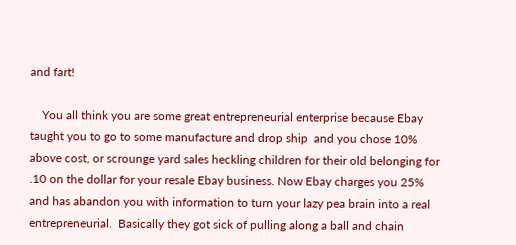and fart!

    You all think you are some great entrepreneurial enterprise because Ebay taught you to go to some manufacture and drop ship  and you chose 10% above cost, or scrounge yard sales heckling children for their old belonging for .10 on the dollar for your resale Ebay business. Now Ebay charges you 25% and has abandon you with information to turn your lazy pea brain into a real entrepreneurial.  Basically they got sick of pulling along a ball and chain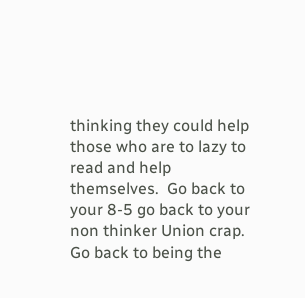thinking they could help those who are to lazy to read and help themselves.  Go back to your 8-5 go back to your non thinker Union crap. Go back to being the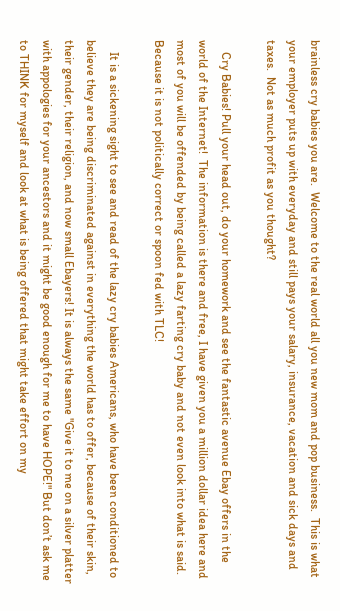brainless cry babies you are.  Welcome to the real world all you new mom and pop business.  This is what your employer puts up with everyday and still pays your salary, insurance, vacation and sick days and taxes.  Not as much profit as you thought?

    Cry Babies! Pull your head out, do your homework and see the fantastic avenue Ebay offers in the world of the Internet!  The information is there and free, I have given you a million dollar idea here and most of you will be offended by being called a lazy farting cry baby and not even look into what is said. Because it is not politically correct or spoon fed with TLC!

    It is a sickening sight to see and read of the lazy cry babies Americans, who have been conditioned to believe they are being discriminated against in everything the world has to offer, because of their skin, their gender, their religion, and now small Ebayers! It is always the same "Give it to me on a silver platter with appologies for your ancestors and it might be good enough for me to have HOPE!" But don’t ask me to THINK for myself and look at what is being offered that might take effort on my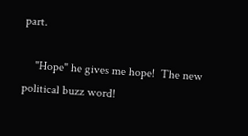part.

    "Hope" he gives me hope!  The new political buzz word!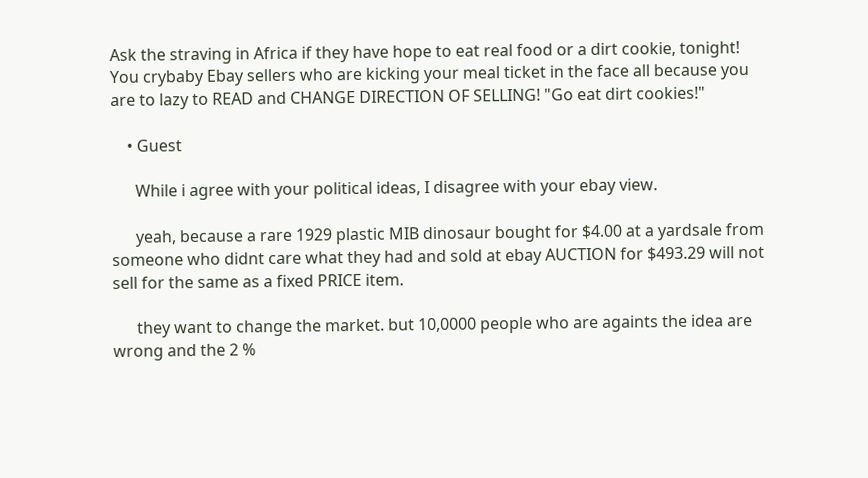Ask the straving in Africa if they have hope to eat real food or a dirt cookie, tonight!  You crybaby Ebay sellers who are kicking your meal ticket in the face all because you are to lazy to READ and CHANGE DIRECTION OF SELLING! "Go eat dirt cookies!"

    • Guest

      While i agree with your political ideas, I disagree with your ebay view.

      yeah, because a rare 1929 plastic MIB dinosaur bought for $4.00 at a yardsale from someone who didnt care what they had and sold at ebay AUCTION for $493.29 will not sell for the same as a fixed PRICE item.

      they want to change the market. but 10,0000 people who are againts the idea are wrong and the 2 %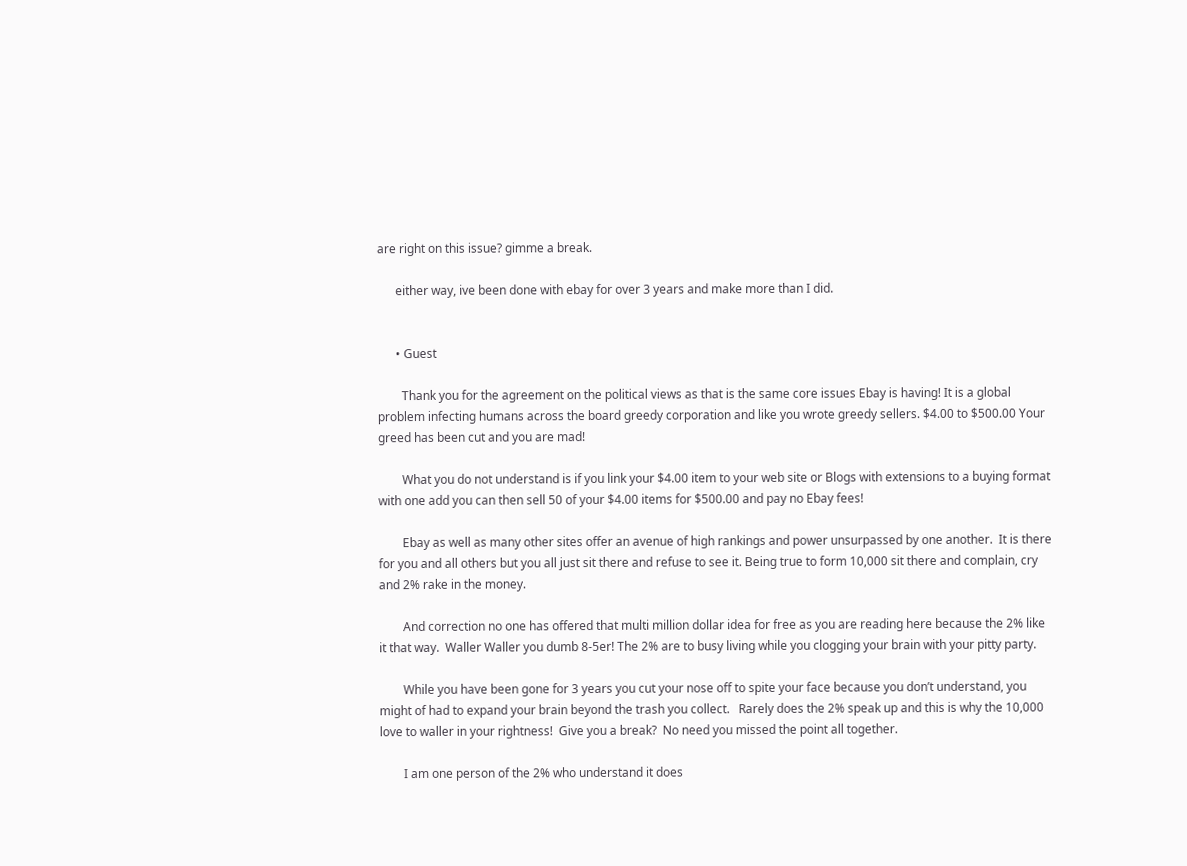are right on this issue? gimme a break.

      either way, ive been done with ebay for over 3 years and make more than I did.


      • Guest

        Thank you for the agreement on the political views as that is the same core issues Ebay is having! It is a global problem infecting humans across the board greedy corporation and like you wrote greedy sellers. $4.00 to $500.00 Your greed has been cut and you are mad!

        What you do not understand is if you link your $4.00 item to your web site or Blogs with extensions to a buying format with one add you can then sell 50 of your $4.00 items for $500.00 and pay no Ebay fees!

        Ebay as well as many other sites offer an avenue of high rankings and power unsurpassed by one another.  It is there for you and all others but you all just sit there and refuse to see it. Being true to form 10,000 sit there and complain, cry  and 2% rake in the money.

        And correction no one has offered that multi million dollar idea for free as you are reading here because the 2% like it that way.  Waller Waller you dumb 8-5er! The 2% are to busy living while you clogging your brain with your pitty party.

        While you have been gone for 3 years you cut your nose off to spite your face because you don’t understand, you might of had to expand your brain beyond the trash you collect.   Rarely does the 2% speak up and this is why the 10,000 love to waller in your rightness!  Give you a break?  No need you missed the point all together.

        I am one person of the 2% who understand it does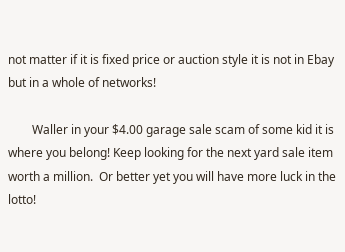not matter if it is fixed price or auction style it is not in Ebay but in a whole of networks!

        Waller in your $4.00 garage sale scam of some kid it is where you belong! Keep looking for the next yard sale item worth a million.  Or better yet you will have more luck in the lotto!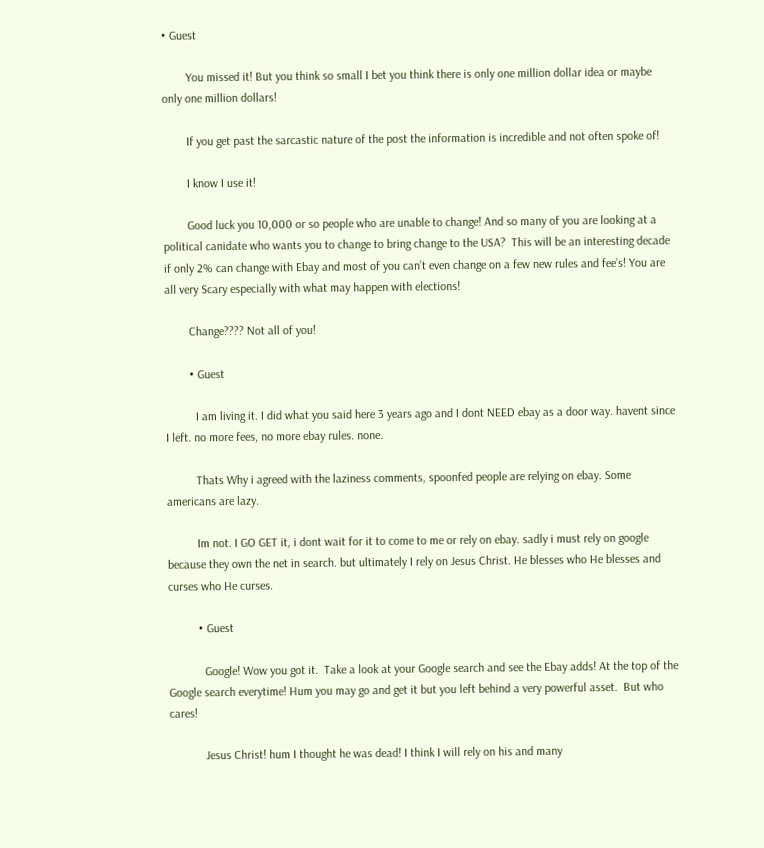• Guest

        You missed it! But you think so small I bet you think there is only one million dollar idea or maybe only one million dollars!

        If you get past the sarcastic nature of the post the information is incredible and not often spoke of!

        I know I use it!

        Good luck you 10,000 or so people who are unable to change! And so many of you are looking at a political canidate who wants you to change to bring change to the USA?  This will be an interesting decade if only 2% can change with Ebay and most of you can’t even change on a few new rules and fee’s! You are all very Scary especially with what may happen with elections!

        Change???? Not all of you!

        • Guest

          I am living it. I did what you said here 3 years ago and I dont NEED ebay as a door way. havent since I left. no more fees, no more ebay rules. none.

          Thats Why i agreed with the laziness comments, spoonfed people are relying on ebay. Some americans are lazy.

          Im not. I GO GET it, i dont wait for it to come to me or rely on ebay. sadly i must rely on google because they own the net in search. but ultimately I rely on Jesus Christ. He blesses who He blesses and curses who He curses.

          • Guest

            Google! Wow you got it.  Take a look at your Google search and see the Ebay adds! At the top of the Google search everytime! Hum you may go and get it but you left behind a very powerful asset.  But who cares!

            Jesus Christ! hum I thought he was dead! I think I will rely on his and many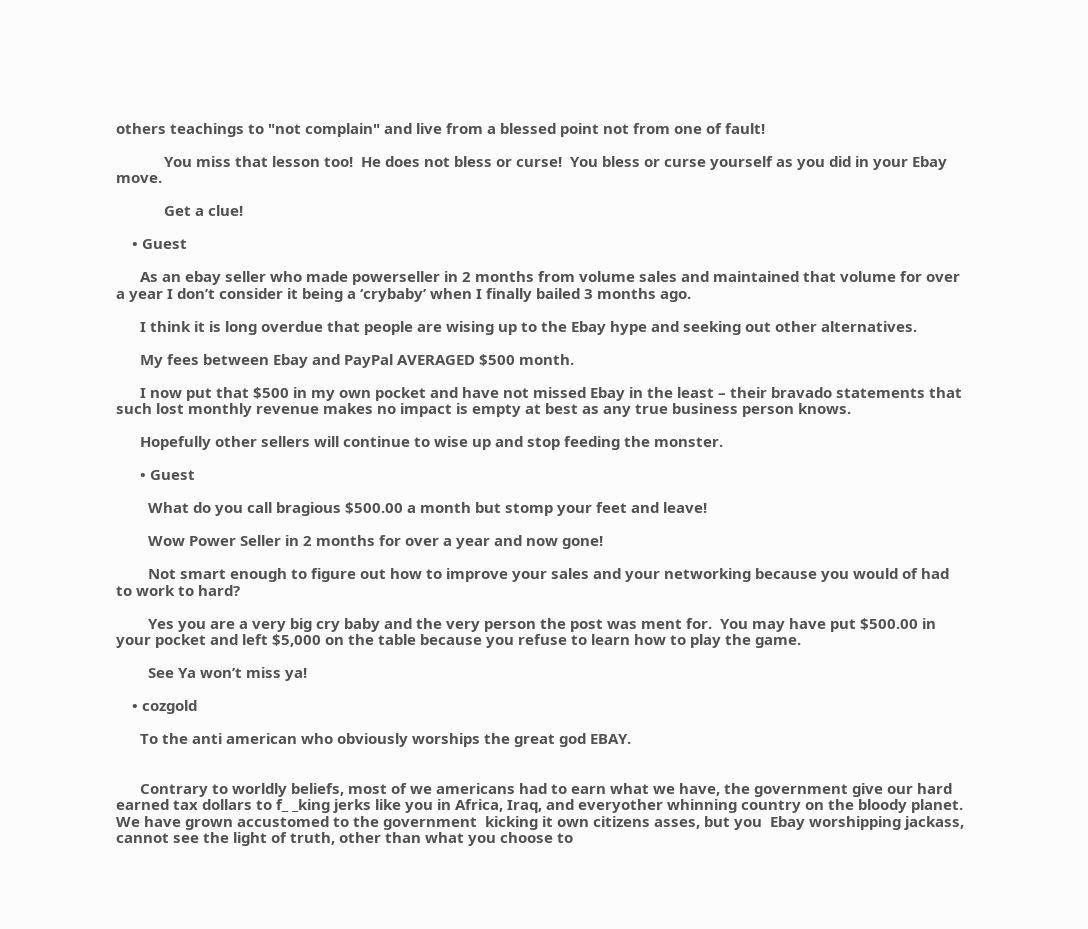others teachings to "not complain" and live from a blessed point not from one of fault!

            You miss that lesson too!  He does not bless or curse!  You bless or curse yourself as you did in your Ebay move.

            Get a clue!

    • Guest

      As an ebay seller who made powerseller in 2 months from volume sales and maintained that volume for over a year I don’t consider it being a ‘crybaby’ when I finally bailed 3 months ago.

      I think it is long overdue that people are wising up to the Ebay hype and seeking out other alternatives.

      My fees between Ebay and PayPal AVERAGED $500 month.

      I now put that $500 in my own pocket and have not missed Ebay in the least – their bravado statements that such lost monthly revenue makes no impact is empty at best as any true business person knows.

      Hopefully other sellers will continue to wise up and stop feeding the monster.

      • Guest

        What do you call bragious $500.00 a month but stomp your feet and leave!

        Wow Power Seller in 2 months for over a year and now gone!

        Not smart enough to figure out how to improve your sales and your networking because you would of had to work to hard?

        Yes you are a very big cry baby and the very person the post was ment for.  You may have put $500.00 in your pocket and left $5,000 on the table because you refuse to learn how to play the game.

        See Ya won’t miss ya!

    • cozgold

      To the anti american who obviously worships the great god EBAY.


      Contrary to worldly beliefs, most of we americans had to earn what we have, the government give our hard earned tax dollars to f_ _king jerks like you in Africa, Iraq, and everyother whinning country on the bloody planet.  We have grown accustomed to the government  kicking it own citizens asses, but you  Ebay worshipping jackass, cannot see the light of truth, other than what you choose to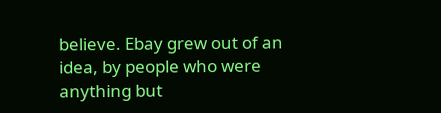believe. Ebay grew out of an idea, by people who were anything but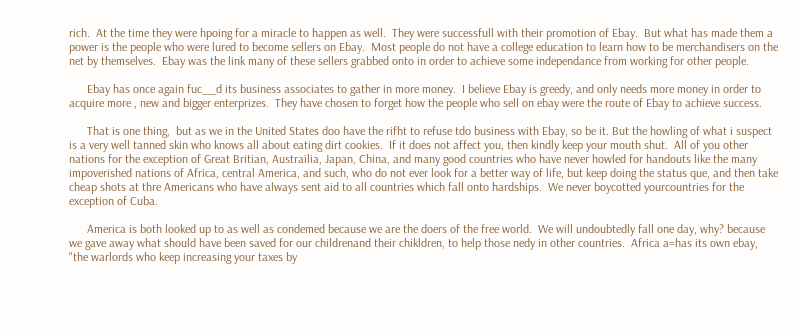rich.  At the time they were hpoing for a miracle to happen as well.  They were successfull with their promotion of Ebay.  But what has made them a power is the people who were lured to become sellers on Ebay.  Most people do not have a college education to learn how to be merchandisers on the net by themselves.  Ebay was the link many of these sellers grabbed onto in order to achieve some independance from working for other people.

      Ebay has once again fuc__d its business associates to gather in more money.  I believe Ebay is greedy, and only needs more money in order to acquire more , new and bigger enterprizes.  They have chosen to forget how the people who sell on ebay were the route of Ebay to achieve success.

      That is one thing,  but as we in the United States doo have the rifht to refuse tdo business with Ebay, so be it. But the howling of what i suspect is a very well tanned skin who knows all about eating dirt cookies.  If it does not affect you, then kindly keep your mouth shut.  All of you other nations for the exception of Great Britian, Austrailia, Japan, China, and many good countries who have never howled for handouts like the many impoverished nations of Africa, central America, and such, who do not ever look for a better way of life, but keep doing the status que, and then take cheap shots at thre Americans who have always sent aid to all countries which fall onto hardships.  We never boycotted yourcountries for the exception of Cuba.

      America is both looked up to as well as condemed because we are the doers of the free world.  We will undoubtedly fall one day, why? because we gave away what should have been saved for our childrenand their chikldren, to help those nedy in other countries.  Africa a=has its own ebay,  "the warlords who keep increasing your taxes by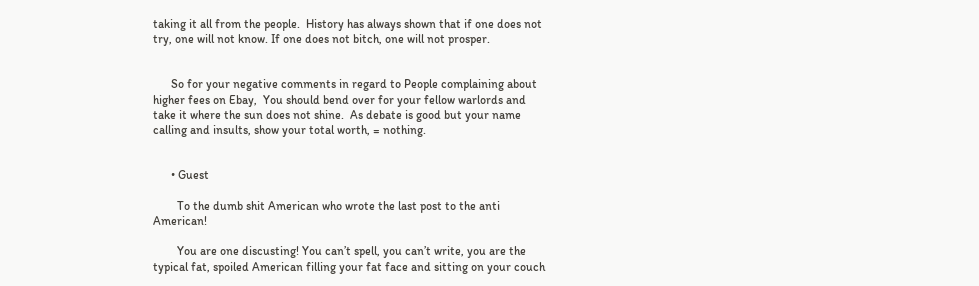taking it all from the people.  History has always shown that if one does not try, one will not know. If one does not bitch, one will not prosper.


      So for your negative comments in regard to People complaining about higher fees on Ebay,  You should bend over for your fellow warlords and take it where the sun does not shine.  As debate is good but your name calling and insults, show your total worth, = nothing.


      • Guest

        To the dumb shit American who wrote the last post to the anti American!

        You are one discusting! You can’t spell, you can’t write, you are the typical fat, spoiled American filling your fat face and sitting on your couch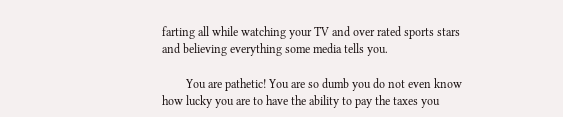farting all while watching your TV and over rated sports stars and believing everything some media tells you.

        You are pathetic! You are so dumb you do not even know how lucky you are to have the ability to pay the taxes you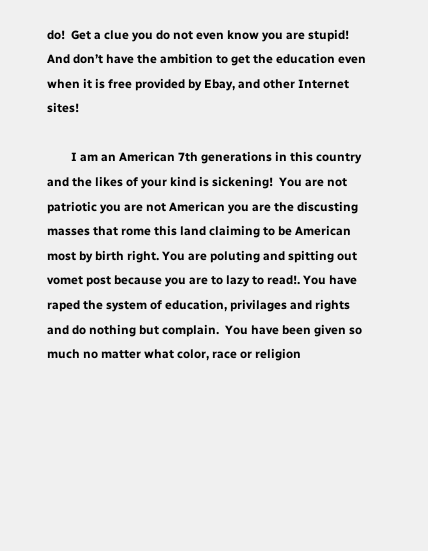do!  Get a clue you do not even know you are stupid! And don’t have the ambition to get the education even when it is free provided by Ebay, and other Internet sites!

        I am an American 7th generations in this country and the likes of your kind is sickening!  You are not patriotic you are not American you are the discusting masses that rome this land claiming to be American most by birth right. You are poluting and spitting out vomet post because you are to lazy to read!. You have raped the system of education, privilages and rights and do nothing but complain.  You have been given so much no matter what color, race or religion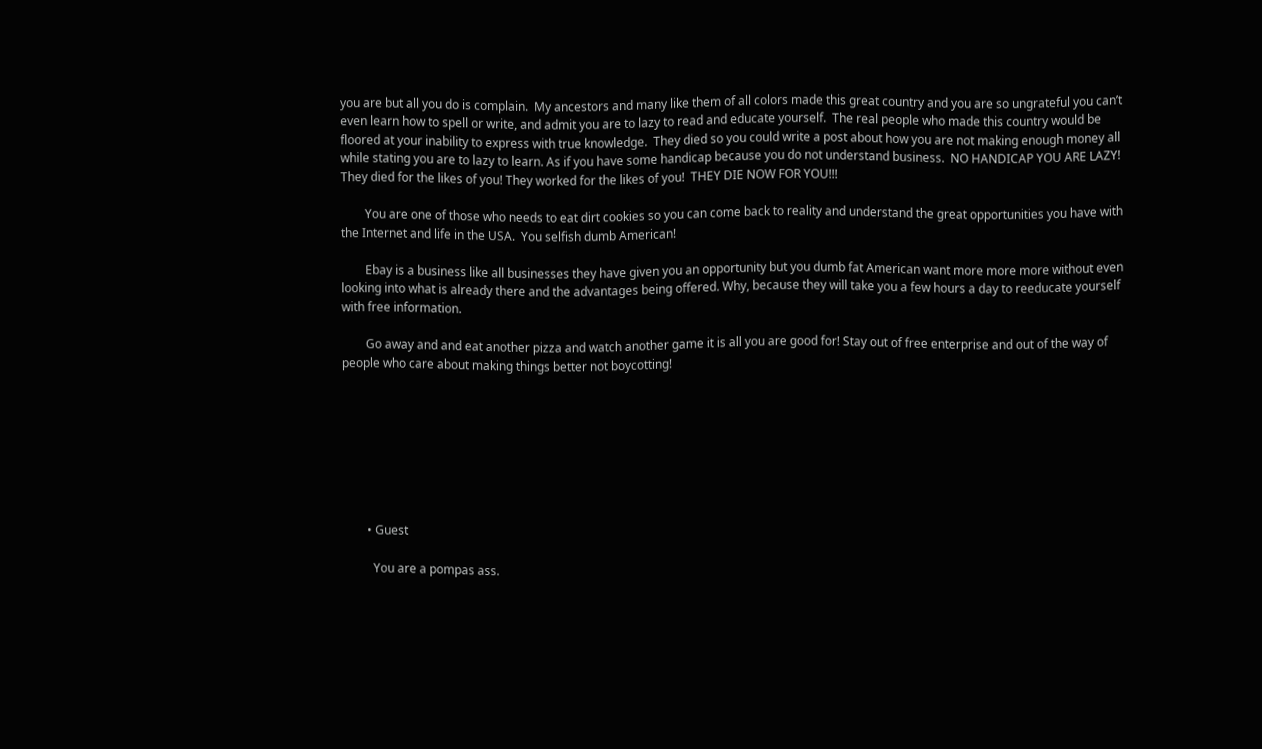you are but all you do is complain.  My ancestors and many like them of all colors made this great country and you are so ungrateful you can’t even learn how to spell or write, and admit you are to lazy to read and educate yourself.  The real people who made this country would be floored at your inability to express with true knowledge.  They died so you could write a post about how you are not making enough money all while stating you are to lazy to learn. As if you have some handicap because you do not understand business.  NO HANDICAP YOU ARE LAZY!  They died for the likes of you! They worked for the likes of you!  THEY DIE NOW FOR YOU!!!

        You are one of those who needs to eat dirt cookies so you can come back to reality and understand the great opportunities you have with the Internet and life in the USA.  You selfish dumb American!

        Ebay is a business like all businesses they have given you an opportunity but you dumb fat American want more more more without even looking into what is already there and the advantages being offered. Why, because they will take you a few hours a day to reeducate yourself with free information.

        Go away and and eat another pizza and watch another game it is all you are good for! Stay out of free enterprise and out of the way of people who care about making things better not boycotting!








        • Guest

          You are a pompas ass.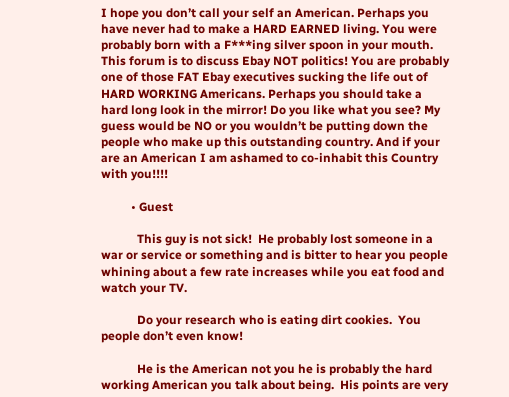I hope you don’t call your self an American. Perhaps you have never had to make a HARD EARNED living. You were probably born with a F***ing silver spoon in your mouth. This forum is to discuss Ebay NOT politics! You are probably one of those FAT Ebay executives sucking the life out of HARD WORKING Americans. Perhaps you should take a hard long look in the mirror! Do you like what you see? My guess would be NO or you wouldn’t be putting down the people who make up this outstanding country. And if your are an American I am ashamed to co-inhabit this Country with you!!!!

          • Guest

            This guy is not sick!  He probably lost someone in a war or service or something and is bitter to hear you people whining about a few rate increases while you eat food and watch your TV.

            Do your research who is eating dirt cookies.  You people don’t even know!

            He is the American not you he is probably the hard working American you talk about being.  His points are very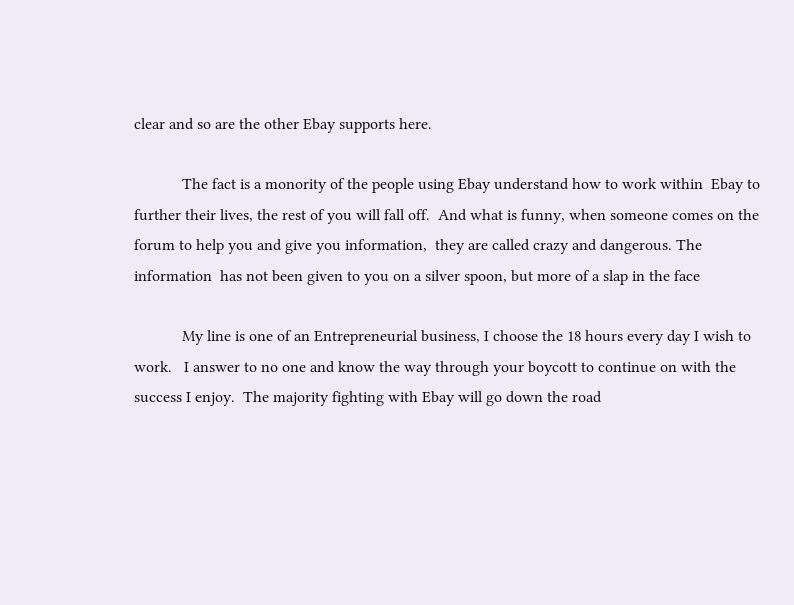clear and so are the other Ebay supports here.

            The fact is a monority of the people using Ebay understand how to work within  Ebay to further their lives, the rest of you will fall off.  And what is funny, when someone comes on the forum to help you and give you information,  they are called crazy and dangerous. The information  has not been given to you on a silver spoon, but more of a slap in the face

            My line is one of an Entrepreneurial business, I choose the 18 hours every day I wish to work.   I answer to no one and know the way through your boycott to continue on with the success I enjoy.  The majority fighting with Ebay will go down the road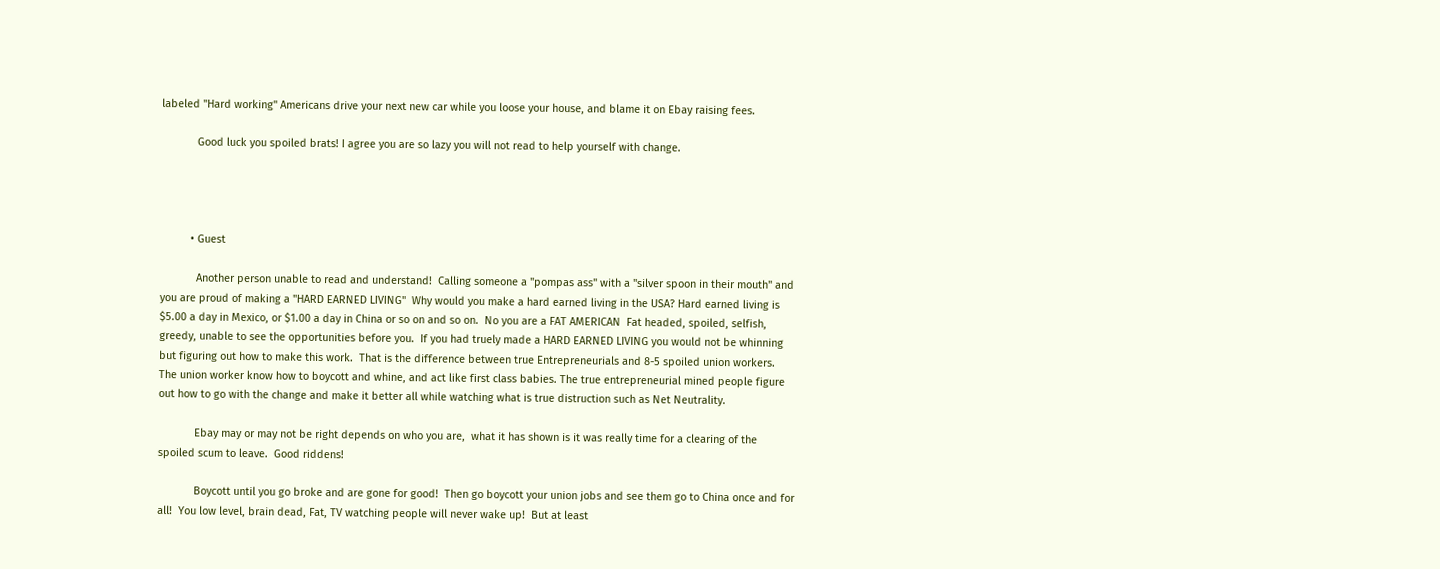labeled "Hard working" Americans drive your next new car while you loose your house, and blame it on Ebay raising fees.

            Good luck you spoiled brats! I agree you are so lazy you will not read to help yourself with change.




          • Guest

            Another person unable to read and understand!  Calling someone a "pompas ass" with a "silver spoon in their mouth" and you are proud of making a "HARD EARNED LIVING"  Why would you make a hard earned living in the USA? Hard earned living is $5.00 a day in Mexico, or $1.00 a day in China or so on and so on.  No you are a FAT AMERICAN  Fat headed, spoiled, selfish, greedy, unable to see the opportunities before you.  If you had truely made a HARD EARNED LIVING you would not be whinning but figuring out how to make this work.  That is the difference between true Entrepreneurials and 8-5 spoiled union workers.  The union worker know how to boycott and whine, and act like first class babies. The true entrepreneurial mined people figure out how to go with the change and make it better all while watching what is true distruction such as Net Neutrality.

            Ebay may or may not be right depends on who you are,  what it has shown is it was really time for a clearing of the spoiled scum to leave.  Good riddens!

            Boycott until you go broke and are gone for good!  Then go boycott your union jobs and see them go to China once and for all!  You low level, brain dead, Fat, TV watching people will never wake up!  But at least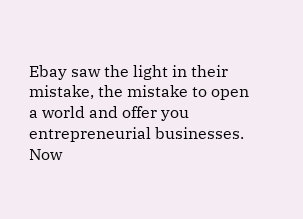Ebay saw the light in their mistake, the mistake to open a world and offer you entrepreneurial businesses. Now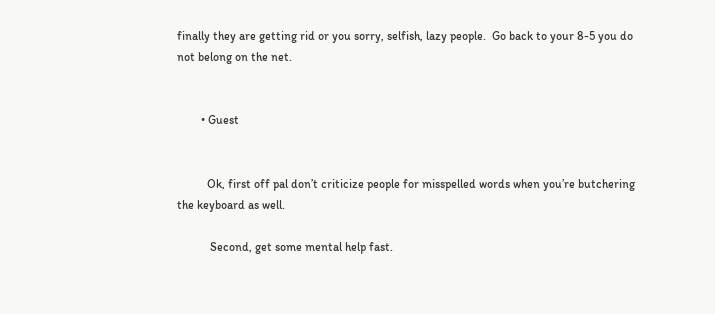finally they are getting rid or you sorry, selfish, lazy people.  Go back to your 8-5 you do not belong on the net.


        • Guest


          Ok, first off pal don’t criticize people for misspelled words when you’re butchering the keyboard as well.

           Second, get some mental help fast.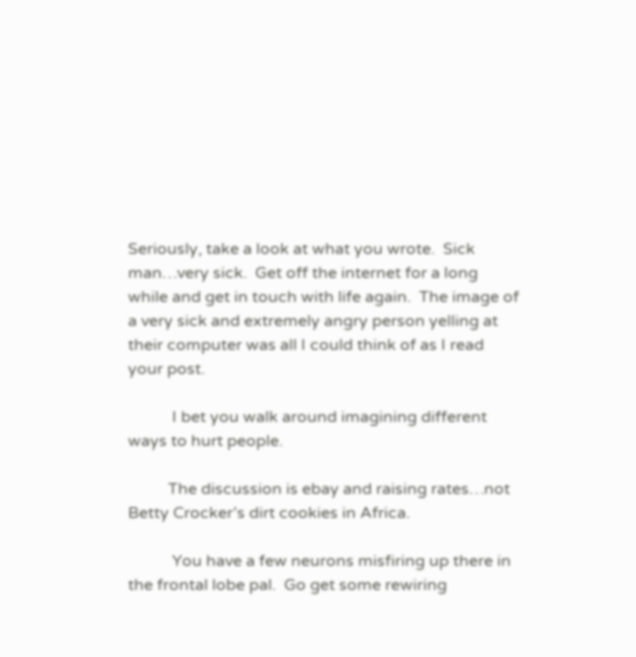Seriously, take a look at what you wrote.  Sick man…very sick.  Get off the internet for a long while and get in touch with life again.  The image of a very sick and extremely angry person yelling at their computer was all I could think of as I read your post.

           I bet you walk around imagining different ways to hurt people.

          The discussion is ebay and raising rates…not Betty Crocker’s dirt cookies in Africa.

           You have a few neurons misfiring up there in the frontal lobe pal.  Go get some rewiring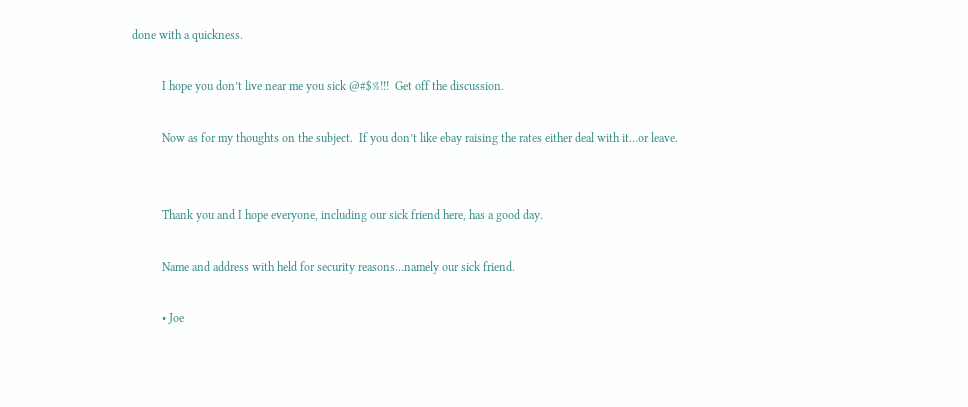done with a quickness.

          I hope you don’t live near me you sick @#$%!!!  Get off the discussion.

          Now as for my thoughts on the subject.  If you don’t like ebay raising the rates either deal with it…or leave.


          Thank you and I hope everyone, including our sick friend here, has a good day.

          Name and address with held for security reasons…namely our sick friend.

          • Joe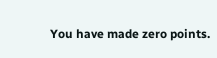You have made zero points.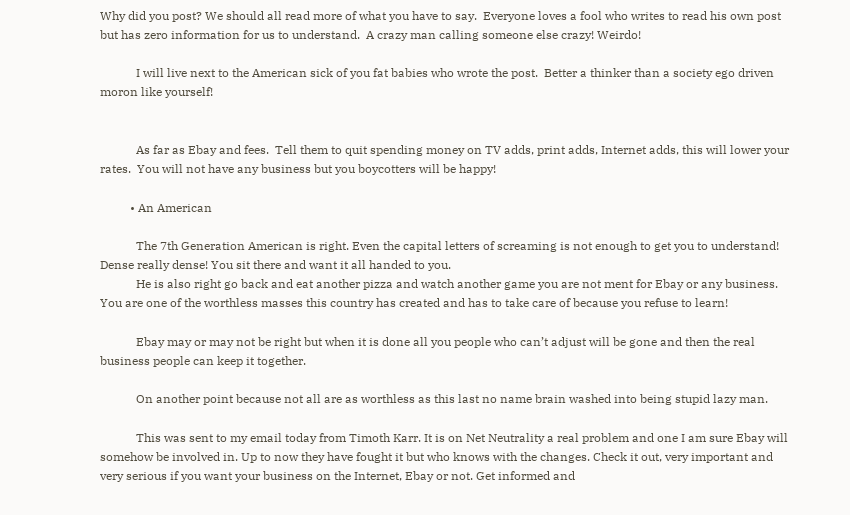Why did you post? We should all read more of what you have to say.  Everyone loves a fool who writes to read his own post but has zero information for us to understand.  A crazy man calling someone else crazy! Weirdo!

            I will live next to the American sick of you fat babies who wrote the post.  Better a thinker than a society ego driven moron like yourself!


            As far as Ebay and fees.  Tell them to quit spending money on TV adds, print adds, Internet adds, this will lower your rates.  You will not have any business but you boycotters will be happy!

          • An American

            The 7th Generation American is right. Even the capital letters of screaming is not enough to get you to understand! Dense really dense! You sit there and want it all handed to you.
            He is also right go back and eat another pizza and watch another game you are not ment for Ebay or any business. You are one of the worthless masses this country has created and has to take care of because you refuse to learn!

            Ebay may or may not be right but when it is done all you people who can’t adjust will be gone and then the real business people can keep it together.

            On another point because not all are as worthless as this last no name brain washed into being stupid lazy man.

            This was sent to my email today from Timoth Karr. It is on Net Neutrality a real problem and one I am sure Ebay will somehow be involved in. Up to now they have fought it but who knows with the changes. Check it out, very important and very serious if you want your business on the Internet, Ebay or not. Get informed and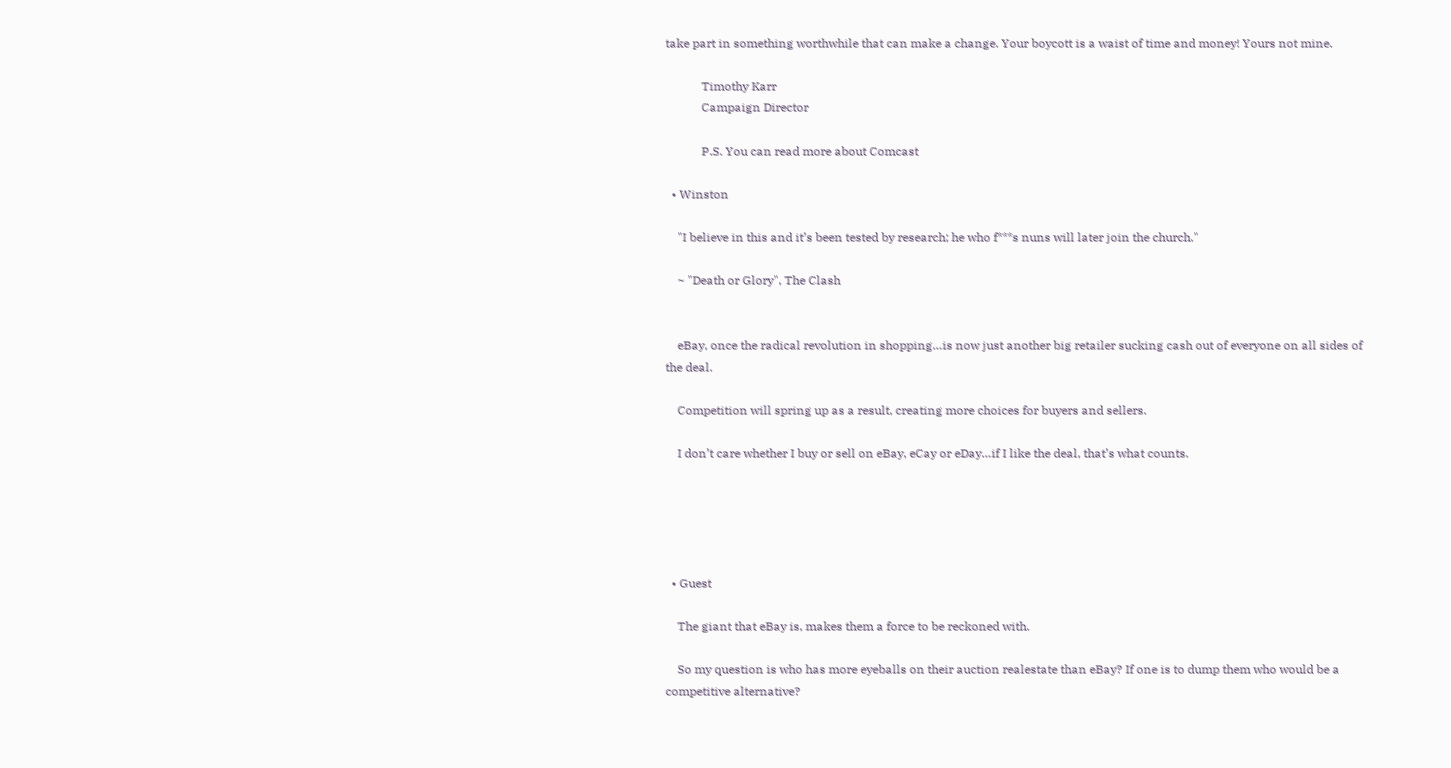take part in something worthwhile that can make a change. Your boycott is a waist of time and money! Yours not mine.

            Timothy Karr
            Campaign Director

            P.S. You can read more about Comcast

  • Winston

    "I believe in this and it’s been tested by research; he who f***s nuns will later join the church."

    ~ "Death or Glory", The Clash


    eBay, once the radical revolution in shopping…is now just another big retailer sucking cash out of everyone on all sides of the deal.

    Competition will spring up as a result, creating more choices for buyers and sellers.

    I don’t care whether I buy or sell on eBay, eCay or eDay…if I like the deal, that’s what counts.





  • Guest

    The giant that eBay is, makes them a force to be reckoned with.

    So my question is who has more eyeballs on their auction realestate than eBay? If one is to dump them who would be a competitive alternative?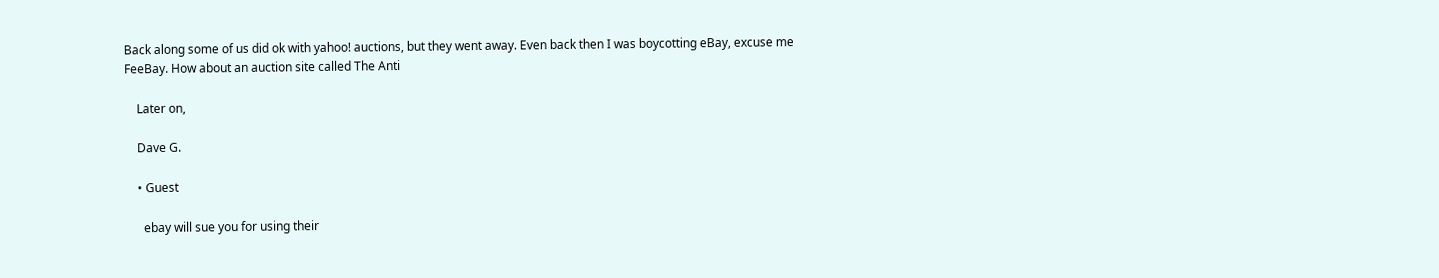Back along some of us did ok with yahoo! auctions, but they went away. Even back then I was boycotting eBay, excuse me FeeBay. How about an auction site called The Anti

    Later on,

    Dave G.

    • Guest

      ebay will sue you for using their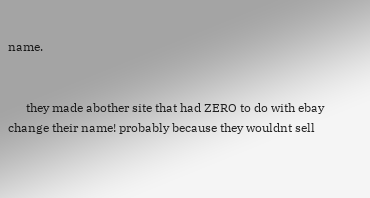name.


      they made abother site that had ZERO to do with ebay change their name! probably because they wouldnt sell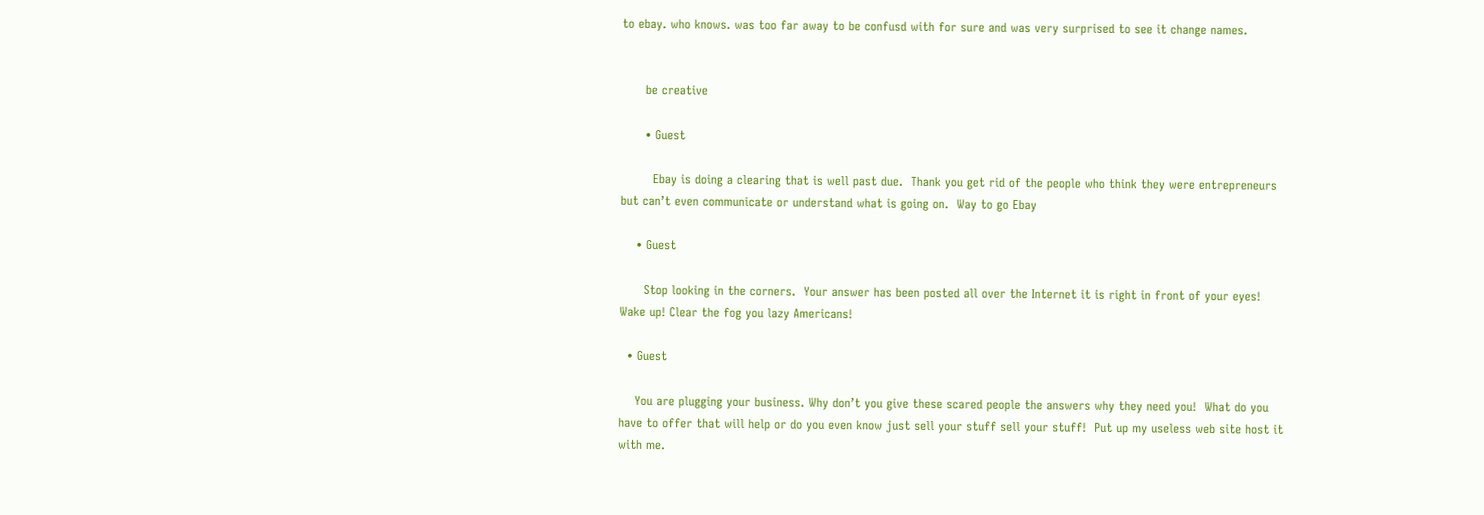to ebay. who knows. was too far away to be confusd with for sure and was very surprised to see it change names.


      be creative

      • Guest

        Ebay is doing a clearing that is well past due.  Thank you get rid of the people who think they were entrepreneurs but can’t even communicate or understand what is going on.  Way to go Ebay

    • Guest

      Stop looking in the corners.  Your answer has been posted all over the Internet it is right in front of your eyes! Wake up! Clear the fog you lazy Americans!

  • Guest

    You are plugging your business. Why don’t you give these scared people the answers why they need you!  What do you have to offer that will help or do you even know just sell your stuff sell your stuff!  Put up my useless web site host it with me.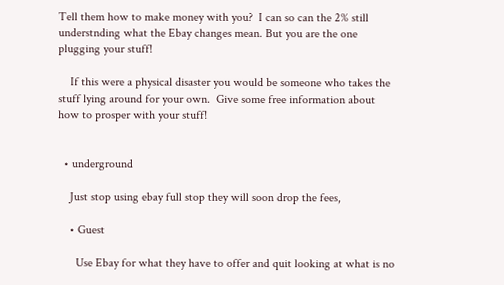Tell them how to make money with you?  I can so can the 2% still understnding what the Ebay changes mean. But you are the one plugging your stuff!

    If this were a physical disaster you would be someone who takes the stuff lying around for your own.  Give some free information about how to prosper with your stuff!


  • underground

    Just stop using ebay full stop they will soon drop the fees,

    • Guest

      Use Ebay for what they have to offer and quit looking at what is no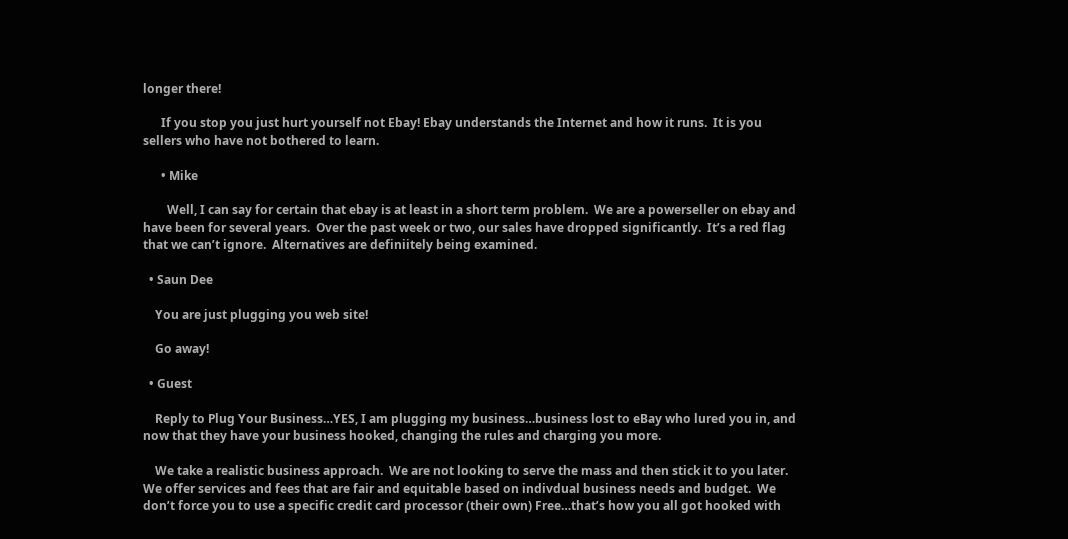longer there!

      If you stop you just hurt yourself not Ebay! Ebay understands the Internet and how it runs.  It is you sellers who have not bothered to learn.

      • Mike

        Well, I can say for certain that ebay is at least in a short term problem.  We are a powerseller on ebay and have been for several years.  Over the past week or two, our sales have dropped significantly.  It’s a red flag that we can’t ignore.  Alternatives are definiitely being examined.

  • Saun Dee

    You are just plugging you web site!

    Go away!

  • Guest

    Reply to Plug Your Business…YES, I am plugging my business…business lost to eBay who lured you in, and now that they have your business hooked, changing the rules and charging you more.

    We take a realistic business approach.  We are not looking to serve the mass and then stick it to you later. We offer services and fees that are fair and equitable based on indivdual business needs and budget.  We don’t force you to use a specific credit card processor (their own) Free…that’s how you all got hooked with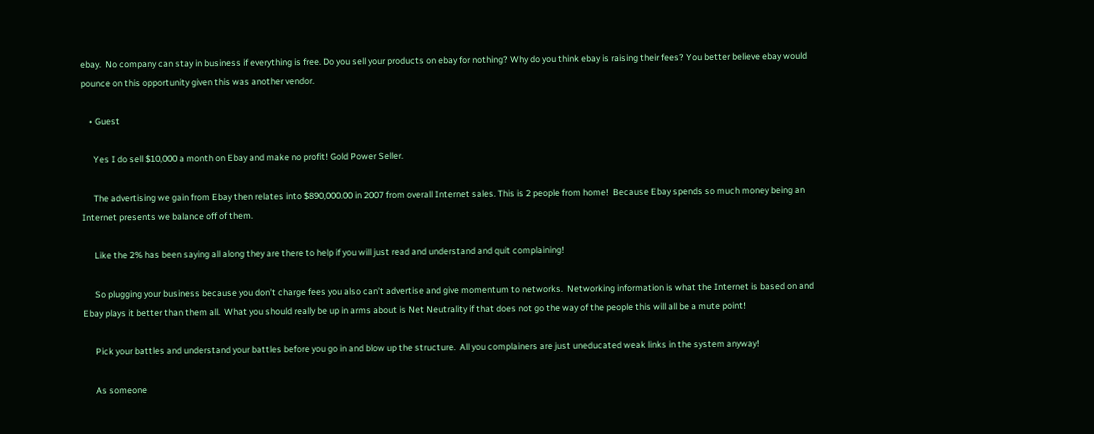ebay.  No company can stay in business if everything is free. Do you sell your products on ebay for nothing? Why do you think ebay is raising their fees? You better believe ebay would pounce on this opportunity given this was another vendor.

    • Guest

      Yes I do sell $10,000 a month on Ebay and make no profit! Gold Power Seller.

      The advertising we gain from Ebay then relates into $890,000.00 in 2007 from overall Internet sales. This is 2 people from home!  Because Ebay spends so much money being an Internet presents we balance off of them.

      Like the 2% has been saying all along they are there to help if you will just read and understand and quit complaining!

      So plugging your business because you don’t charge fees you also can’t advertise and give momentum to networks.  Networking information is what the Internet is based on and Ebay plays it better than them all.  What you should really be up in arms about is Net Neutrality if that does not go the way of the people this will all be a mute point!

      Pick your battles and understand your battles before you go in and blow up the structure.  All you complainers are just uneducated weak links in the system anyway!

      As someone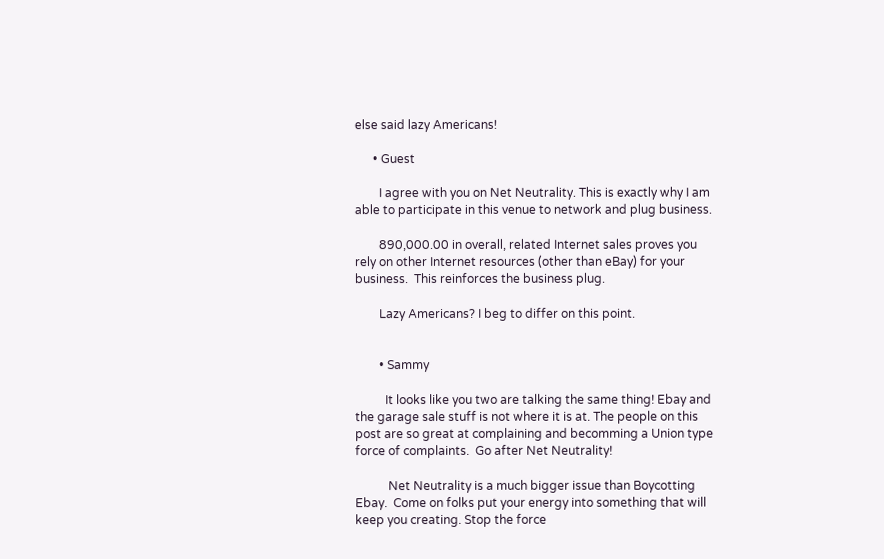else said lazy Americans!

      • Guest

        I agree with you on Net Neutrality. This is exactly why I am able to participate in this venue to network and plug business.

        890,000.00 in overall, related Internet sales proves you rely on other Internet resources (other than eBay) for your business.  This reinforces the business plug.

        Lazy Americans? I beg to differ on this point.


        • Sammy

          It looks like you two are talking the same thing! Ebay and the garage sale stuff is not where it is at. The people on this post are so great at complaining and becomming a Union type force of complaints.  Go after Net Neutrality!

           Net Neutrality is a much bigger issue than Boycotting Ebay.  Come on folks put your energy into something that will keep you creating. Stop the force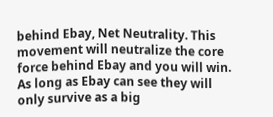behind Ebay, Net Neutrality. This movement will neutralize the core force behind Ebay and you will win.  As long as Ebay can see they will only survive as a big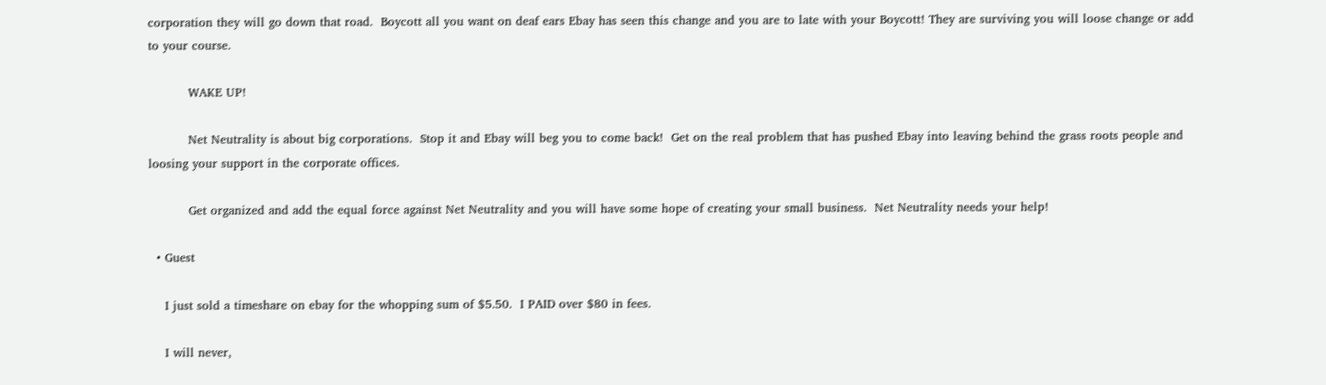corporation they will go down that road.  Boycott all you want on deaf ears Ebay has seen this change and you are to late with your Boycott! They are surviving you will loose change or add to your course.

          WAKE UP!

          Net Neutrality is about big corporations.  Stop it and Ebay will beg you to come back!  Get on the real problem that has pushed Ebay into leaving behind the grass roots people and loosing your support in the corporate offices.

          Get organized and add the equal force against Net Neutrality and you will have some hope of creating your small business.  Net Neutrality needs your help!

  • Guest

    I just sold a timeshare on ebay for the whopping sum of $5.50.  I PAID over $80 in fees.

    I will never,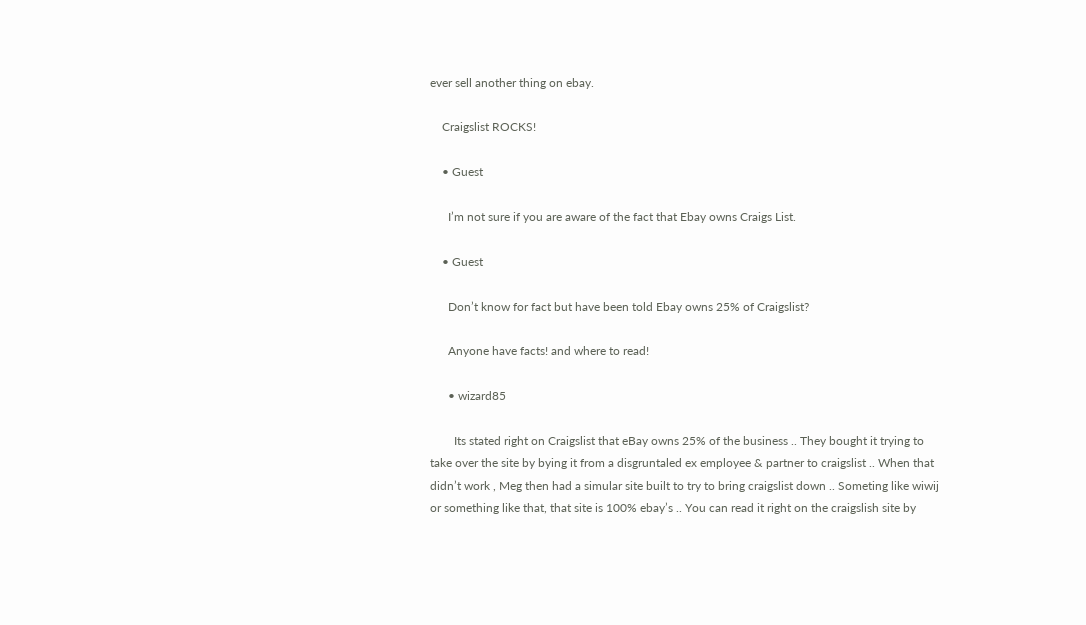ever sell another thing on ebay.

    Craigslist ROCKS!

    • Guest

      I’m not sure if you are aware of the fact that Ebay owns Craigs List.

    • Guest

      Don’t know for fact but have been told Ebay owns 25% of Craigslist?

      Anyone have facts! and where to read!

      • wizard85

        Its stated right on Craigslist that eBay owns 25% of the business .. They bought it trying to take over the site by bying it from a disgruntaled ex employee & partner to craigslist .. When that didn’t work , Meg then had a simular site built to try to bring craigslist down .. Someting like wiwij or something like that, that site is 100% ebay’s .. You can read it right on the craigslish site by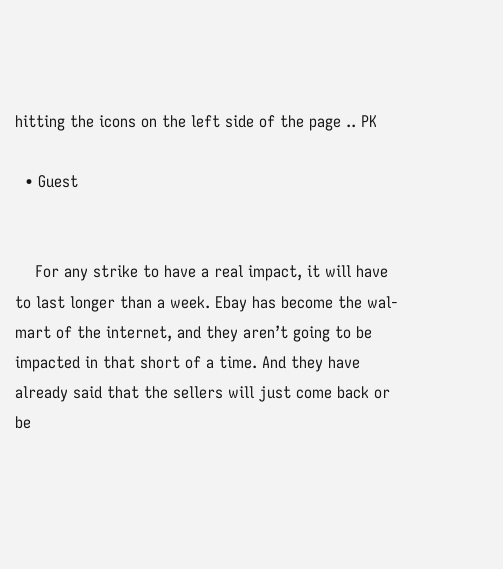hitting the icons on the left side of the page .. PK

  • Guest


    For any strike to have a real impact, it will have to last longer than a week. Ebay has become the wal-mart of the internet, and they aren’t going to be impacted in that short of a time. And they have already said that the sellers will just come back or be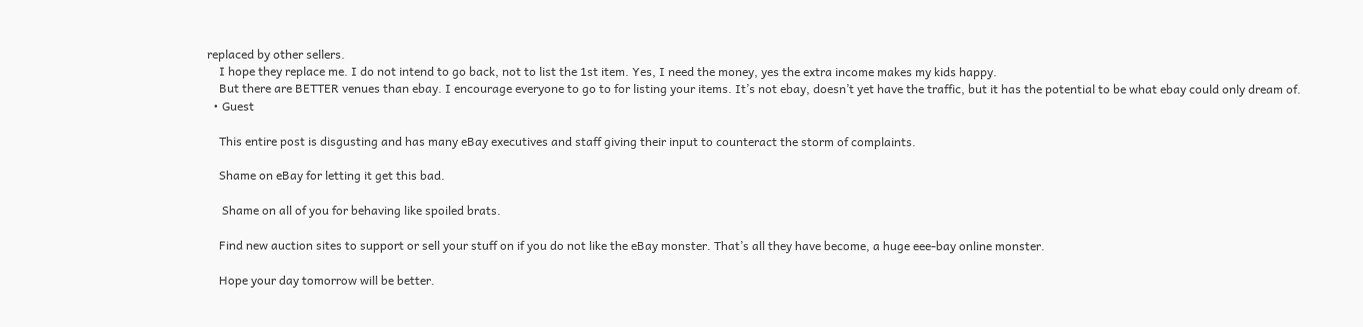replaced by other sellers.
    I hope they replace me. I do not intend to go back, not to list the 1st item. Yes, I need the money, yes the extra income makes my kids happy.
    But there are BETTER venues than ebay. I encourage everyone to go to for listing your items. It’s not ebay, doesn’t yet have the traffic, but it has the potential to be what ebay could only dream of.
  • Guest

    This entire post is disgusting and has many eBay executives and staff giving their input to counteract the storm of complaints.

    Shame on eBay for letting it get this bad.

     Shame on all of you for behaving like spoiled brats.

    Find new auction sites to support or sell your stuff on if you do not like the eBay monster. That’s all they have become, a huge eee-bay online monster.

    Hope your day tomorrow will be better.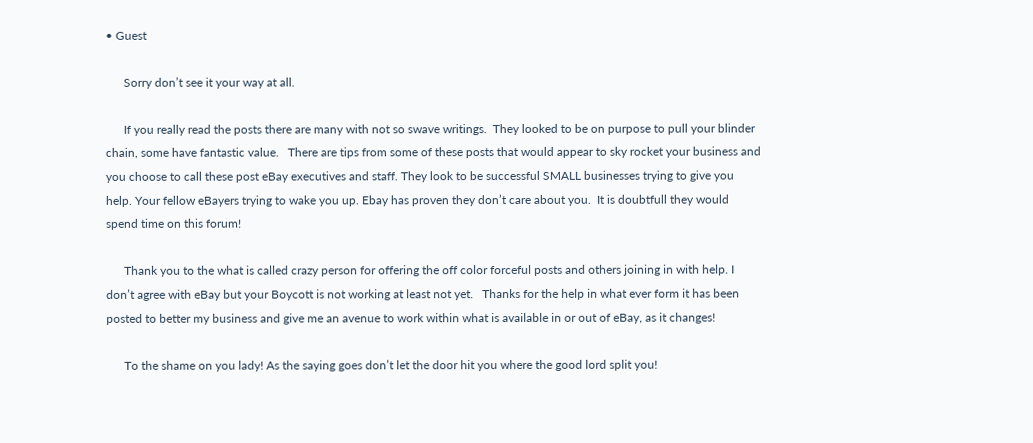• Guest

      Sorry don’t see it your way at all.

      If you really read the posts there are many with not so swave writings.  They looked to be on purpose to pull your blinder chain, some have fantastic value.   There are tips from some of these posts that would appear to sky rocket your business and you choose to call these post eBay executives and staff. They look to be successful SMALL businesses trying to give you help. Your fellow eBayers trying to wake you up. Ebay has proven they don’t care about you.  It is doubtfull they would spend time on this forum!

      Thank you to the what is called crazy person for offering the off color forceful posts and others joining in with help. I don’t agree with eBay but your Boycott is not working at least not yet.   Thanks for the help in what ever form it has been posted to better my business and give me an avenue to work within what is available in or out of eBay, as it changes!

      To the shame on you lady! As the saying goes don’t let the door hit you where the good lord split you!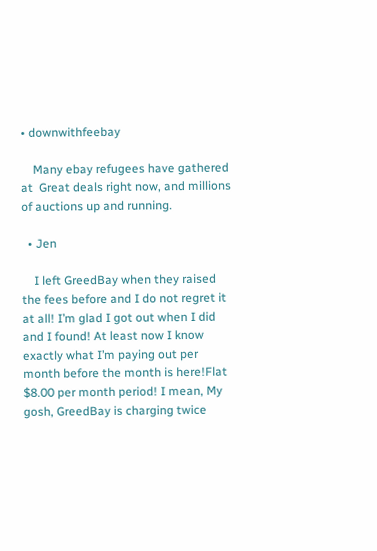• downwithfeebay

    Many ebay refugees have gathered at  Great deals right now, and millions of auctions up and running.

  • Jen

    I left GreedBay when they raised the fees before and I do not regret it at all! I’m glad I got out when I did and I found! At least now I know exactly what I’m paying out per month before the month is here!Flat $8.00 per month period! I mean, My gosh, GreedBay is charging twice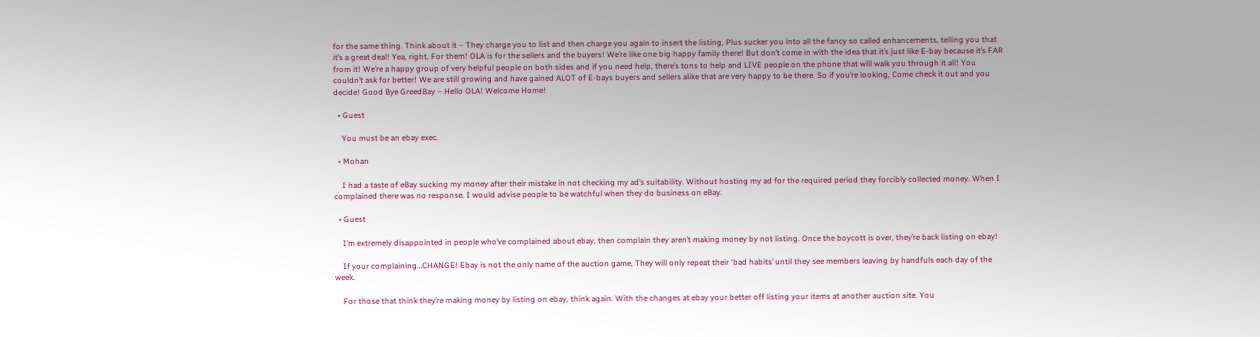for the same thing. Think about it – They charge you to list and then charge you again to insert the listing, Plus sucker you into all the fancy so called enhancements, telling you that it’s a great deal! Yea, right, For them! OLA is for the sellers and the buyers! We’re like one big happy family there! But don’t come in with the idea that it’s just like E-bay because it’s FAR from it! We’re a happy group of very helpful people on both sides and if you need help, there’s tons to help and LIVE people on the phone that will walk you through it all! You couldn’t ask for better! We are still growing and have gained ALOT of E-bays buyers and sellers alike that are very happy to be there. So if you’re looking, Come check it out and you decide! Good Bye GreedBay – Hello OLA! Welcome Home!

  • Guest

    You must be an ebay exec.

  • Mohan

    I had a taste of eBay sucking my money after their mistake in not checking my ad’s suitability. Without hosting my ad for the required period they forcibly collected money. When I complained there was no response. I would advise people to be watchful when they do business on eBay.

  • Guest

    I’m extremely disappointed in people who’ve complained about ebay, then complain they aren’t making money by not listing. Once the boycott is over, they’re back listing on ebay!

    If your complaining…CHANGE! Ebay is not the only name of the auction game, They will only repeat their ‘bad habits’ until they see members leaving by handfuls each day of the week.

    For those that think they’re making money by listing on ebay, think again. With the changes at ebay your better off listing your items at another auction site. You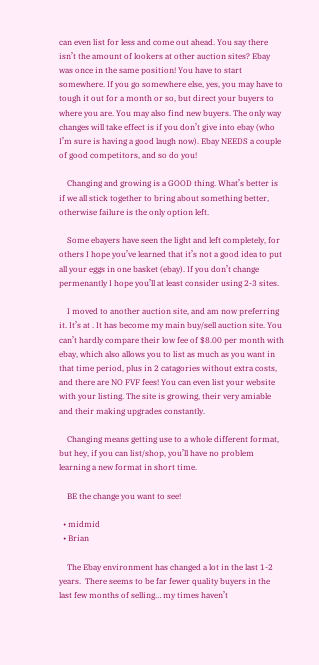can even list for less and come out ahead. You say there isn’t the amount of lookers at other auction sites? Ebay was once in the same position! You have to start somewhere. If you go somewhere else, yes, you may have to tough it out for a month or so, but direct your buyers to where you are. You may also find new buyers. The only way changes will take effect is if you don’t give into ebay (who I’m sure is having a good laugh now). Ebay NEEDS a couple of good competitors, and so do you!

    Changing and growing is a GOOD thing. What’s better is if we all stick together to bring about something better, otherwise failure is the only option left.

    Some ebayers have seen the light and left completely, for others I hope you’ve learned that it’s not a good idea to put all your eggs in one basket (ebay). If you don’t change permenantly I hope you’ll at least consider using 2-3 sites.

    I moved to another auction site, and am now preferring it. It’s at . It has become my main buy/sell auction site. You can’t hardly compare their low fee of $8.00 per month with ebay, which also allows you to list as much as you want in that time period, plus in 2 catagories without extra costs, and there are NO FVF fees! You can even list your website with your listing. The site is growing, their very amiable and their making upgrades constantly.

    Changing means getting use to a whole different format, but hey, if you can list/shop, you’ll have no problem learning a new format in short time.

    BE the change you want to see!

  • midmid
  • Brian

    The Ebay environment has changed a lot in the last 1-2 years.  There seems to be far fewer quality buyers in the last few months of selling… my times haven’t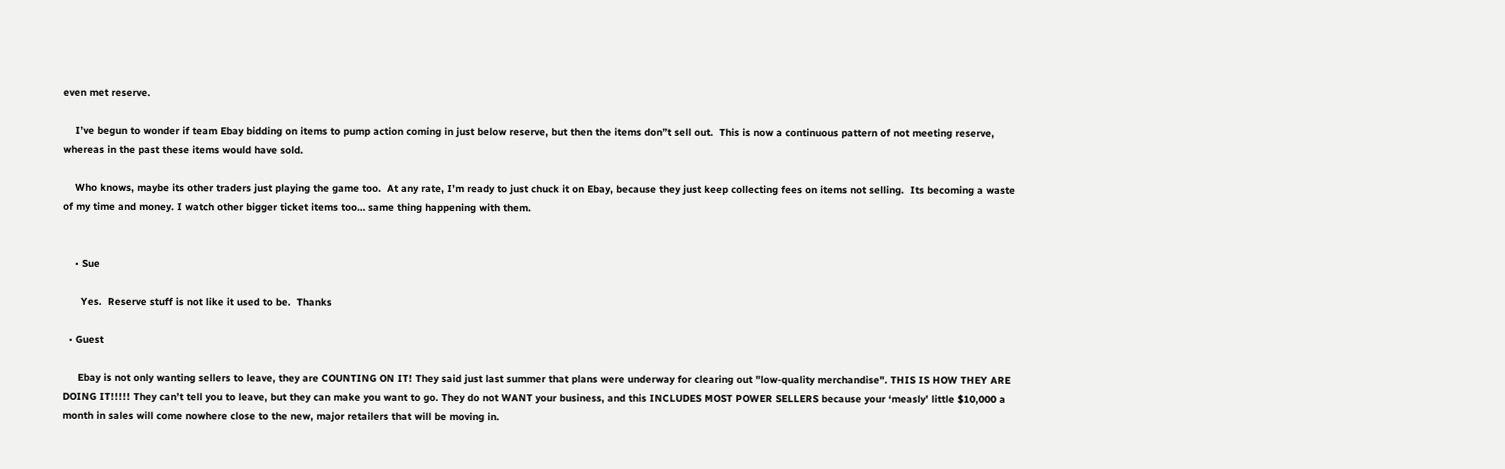even met reserve.

    I’ve begun to wonder if team Ebay bidding on items to pump action coming in just below reserve, but then the items don”t sell out.  This is now a continuous pattern of not meeting reserve, whereas in the past these items would have sold.

    Who knows, maybe its other traders just playing the game too.  At any rate, I’m ready to just chuck it on Ebay, because they just keep collecting fees on items not selling.  Its becoming a waste of my time and money. I watch other bigger ticket items too… same thing happening with them.


    • Sue

      Yes.  Reserve stuff is not like it used to be.  Thanks

  • Guest

     Ebay is not only wanting sellers to leave, they are COUNTING ON IT! They said just last summer that plans were underway for clearing out "low-quality merchandise". THIS IS HOW THEY ARE DOING IT!!!!! They can’t tell you to leave, but they can make you want to go. They do not WANT your business, and this INCLUDES MOST POWER SELLERS because your ‘measly’ little $10,000 a month in sales will come nowhere close to the new, major retailers that will be moving in.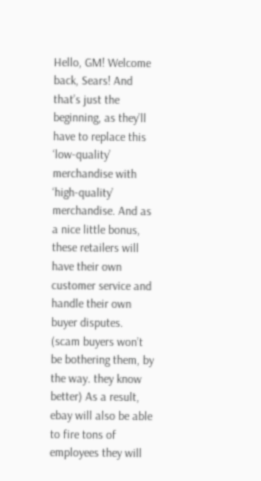Hello, GM! Welcome back, Sears! And that’s just the beginning, as they’ll have to replace this ‘low-quality’ merchandise with ‘high-quality’ merchandise. And as a nice little bonus, these retailers will have their own customer service and handle their own buyer disputes. (scam buyers won’t be bothering them, by the way. they know better) As a result, ebay will also be able to fire tons of employees they will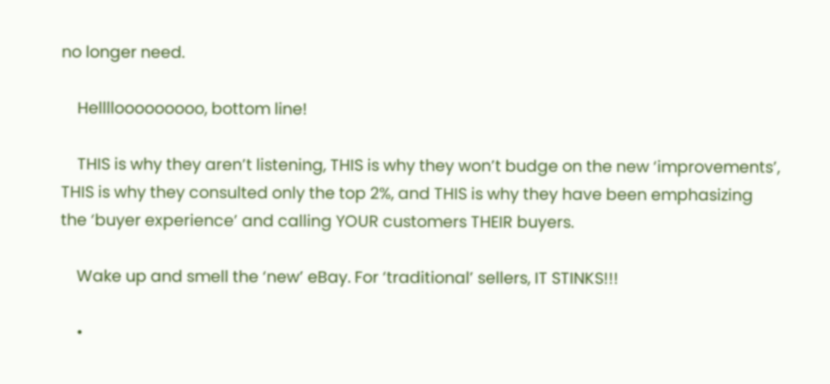no longer need.

    Hellllooooooooo, bottom line!

    THIS is why they aren’t listening, THIS is why they won’t budge on the new ‘improvements’, THIS is why they consulted only the top 2%, and THIS is why they have been emphasizing the ‘buyer experience’ and calling YOUR customers THEIR buyers.

    Wake up and smell the ‘new’ eBay. For ‘traditional’ sellers, IT STINKS!!!

    •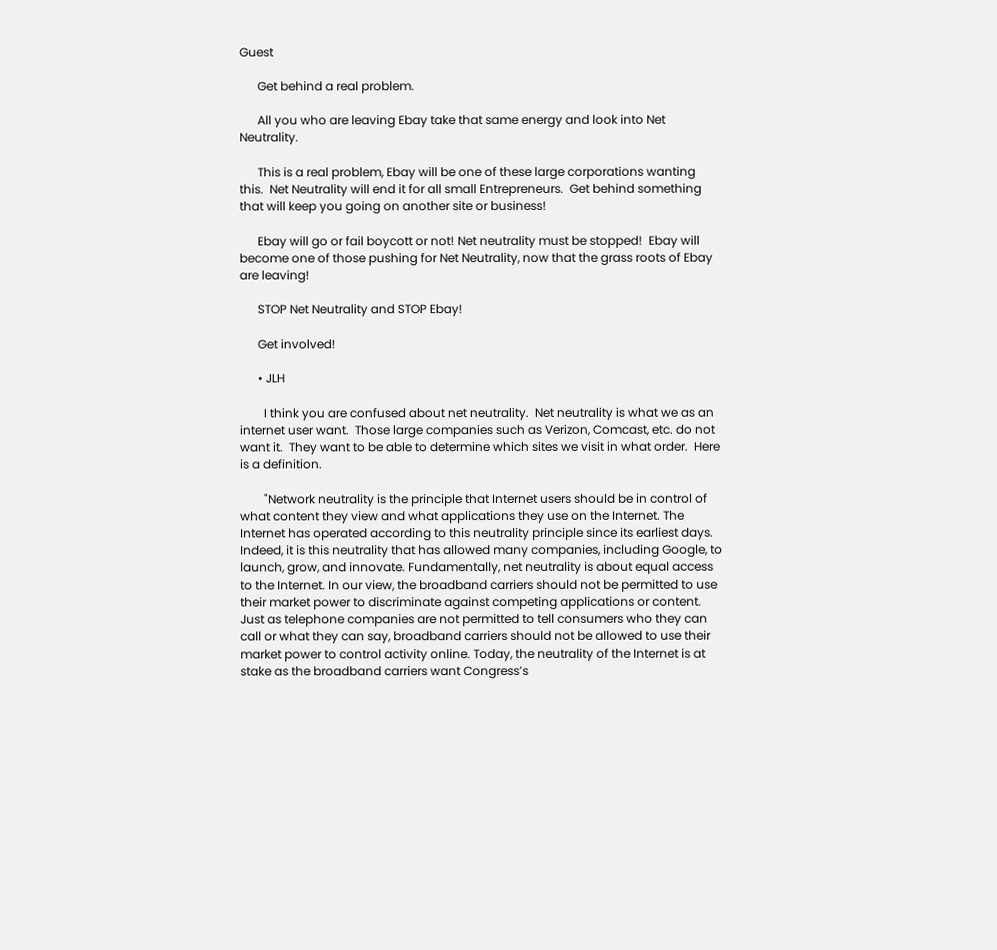Guest

      Get behind a real problem.

      All you who are leaving Ebay take that same energy and look into Net Neutrality.

      This is a real problem, Ebay will be one of these large corporations wanting this.  Net Neutrality will end it for all small Entrepreneurs.  Get behind something that will keep you going on another site or business!

      Ebay will go or fail boycott or not! Net neutrality must be stopped!  Ebay will become one of those pushing for Net Neutrality, now that the grass roots of Ebay are leaving!

      STOP Net Neutrality and STOP Ebay!

      Get involved!

      • JLH

        I think you are confused about net neutrality.  Net neutrality is what we as an internet user want.  Those large companies such as Verizon, Comcast, etc. do not want it.  They want to be able to determine which sites we visit in what order.  Here is a definition.

        "Network neutrality is the principle that Internet users should be in control of what content they view and what applications they use on the Internet. The Internet has operated according to this neutrality principle since its earliest days. Indeed, it is this neutrality that has allowed many companies, including Google, to launch, grow, and innovate. Fundamentally, net neutrality is about equal access to the Internet. In our view, the broadband carriers should not be permitted to use their market power to discriminate against competing applications or content. Just as telephone companies are not permitted to tell consumers who they can call or what they can say, broadband carriers should not be allowed to use their market power to control activity online. Today, the neutrality of the Internet is at stake as the broadband carriers want Congress’s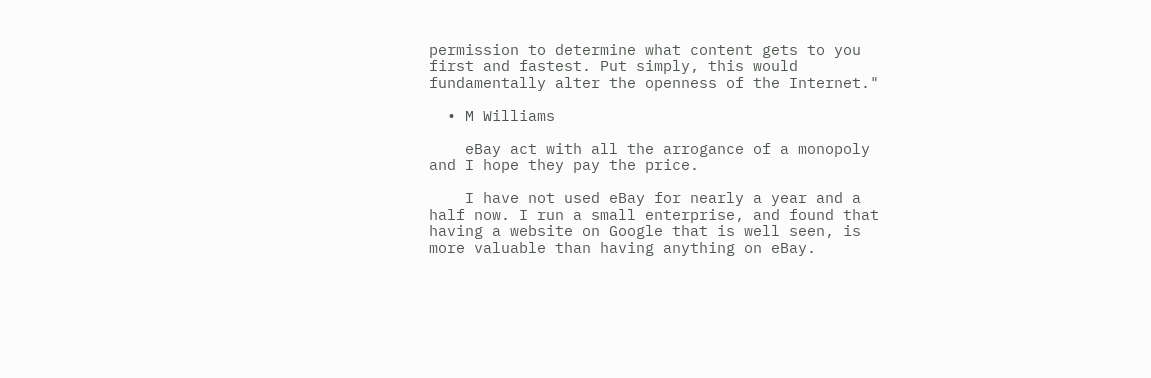permission to determine what content gets to you first and fastest. Put simply, this would fundamentally alter the openness of the Internet."

  • M Williams

    eBay act with all the arrogance of a monopoly and I hope they pay the price.

    I have not used eBay for nearly a year and a half now. I run a small enterprise, and found that having a website on Google that is well seen, is more valuable than having anything on eBay.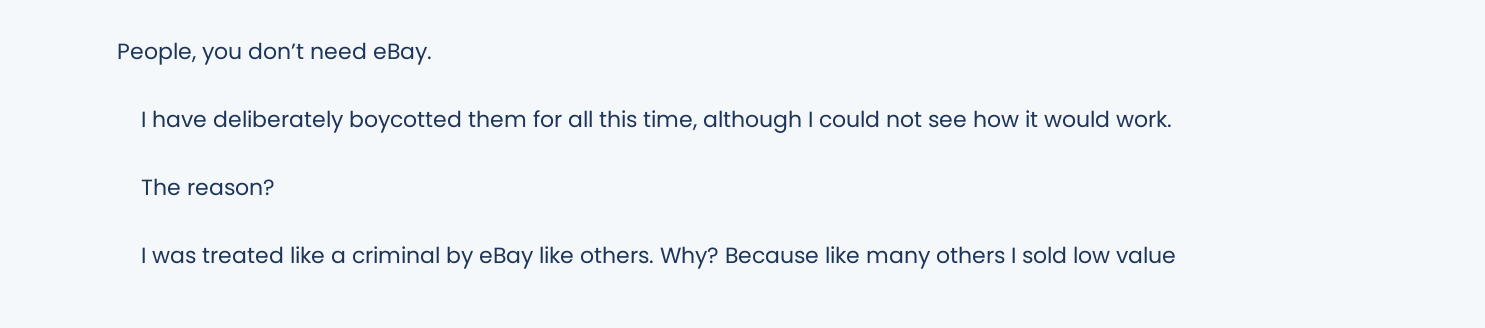People, you don’t need eBay.

    I have deliberately boycotted them for all this time, although I could not see how it would work.

    The reason?

    I was treated like a criminal by eBay like others. Why? Because like many others I sold low value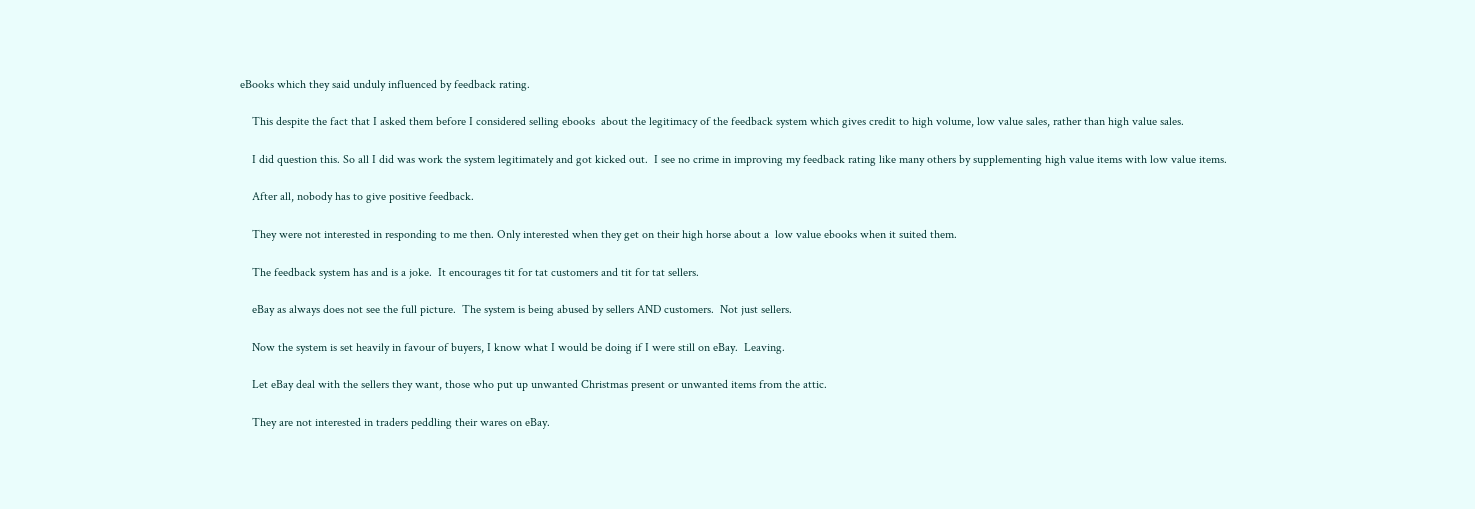eBooks which they said unduly influenced by feedback rating.

    This despite the fact that I asked them before I considered selling ebooks  about the legitimacy of the feedback system which gives credit to high volume, low value sales, rather than high value sales.

    I did question this. So all I did was work the system legitimately and got kicked out.  I see no crime in improving my feedback rating like many others by supplementing high value items with low value items.

    After all, nobody has to give positive feedback.

    They were not interested in responding to me then. Only interested when they get on their high horse about a  low value ebooks when it suited them.

    The feedback system has and is a joke.  It encourages tit for tat customers and tit for tat sellers.

    eBay as always does not see the full picture.  The system is being abused by sellers AND customers.  Not just sellers.

    Now the system is set heavily in favour of buyers, I know what I would be doing if I were still on eBay.  Leaving.

    Let eBay deal with the sellers they want, those who put up unwanted Christmas present or unwanted items from the attic.

    They are not interested in traders peddling their wares on eBay.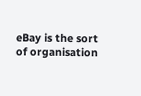eBay is the sort of organisation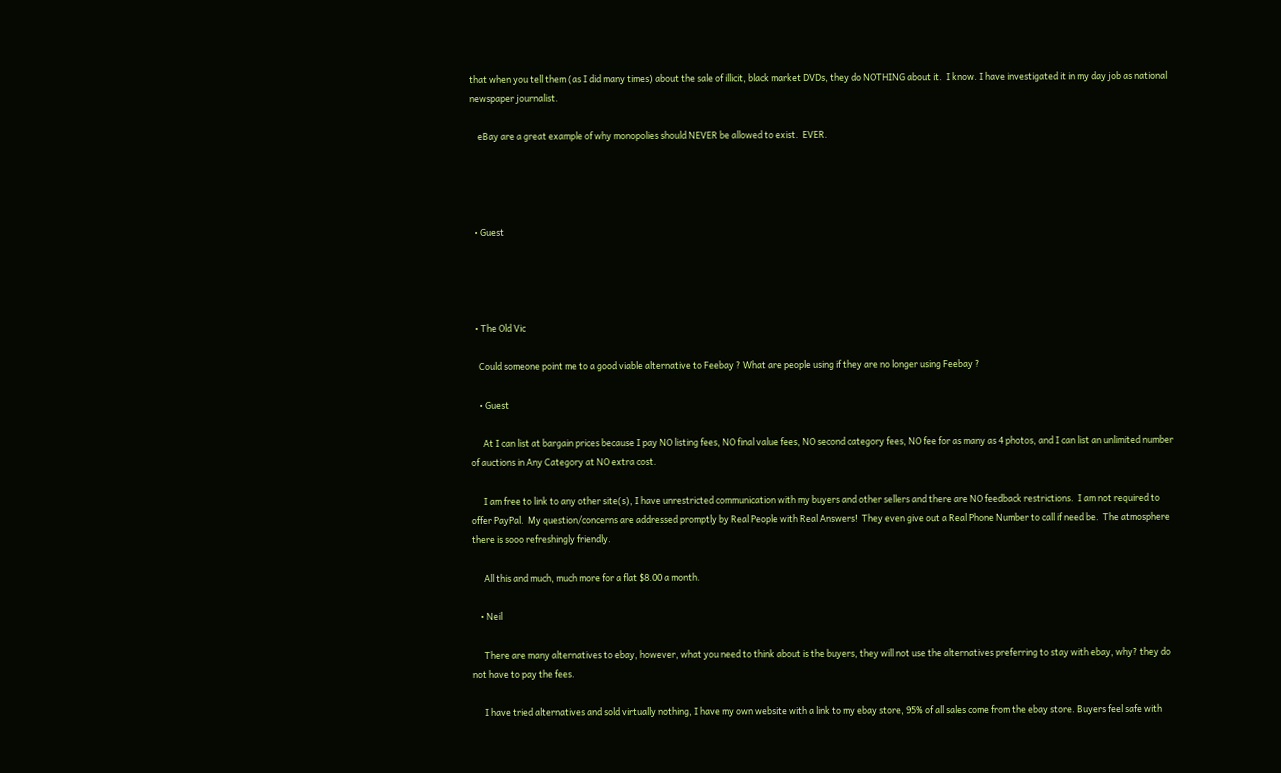that when you tell them (as I did many times) about the sale of illicit, black market DVDs, they do NOTHING about it.  I know. I have investigated it in my day job as national newspaper journalist.

    eBay are a great example of why monopolies should NEVER be allowed to exist.  EVER.




  • Guest




  • The Old Vic

    Could someone point me to a good viable alternative to Feebay ? What are people using if they are no longer using Feebay ?

    • Guest

      At I can list at bargain prices because I pay NO listing fees, NO final value fees, NO second category fees, NO fee for as many as 4 photos, and I can list an unlimited number of auctions in Any Category at NO extra cost.

      I am free to link to any other site(s), I have unrestricted communication with my buyers and other sellers and there are NO feedback restrictions.  I am not required to offer PayPal.  My question/concerns are addressed promptly by Real People with Real Answers!  They even give out a Real Phone Number to call if need be.  The atmosphere there is sooo refreshingly friendly.

      All this and much, much more for a flat $8.00 a month.

    • Neil

      There are many alternatives to ebay, however, what you need to think about is the buyers, they will not use the alternatives preferring to stay with ebay, why? they do not have to pay the fees.

      I have tried alternatives and sold virtually nothing, I have my own website with a link to my ebay store, 95% of all sales come from the ebay store. Buyers feel safe with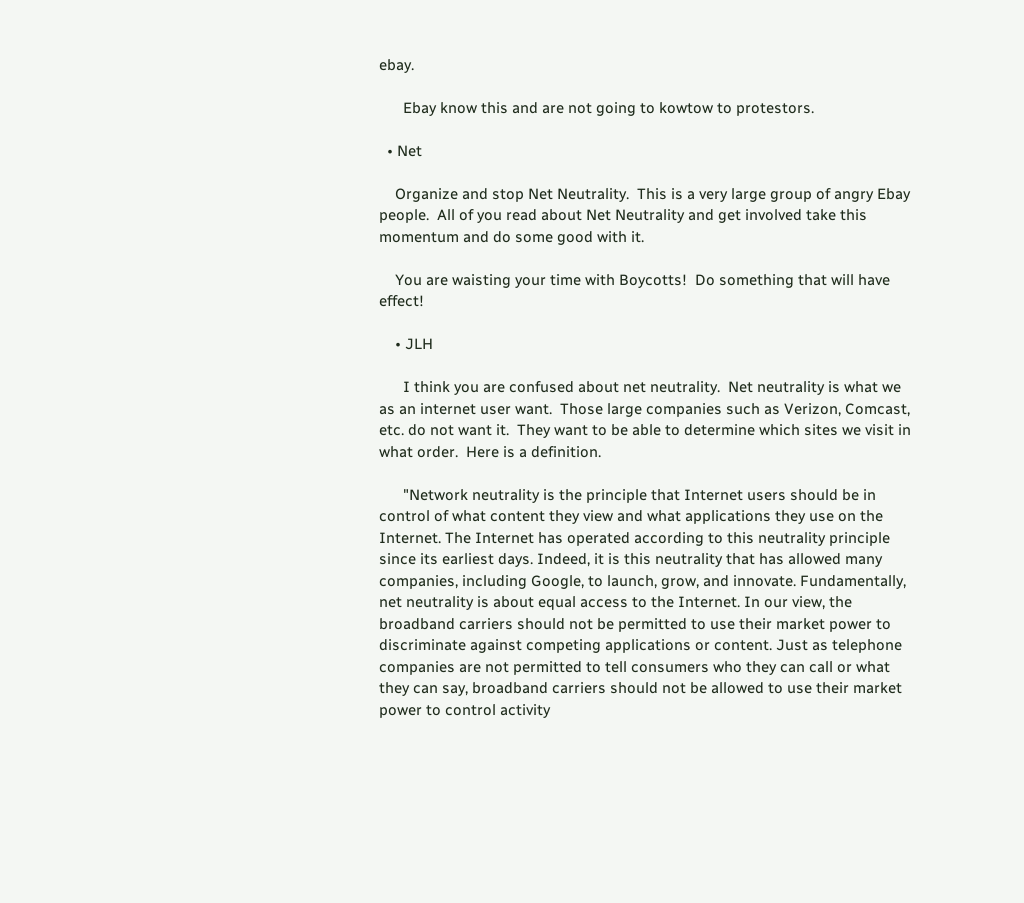ebay.

      Ebay know this and are not going to kowtow to protestors.

  • Net

    Organize and stop Net Neutrality.  This is a very large group of angry Ebay people.  All of you read about Net Neutrality and get involved take this momentum and do some good with it.

    You are waisting your time with Boycotts!  Do something that will have effect!

    • JLH

      I think you are confused about net neutrality.  Net neutrality is what we as an internet user want.  Those large companies such as Verizon, Comcast, etc. do not want it.  They want to be able to determine which sites we visit in what order.  Here is a definition.

      "Network neutrality is the principle that Internet users should be in control of what content they view and what applications they use on the Internet. The Internet has operated according to this neutrality principle since its earliest days. Indeed, it is this neutrality that has allowed many companies, including Google, to launch, grow, and innovate. Fundamentally, net neutrality is about equal access to the Internet. In our view, the broadband carriers should not be permitted to use their market power to discriminate against competing applications or content. Just as telephone companies are not permitted to tell consumers who they can call or what they can say, broadband carriers should not be allowed to use their market power to control activity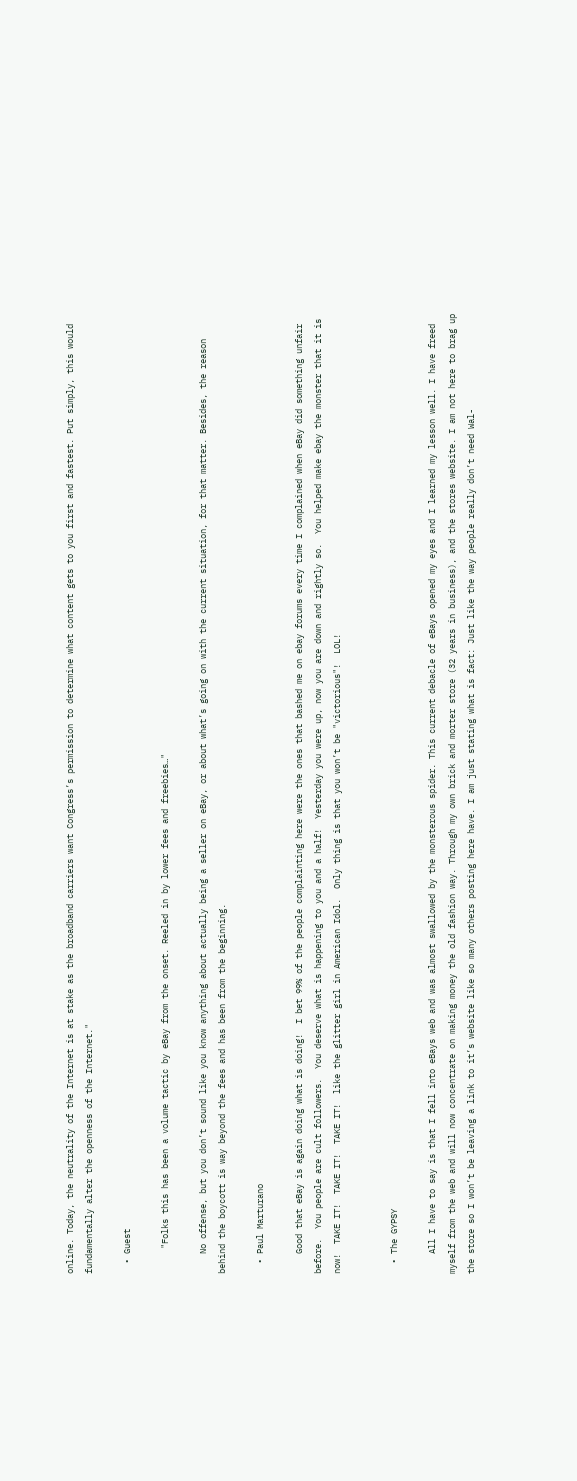online. Today, the neutrality of the Internet is at stake as the broadband carriers want Congress’s permission to determine what content gets to you first and fastest. Put simply, this would fundamentally alter the openness of the Internet."

  • Guest

     "Folks this has been a volume tactic by eBay from the onset. Reeled in by lower fees and freebies…"

    No offense, but you don’t sound like you know anything about actually being a seller on eBay, or about what’s going on with the current situation, for that matter. Besides, the reason behind the boycott is way beyond the fees and has been from the beginning.

  • Paul Marturano

    Good that eBay is again doing what is doing!  I bet 99% of the people complainting here were the ones that bashed me on ebay forums every time I complained when eBay did something unfair before.  You people are cult followers.  You deserve what is happening to you and a half!  Yesterday you were up, now you are down and rightly so.  You helped make ebay the monster that it is now!  TAKE IT!  TAKE IT!  TAKE IT!  like the glitter girl in American Idol.  Only thing is that you won’t be "victorious"!  LOL!


  • The GYPSY

    All I have to say is that I fell into eBays web and was almost swallowed by the monsterous spider. This current debacle of eBays opened my eyes and I learned my lesson well. I have freed myself from the web and will now concentrate on making money the old fashion way. Through my own brick and morter store (32 years in business), and the stores website. I am not here to brag up the store so I won’t be leaving a link to it’s website like so many others posting here have. I am just stating what is fact: Just like the way people really don’t need Wal-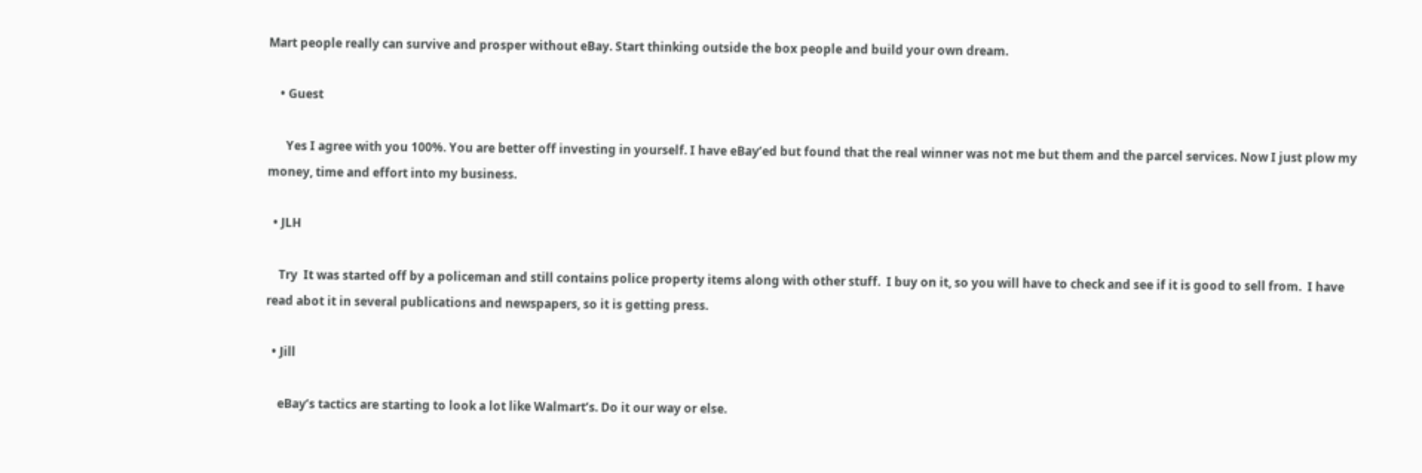Mart people really can survive and prosper without eBay. Start thinking outside the box people and build your own dream.

    • Guest

      Yes I agree with you 100%. You are better off investing in yourself. I have eBay’ed but found that the real winner was not me but them and the parcel services. Now I just plow my money, time and effort into my business.

  • JLH

    Try  It was started off by a policeman and still contains police property items along with other stuff.  I buy on it, so you will have to check and see if it is good to sell from.  I have read abot it in several publications and newspapers, so it is getting press.

  • Jill

    eBay’s tactics are starting to look a lot like Walmart’s. Do it our way or else.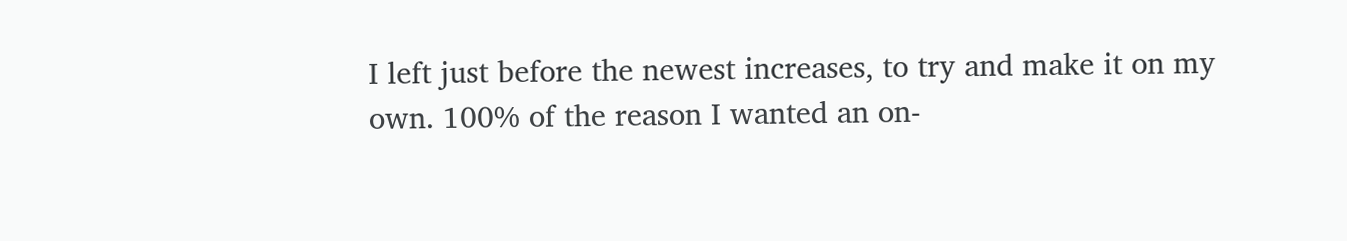I left just before the newest increases, to try and make it on my own. 100% of the reason I wanted an on-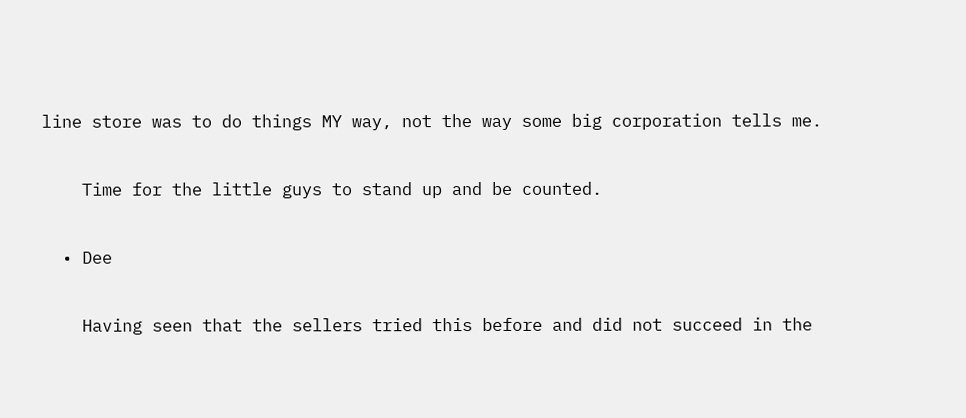line store was to do things MY way, not the way some big corporation tells me.

    Time for the little guys to stand up and be counted.

  • Dee

    Having seen that the sellers tried this before and did not succeed in the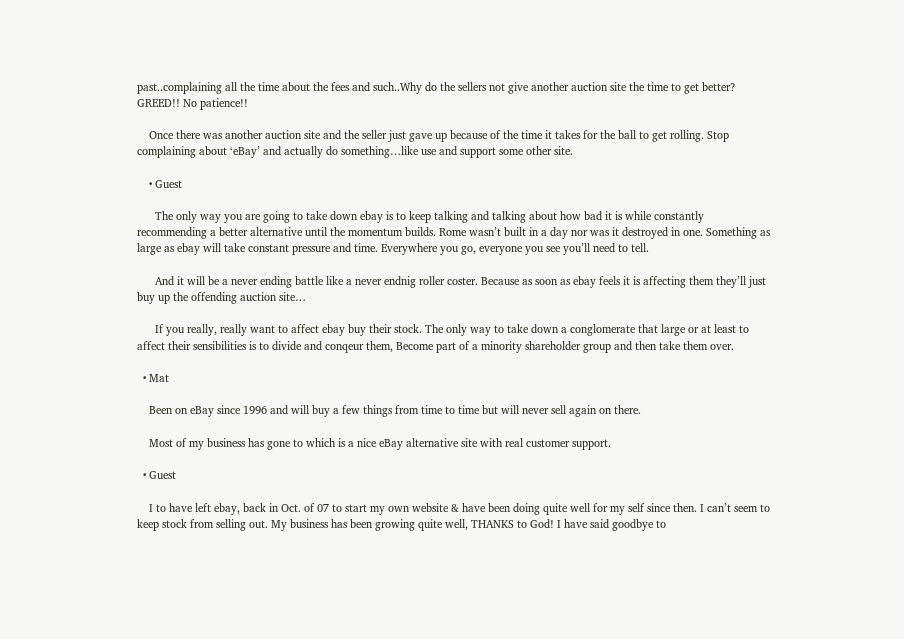past..complaining all the time about the fees and such..Why do the sellers not give another auction site the time to get better? GREED!! No patience!!

    Once there was another auction site and the seller just gave up because of the time it takes for the ball to get rolling. Stop complaining about ‘eBay’ and actually do something…like use and support some other site.

    • Guest

      The only way you are going to take down ebay is to keep talking and talking about how bad it is while constantly recommending a better alternative until the momentum builds. Rome wasn’t built in a day nor was it destroyed in one. Something as large as ebay will take constant pressure and time. Everywhere you go, everyone you see you’ll need to tell.

      And it will be a never ending battle like a never endnig roller coster. Because as soon as ebay feels it is affecting them they’ll just buy up the offending auction site…

      If you really, really want to affect ebay buy their stock. The only way to take down a conglomerate that large or at least to affect their sensibilities is to divide and conqeur them, Become part of a minority shareholder group and then take them over.

  • Mat

    Been on eBay since 1996 and will buy a few things from time to time but will never sell again on there.

    Most of my business has gone to which is a nice eBay alternative site with real customer support.

  • Guest

    I to have left ebay, back in Oct. of 07 to start my own website & have been doing quite well for my self since then. I can’t seem to keep stock from selling out. My business has been growing quite well, THANKS to God! I have said goodbye to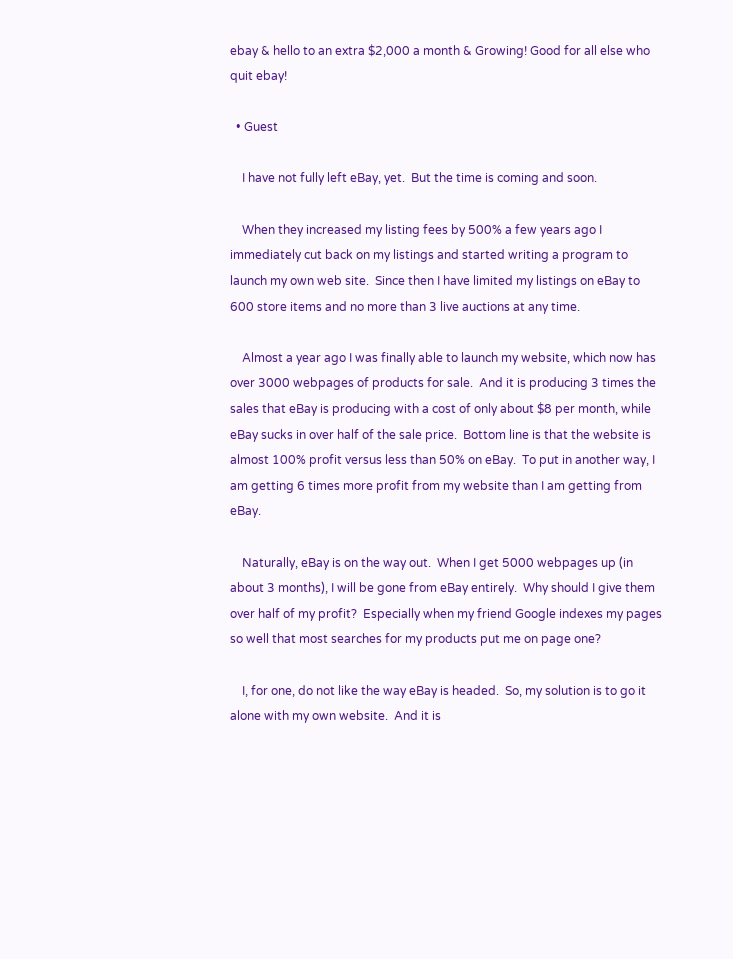ebay & hello to an extra $2,000 a month & Growing! Good for all else who quit ebay!

  • Guest

    I have not fully left eBay, yet.  But the time is coming and soon.

    When they increased my listing fees by 500% a few years ago I immediately cut back on my listings and started writing a program to launch my own web site.  Since then I have limited my listings on eBay to 600 store items and no more than 3 live auctions at any time.

    Almost a year ago I was finally able to launch my website, which now has over 3000 webpages of products for sale.  And it is producing 3 times the sales that eBay is producing with a cost of only about $8 per month, while eBay sucks in over half of the sale price.  Bottom line is that the website is almost 100% profit versus less than 50% on eBay.  To put in another way, I am getting 6 times more profit from my website than I am getting from eBay.

    Naturally, eBay is on the way out.  When I get 5000 webpages up (in about 3 months), I will be gone from eBay entirely.  Why should I give them over half of my profit?  Especially when my friend Google indexes my pages so well that most searches for my products put me on page one?

    I, for one, do not like the way eBay is headed.  So, my solution is to go it alone with my own website.  And it is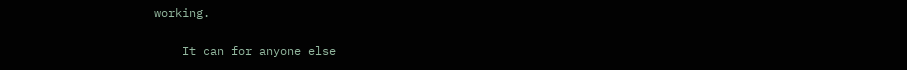working.

    It can for anyone else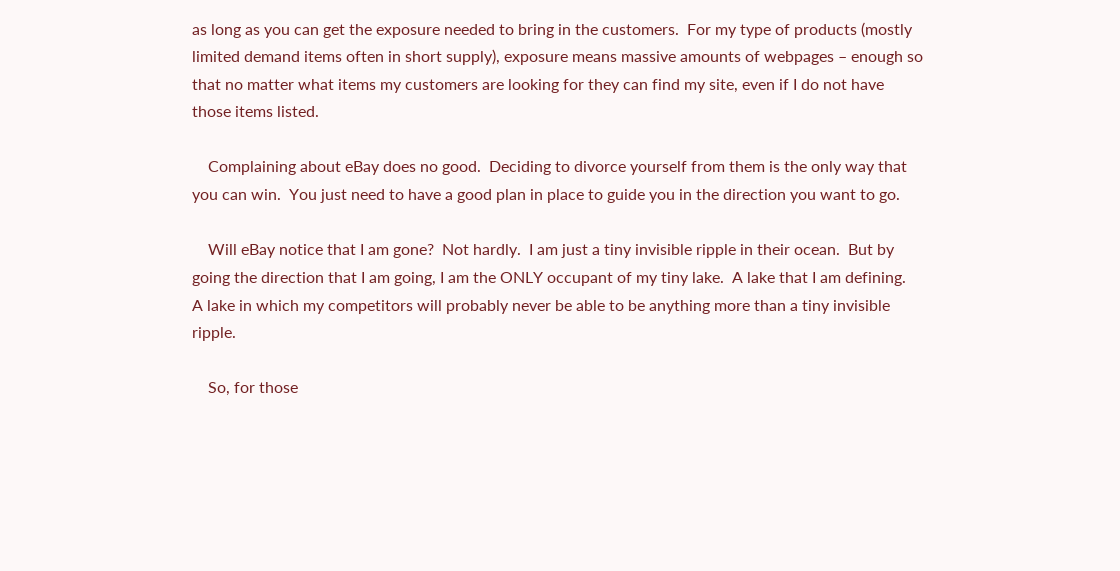as long as you can get the exposure needed to bring in the customers.  For my type of products (mostly limited demand items often in short supply), exposure means massive amounts of webpages – enough so that no matter what items my customers are looking for they can find my site, even if I do not have those items listed.

    Complaining about eBay does no good.  Deciding to divorce yourself from them is the only way that you can win.  You just need to have a good plan in place to guide you in the direction you want to go.

    Will eBay notice that I am gone?  Not hardly.  I am just a tiny invisible ripple in their ocean.  But by going the direction that I am going, I am the ONLY occupant of my tiny lake.  A lake that I am defining.  A lake in which my competitors will probably never be able to be anything more than a tiny invisible ripple.

    So, for those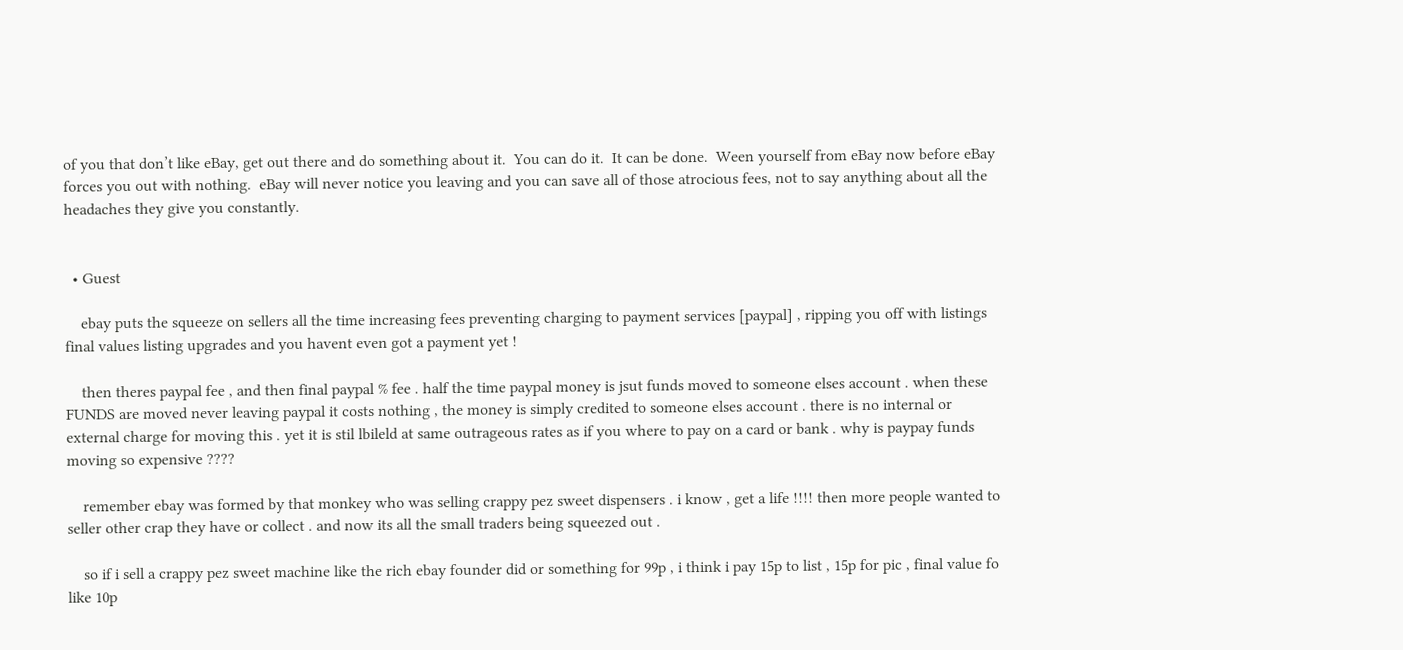of you that don’t like eBay, get out there and do something about it.  You can do it.  It can be done.  Ween yourself from eBay now before eBay forces you out with nothing.  eBay will never notice you leaving and you can save all of those atrocious fees, not to say anything about all the headaches they give you constantly.


  • Guest

    ebay puts the squeeze on sellers all the time increasing fees preventing charging to payment services [paypal] , ripping you off with listings final values listing upgrades and you havent even got a payment yet !

    then theres paypal fee , and then final paypal % fee . half the time paypal money is jsut funds moved to someone elses account . when these FUNDS are moved never leaving paypal it costs nothing , the money is simply credited to someone elses account . there is no internal or external charge for moving this . yet it is stil lbileld at same outrageous rates as if you where to pay on a card or bank . why is paypay funds moving so expensive ????

    remember ebay was formed by that monkey who was selling crappy pez sweet dispensers . i know , get a life !!!! then more people wanted to seller other crap they have or collect . and now its all the small traders being squeezed out .

    so if i sell a crappy pez sweet machine like the rich ebay founder did or something for 99p , i think i pay 15p to list , 15p for pic , final value fo like 10p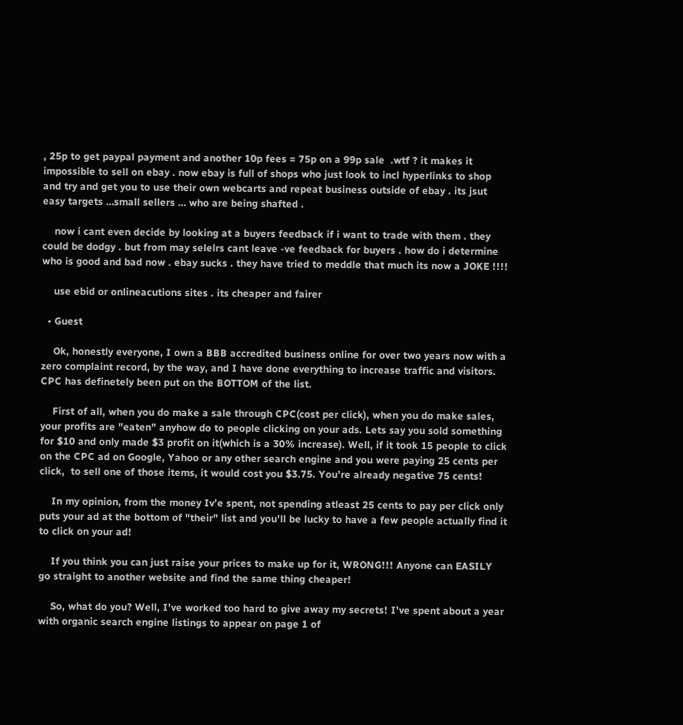, 25p to get paypal payment and another 10p fees = 75p on a 99p sale  .wtf ? it makes it impossible to sell on ebay . now ebay is full of shops who just look to incl hyperlinks to shop and try and get you to use their own webcarts and repeat business outside of ebay . its jsut easy targets …small sellers … who are being shafted .

    now i cant even decide by looking at a buyers feedback if i want to trade with them . they could be dodgy . but from may selelrs cant leave -ve feedback for buyers . how do i determine who is good and bad now . ebay sucks . they have tried to meddle that much its now a JOKE !!!!

    use ebid or onlineacutions sites . its cheaper and fairer

  • Guest

    Ok, honestly everyone, I own a BBB accredited business online for over two years now with a zero complaint record, by the way, and I have done everything to increase traffic and visitors. CPC has definetely been put on the BOTTOM of the list.

    First of all, when you do make a sale through CPC(cost per click), when you do make sales, your profits are "eaten" anyhow do to people clicking on your ads. Lets say you sold something for $10 and only made $3 profit on it(which is a 30% increase). Well, if it took 15 people to click on the CPC ad on Google, Yahoo or any other search engine and you were paying 25 cents per click,  to sell one of those items, it would cost you $3.75. You’re already negative 75 cents!

    In my opinion, from the money Iv’e spent, not spending atleast 25 cents to pay per click only puts your ad at the bottom of "their" list and you’ll be lucky to have a few people actually find it to click on your ad!

    If you think you can just raise your prices to make up for it, WRONG!!! Anyone can EASILY go straight to another website and find the same thing cheaper!

    So, what do you? Well, I’ve worked too hard to give away my secrets! I’ve spent about a year with organic search engine listings to appear on page 1 of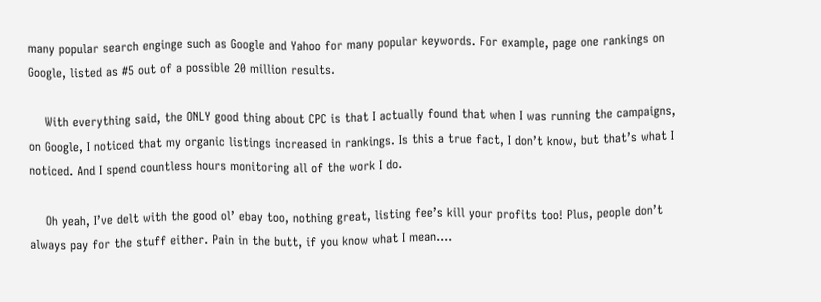many popular search enginge such as Google and Yahoo for many popular keywords. For example, page one rankings on Google, listed as #5 out of a possible 20 million results.

    With everything said, the ONLY good thing about CPC is that I actually found that when I was running the campaigns, on Google, I noticed that my organic listings increased in rankings. Is this a true fact, I don’t know, but that’s what I noticed. And I spend countless hours monitoring all of the work I do.

    Oh yeah, I’ve delt with the good ol’ ebay too, nothing great, listing fee’s kill your profits too! Plus, people don’t always pay for the stuff either. Pain in the butt, if you know what I mean….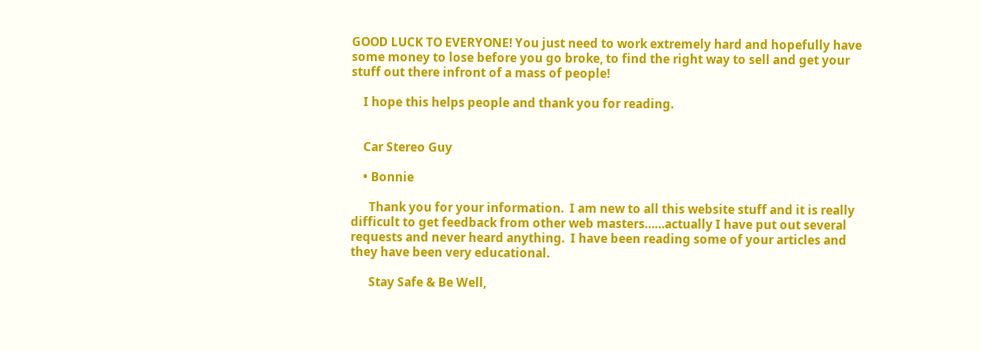GOOD LUCK TO EVERYONE! You just need to work extremely hard and hopefully have some money to lose before you go broke, to find the right way to sell and get your stuff out there infront of a mass of people!

    I hope this helps people and thank you for reading.


    Car Stereo Guy

    • Bonnie

      Thank you for your information.  I am new to all this website stuff and it is really difficult to get feedback from other web masters……actually I have put out several requests and never heard anything.  I have been reading some of your articles and they have been very educational.

      Stay Safe & Be Well,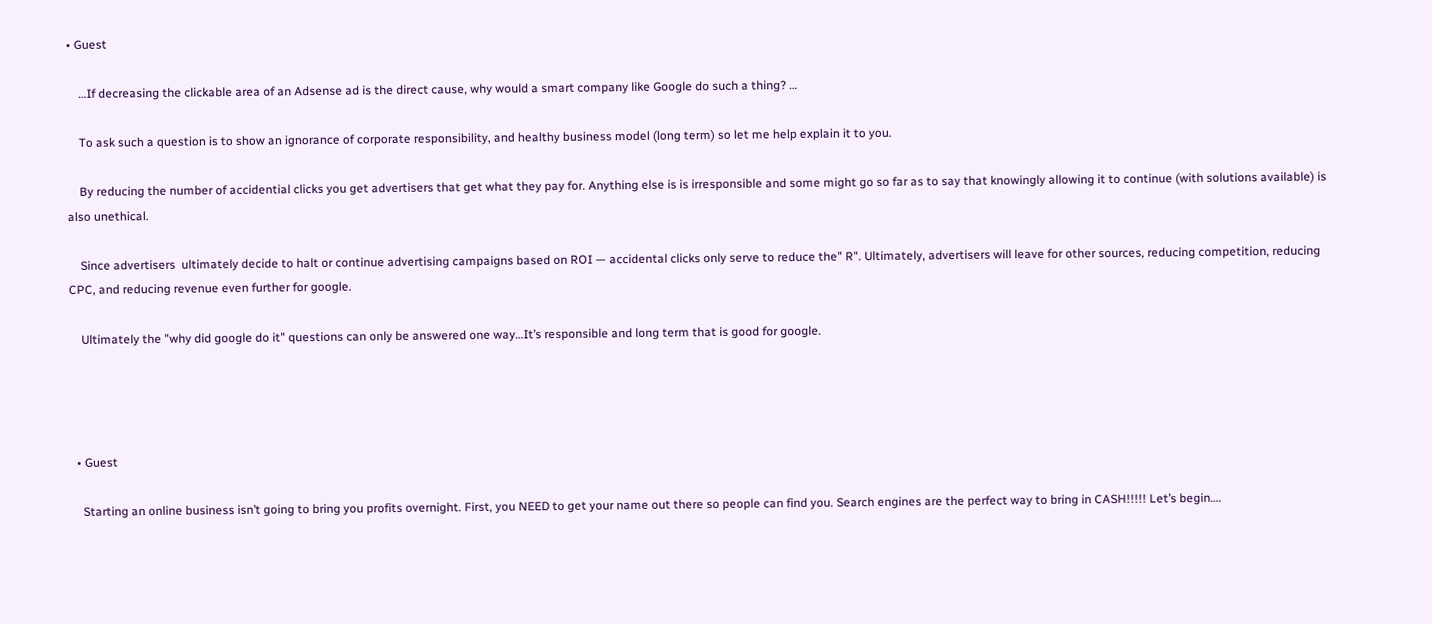• Guest

    …If decreasing the clickable area of an Adsense ad is the direct cause, why would a smart company like Google do such a thing? …

    To ask such a question is to show an ignorance of corporate responsibility, and healthy business model (long term) so let me help explain it to you.

    By reducing the number of accidential clicks you get advertisers that get what they pay for. Anything else is is irresponsible and some might go so far as to say that knowingly allowing it to continue (with solutions available) is also unethical.

    Since advertisers  ultimately decide to halt or continue advertising campaigns based on ROI — accidental clicks only serve to reduce the" R". Ultimately, advertisers will leave for other sources, reducing competition, reducing CPC, and reducing revenue even further for google.

    Ultimately the "why did google do it" questions can only be answered one way…It’s responsible and long term that is good for google.




  • Guest

    Starting an online business isn’t going to bring you profits overnight. First, you NEED to get your name out there so people can find you. Search engines are the perfect way to bring in CASH!!!!! Let’s begin….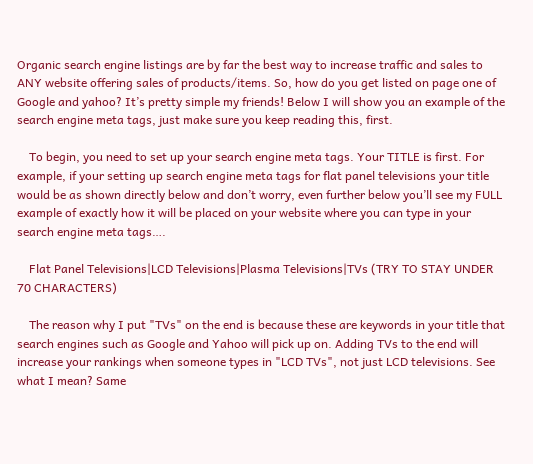Organic search engine listings are by far the best way to increase traffic and sales to ANY website offering sales of products/items. So, how do you get listed on page one of Google and yahoo? It’s pretty simple my friends! Below I will show you an example of the search engine meta tags, just make sure you keep reading this, first.

    To begin, you need to set up your search engine meta tags. Your TITLE is first. For example, if your setting up search engine meta tags for flat panel televisions your title would be as shown directly below and don’t worry, even further below you’ll see my FULL example of exactly how it will be placed on your website where you can type in your search engine meta tags….

    Flat Panel Televisions|LCD Televisions|Plasma Televisions|TVs (TRY TO STAY UNDER 70 CHARACTERS)

    The reason why I put "TVs" on the end is because these are keywords in your title that search engines such as Google and Yahoo will pick up on. Adding TVs to the end will increase your rankings when someone types in "LCD TVs", not just LCD televisions. See what I mean? Same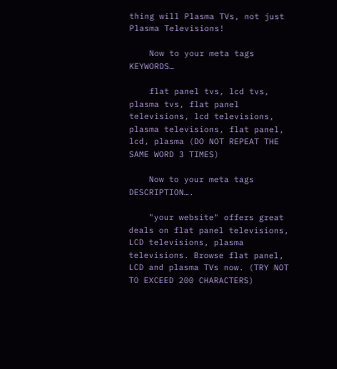thing will Plasma TVs, not just Plasma Televisions!

    Now to your meta tags KEYWORDS…

    flat panel tvs, lcd tvs, plasma tvs, flat panel televisions, lcd televisions, plasma televisions, flat panel, lcd, plasma (DO NOT REPEAT THE SAME WORD 3 TIMES)

    Now to your meta tags DESCRIPTION….

    "your website" offers great deals on flat panel televisions, LCD televisions, plasma televisions. Browse flat panel, LCD and plasma TVs now. (TRY NOT TO EXCEED 200 CHARACTERS)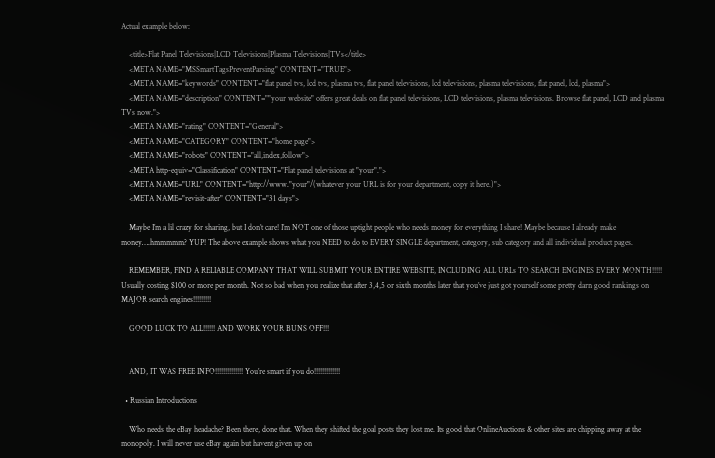Actual example below:

    <title>Flat Panel Televisions|LCD Televisions|Plasma Televisions|TVs</title>
    <META NAME="MSSmartTagsPreventParsing" CONTENT="TRUE">
    <META NAME="keywords" CONTENT="flat panel tvs, lcd tvs, plasma tvs, flat panel televisions, lcd televisions, plasma televisions, flat panel, lcd, plasma">
    <META NAME="description" CONTENT=""your website" offers great deals on flat panel televisions, LCD televisions, plasma televisions. Browse flat panel, LCD and plasma TVs now.">
    <META NAME="rating" CONTENT="General">
    <META NAME="CATEGORY" CONTENT="home page">
    <META NAME="robots" CONTENT="all,index,follow">
    <META http-equiv="Classification" CONTENT="Flat panel televisions at "your".">
    <META NAME="URL" CONTENT="http://www."your"/(whatever your URL is for your department, copy it here.)">
    <META NAME="revisit-after" CONTENT="31 days">

    Maybe I’m a lil crazy for sharing, but I don’t care! I’m NOT one of those uptight people who needs money for everything I share! Maybe because I already make money….hmmmmm? YUP! The above example shows what you NEED to do to EVERY SINGLE department, category, sub category and all individual product pages.

    REMEMBER, FIND A RELIABLE COMPANY THAT WILL SUBMIT YOUR ENTIRE WEBSITE, INCLUDING ALL URLs TO SEARCH ENGINES EVERY MONTH!!!!! Usually costing $100 or more per month. Not so bad when you realize that after 3,4,5 or sixth months later that you’ve just got yourself some pretty darn good rankings on MAJOR search engines!!!!!!!!!

    GOOD LUCK TO ALL!!!!!! AND WORK YOUR BUNS OFF!!!


    AND, IT WAS FREE INFO!!!!!!!!!!!!!! You’re smart if you do!!!!!!!!!!!!!

  • Russian Introductions

    Who needs the eBay headache? Been there, done that. When they shifted the goal posts they lost me. Its good that OnlineAuctions & other sites are chipping away at the monopoly. I will never use eBay again but havent given up on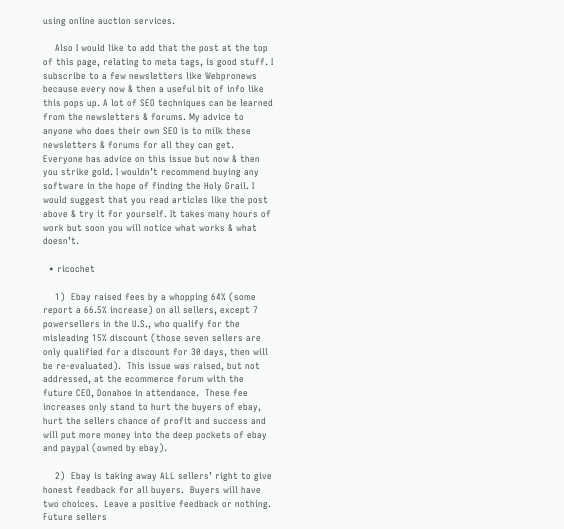using online auction services.

    Also I would like to add that the post at the top of this page, relating to meta tags, is good stuff. I subscribe to a few newsletters like Webpronews because every now & then a useful bit of info like this pops up. A lot of SEO techniques can be learned from the newsletters & forums. My advice to anyone who does their own SEO is to milk these newsletters & forums for all they can get. Everyone has advice on this issue but now & then you strike gold. I wouldn’t recommend buying any software in the hope of finding the Holy Grail. I would suggest that you read articles like the post above & try it for yourself. It takes many hours of work but soon you will notice what works & what doesn’t.

  • ricochet

    1)  Ebay raised fees by a whopping 64% (some report a 66.5% increase) on all sellers, except 7 powersellers in the U.S., who qualify for the misleading 15% discount (those seven sellers are only qualified for a discount for 30 days, then will be re-evaluated).  This issue was raised, but not addressed, at the ecommerce forum with the future CEO, Donahoe in attendance.  These fee increases only stand to hurt the buyers of ebay, hurt the sellers chance of profit and success and will put more money into the deep pockets of ebay and paypal (owned by ebay).

    2)  Ebay is taking away ALL sellers’ right to give honest feedback for all buyers.  Buyers will have two choices.  Leave a positive feedback or nothing.  Future sellers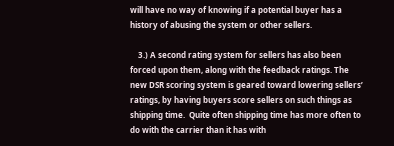will have no way of knowing if a potential buyer has a history of abusing the system or other sellers.

    3.) A second rating system for sellers has also been forced upon them, along with the feedback ratings. The new DSR scoring system is geared toward lowering sellers’ ratings, by having buyers score sellers on such things as shipping time.  Quite often shipping time has more often to do with the carrier than it has with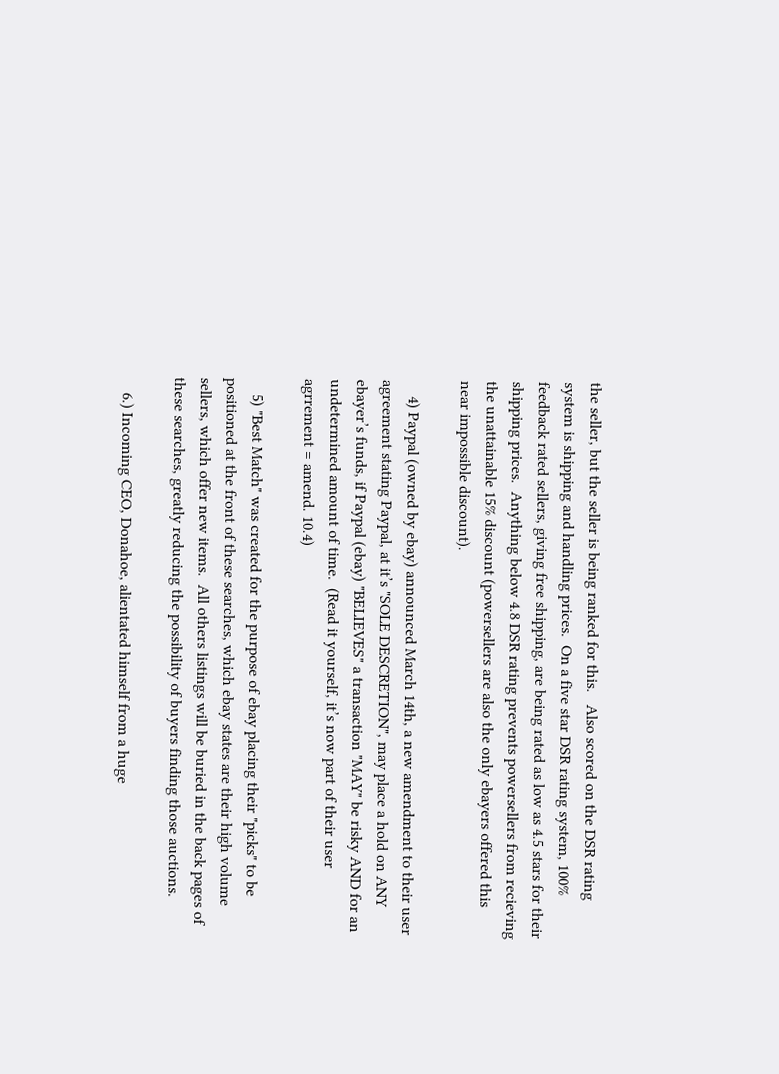the seller, but the seller is being ranked for this.   Also scored on the DSR rating system is shipping and handling prices.  On a five star DSR rating system, 100% feedback rated sellers, giving free shipping, are being rated as low as 4.5 stars for their shipping prices.  Anything below 4.8 DSR rating prevents powersellers from recieving the unattainable 15% discount (powersellers are also the only ebayers offered this near impossible discount).

    4) Paypal (owned by ebay) announced March 14th, a new amendment to their user agreement stating Paypal, at it’s "SOLE DESCRETION", may place a hold on ANY ebayer’s funds, if Paypal (ebay) "BELIEVES" a transaction "MAY" be risky AND for an undetermined amount of time.  (Read it yourself, it’s now part of their user agrrement = amend. 10.4)

    5) "Best Match" was created for the purpose of ebay placing their "picks" to be positioned at the front of these searches, which ebay states are their high volume sellers, which offer new items.  All others listings will be buried in the back pages of these searches, greatly reducing the possibility of buyers finding those auctions.

    6.) Incoming CEO, Donahoe, alientated himself from a huge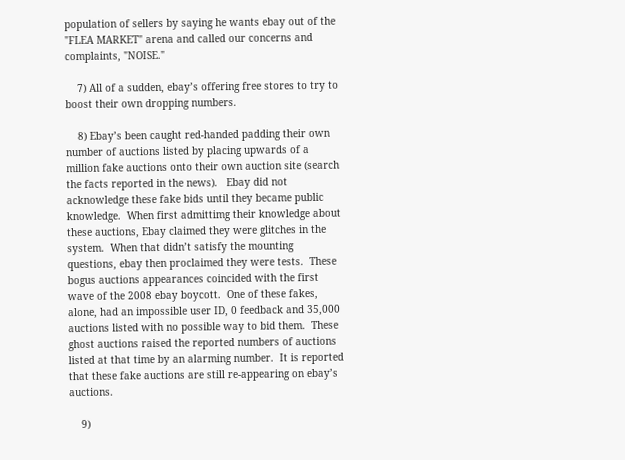population of sellers by saying he wants ebay out of the "FLEA MARKET" arena and called our concerns and complaints, "NOISE."

    7) All of a sudden, ebay’s offering free stores to try to boost their own dropping numbers.

    8) Ebay’s been caught red-handed padding their own number of auctions listed by placing upwards of a million fake auctions onto their own auction site (search the facts reported in the news).   Ebay did not acknowledge these fake bids until they became public knowledge.  When first admittimg their knowledge about these auctions, Ebay claimed they were glitches in the system.  When that didn’t satisfy the mounting questions, ebay then proclaimed they were tests.  These bogus auctions appearances coincided with the first wave of the 2008 ebay boycott.  One of these fakes, alone, had an impossible user ID, 0 feedback and 35,000 auctions listed with no possible way to bid them.  These ghost auctions raised the reported numbers of auctions listed at that time by an alarming number.  It is reported that these fake auctions are still re-appearing on ebay’s auctions.

    9)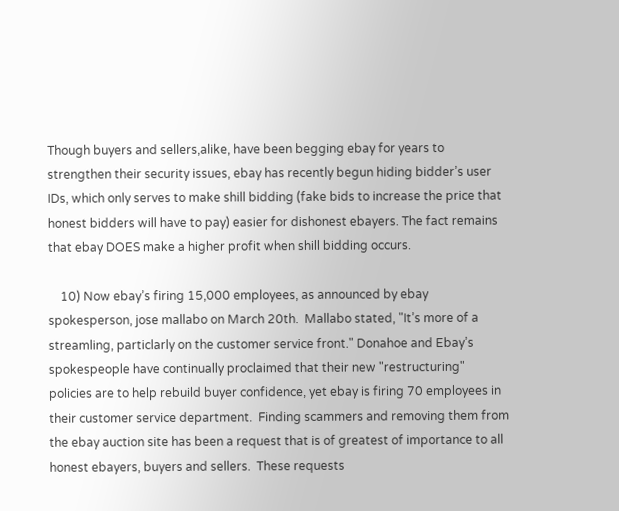Though buyers and sellers,alike, have been begging ebay for years to strengthen their security issues, ebay has recently begun hiding bidder’s user IDs, which only serves to make shill bidding (fake bids to increase the price that honest bidders will have to pay) easier for dishonest ebayers. The fact remains that ebay DOES make a higher profit when shill bidding occurs.

    10) Now ebay’s firing 15,000 employees, as announced by ebay spokesperson, jose mallabo on March 20th.  Mallabo stated, "It’s more of a streamling, particlarly on the customer service front." Donahoe and Ebay’s spokespeople have continually proclaimed that their new "restructuring" policies are to help rebuild buyer confidence, yet ebay is firing 70 employees in their customer service department.  Finding scammers and removing them from the ebay auction site has been a request that is of greatest of importance to all honest ebayers, buyers and sellers.  These requests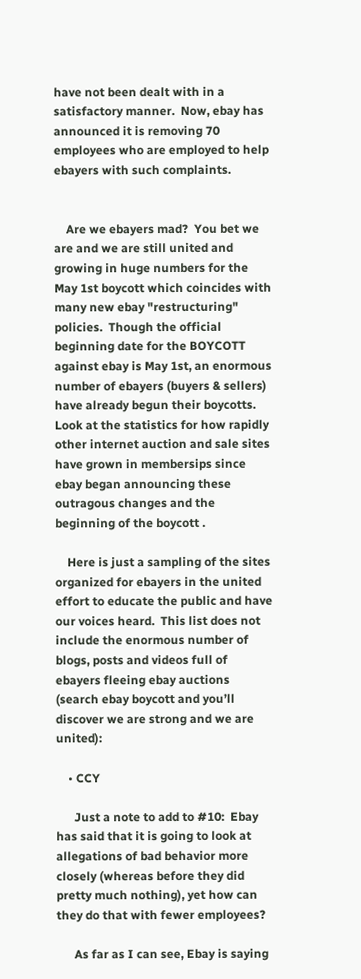have not been dealt with in a satisfactory manner.  Now, ebay has announced it is removing 70 employees who are employed to help ebayers with such complaints.


    Are we ebayers mad?  You bet we are and we are still united and growing in huge numbers for the May 1st boycott which coincides with many new ebay "restructuring" policies.  Though the official beginning date for the BOYCOTT against ebay is May 1st, an enormous number of ebayers (buyers & sellers) have already begun their boycotts.  Look at the statistics for how rapidly other internet auction and sale sites have grown in membersips since ebay began announcing these outragous changes and the beginning of the boycott .

    Here is just a sampling of the sites organized for ebayers in the united effort to educate the public and have our voices heard.  This list does not include the enormous number of blogs, posts and videos full of ebayers fleeing ebay auctions (search ebay boycott and you’ll discover we are strong and we are united):

    • CCY

      Just a note to add to #10:  Ebay has said that it is going to look at allegations of bad behavior more closely (whereas before they did pretty much nothing), yet how can they do that with fewer employees?

      As far as I can see, Ebay is saying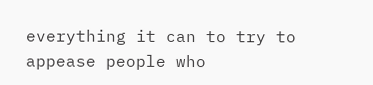everything it can to try to appease people who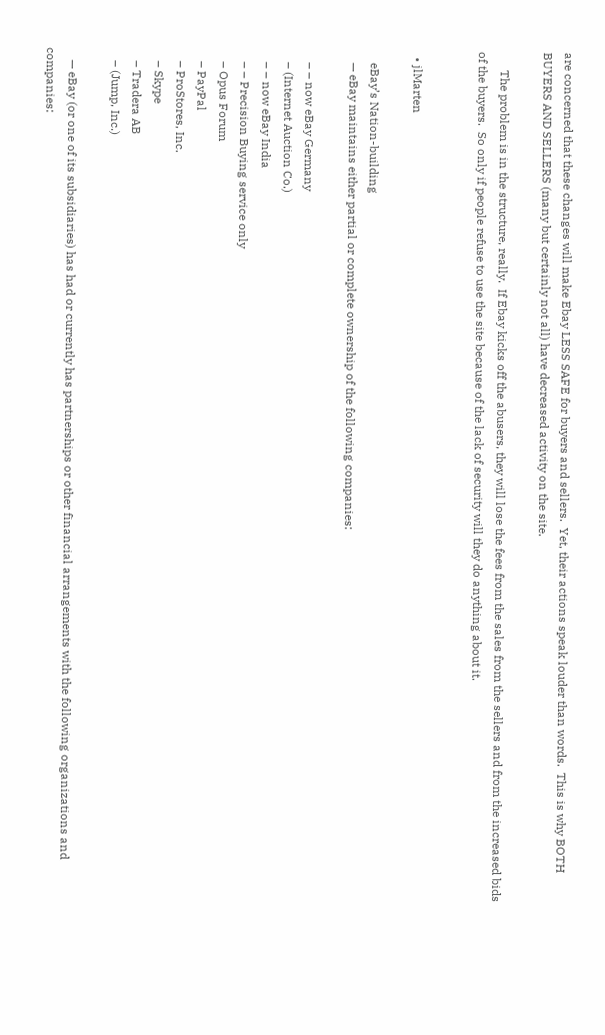are concerned that these changes will make Ebay LESS SAFE for buyers and sellers.  Yet, their actions speak louder than words.  This is why BOTH BUYERS AND SELLERS (many but certainly not all) have decreased activity on the site.

      The problem is in the structure, really.  If Ebay kicks off the abusers, they will lose the fees from the sales from the sellers and from the increased bids of the buyers.  So only if people refuse to use the site because of the lack of security will they do anything about it.


  • jlMarten

    eBay’s Nation-building
    — eBay maintains either partial or complete ownership of the following companies:

    – – now eBay Germany
    – (Internet Auction Co.)
    – – now eBay India
    – – Precision Buying service only
    – Opus Forum
    – PayPal
    – ProStores, Inc.
    – Skype
    – Tradera AB
    – (Jump, Inc.)

    — eBay (or one of its subsidiaries) has had or currently has partnerships or other financial arrangements with the following organizations and companies: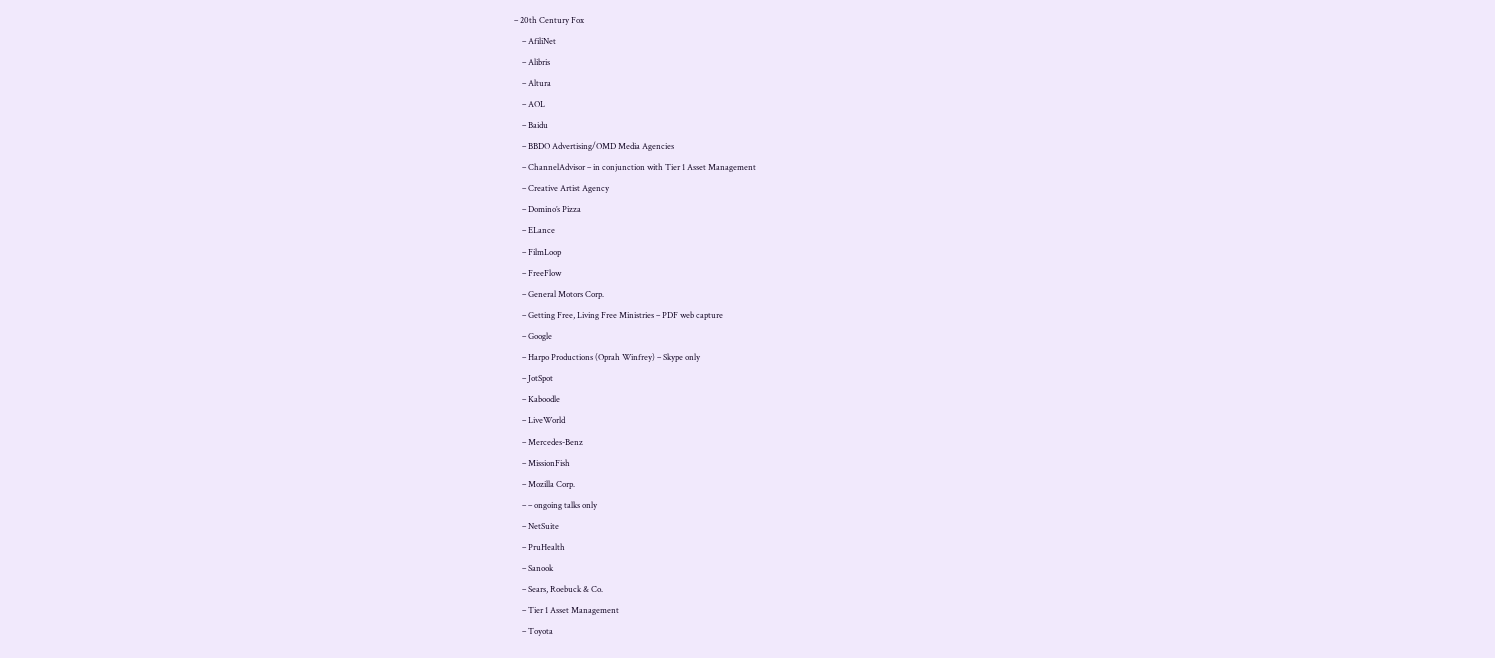– 20th Century Fox
    – AfiliNet
    – Alibris
    – Altura
    – AOL
    – Baidu
    – BBDO Advertising/OMD Media Agencies
    – ChannelAdvisor – in conjunction with Tier 1 Asset Management
    – Creative Artist Agency
    – Domino’s Pizza
    – ELance
    – FilmLoop
    – FreeFlow
    – General Motors Corp.
    – Getting Free, Living Free Ministries – PDF web capture
    – Google
    – Harpo Productions (Oprah Winfrey) – Skype only
    – JotSpot
    – Kaboodle
    – LiveWorld
    – Mercedes-Benz
    – MissionFish
    – Mozilla Corp.
    – – ongoing talks only
    – NetSuite
    – PruHealth
    – Sanook
    – Sears, Roebuck & Co.
    – Tier 1 Asset Management
    – Toyota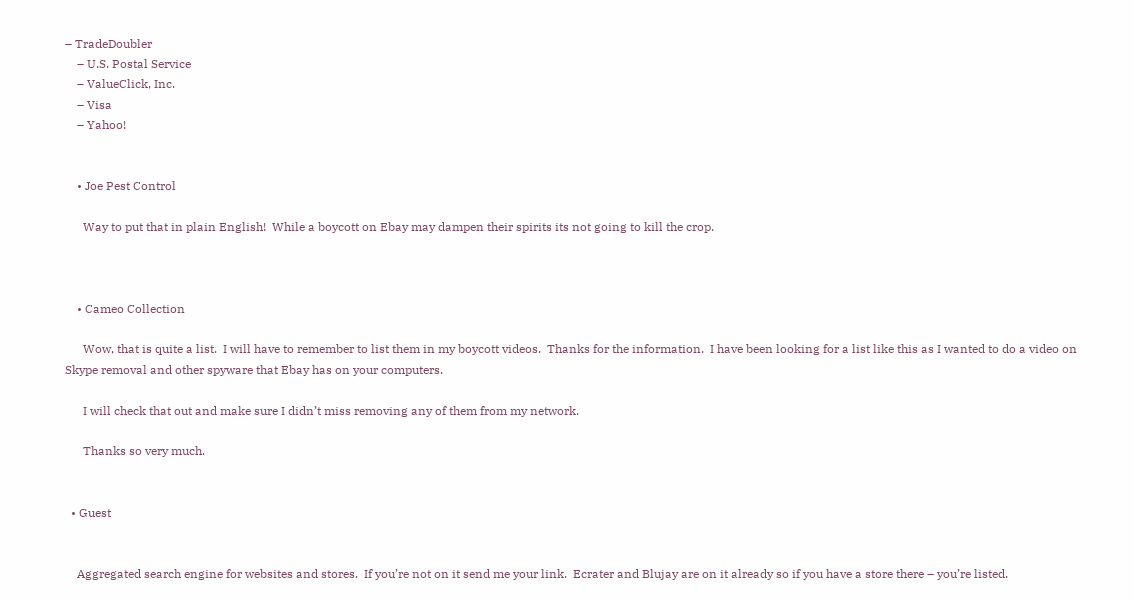– TradeDoubler
    – U.S. Postal Service
    – ValueClick, Inc.
    – Visa
    – Yahoo!


    • Joe Pest Control

      Way to put that in plain English!  While a boycott on Ebay may dampen their spirits its not going to kill the crop.



    • Cameo Collection

      Wow, that is quite a list.  I will have to remember to list them in my boycott videos.  Thanks for the information.  I have been looking for a list like this as I wanted to do a video on Skype removal and other spyware that Ebay has on your computers.

      I will check that out and make sure I didn’t miss removing any of them from my network.

      Thanks so very much.


  • Guest


    Aggregated search engine for websites and stores.  If you’re not on it send me your link.  Ecrater and Blujay are on it already so if you have a store there – you’re listed.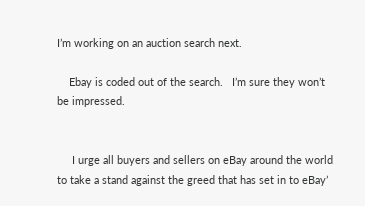I’m working on an auction search next.

    Ebay is coded out of the search.   I’m sure they won’t be impressed.


     I urge all buyers and sellers on eBay around the world to take a stand against the greed that has set in to eBay’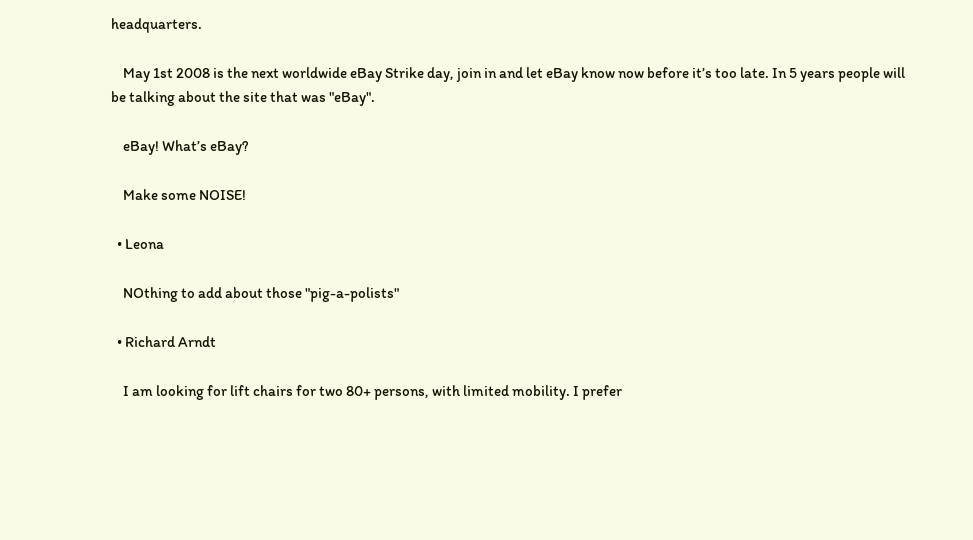headquarters.

    May 1st 2008 is the next worldwide eBay Strike day, join in and let eBay know now before it’s too late. In 5 years people will be talking about the site that was "eBay".

    eBay! What’s eBay?

    Make some NOISE!

  • Leona

    NOthing to add about those "pig-a-polists"

  • Richard Arndt

    I am looking for lift chairs for two 80+ persons, with limited mobility. I prefer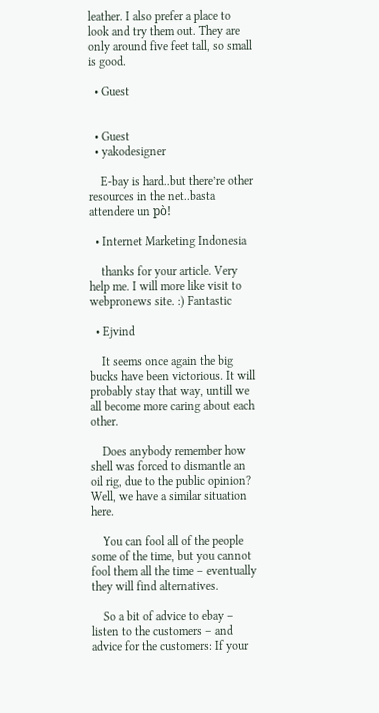leather. I also prefer a place to look and try them out. They are only around five feet tall, so small is good.

  • Guest


  • Guest
  • yakodesigner

    E-bay is hard..but there’re other resources in the net..basta attendere un pò!

  • Internet Marketing Indonesia

    thanks for your article. Very help me. I will more like visit to webpronews site. :) Fantastic

  • Ejvind

    It seems once again the big bucks have been victorious. It will probably stay that way, untill we all become more caring about each other.

    Does anybody remember how shell was forced to dismantle an oil rig, due to the public opinion? Well, we have a similar situation here.

    You can fool all of the people some of the time, but you cannot fool them all the time – eventually they will find alternatives.

    So a bit of advice to ebay – listen to the customers – and advice for the customers: If your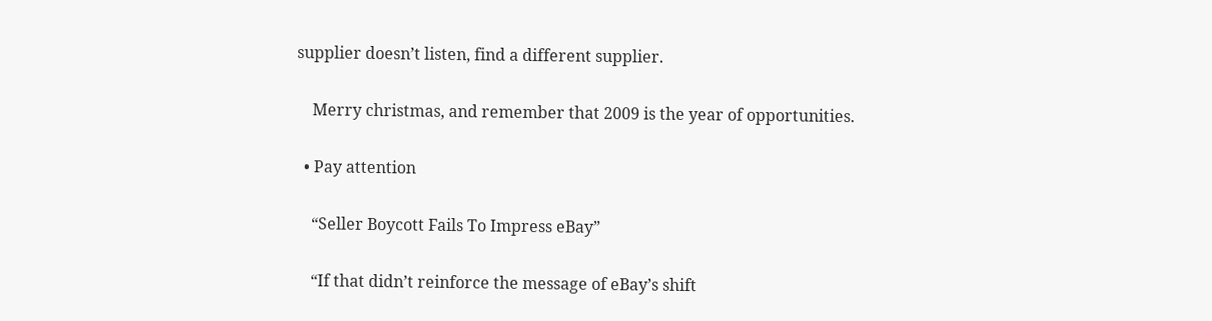supplier doesn’t listen, find a different supplier.

    Merry christmas, and remember that 2009 is the year of opportunities.

  • Pay attention

    “Seller Boycott Fails To Impress eBay”

    “If that didn’t reinforce the message of eBay’s shift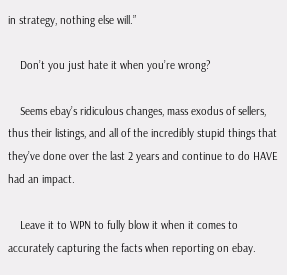in strategy, nothing else will.”

    Don’t you just hate it when you’re wrong?

    Seems ebay’s ridiculous changes, mass exodus of sellers, thus their listings, and all of the incredibly stupid things that they’ve done over the last 2 years and continue to do HAVE had an impact.

    Leave it to WPN to fully blow it when it comes to accurately capturing the facts when reporting on ebay.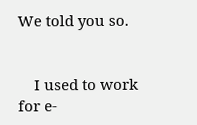We told you so.


    I used to work for e-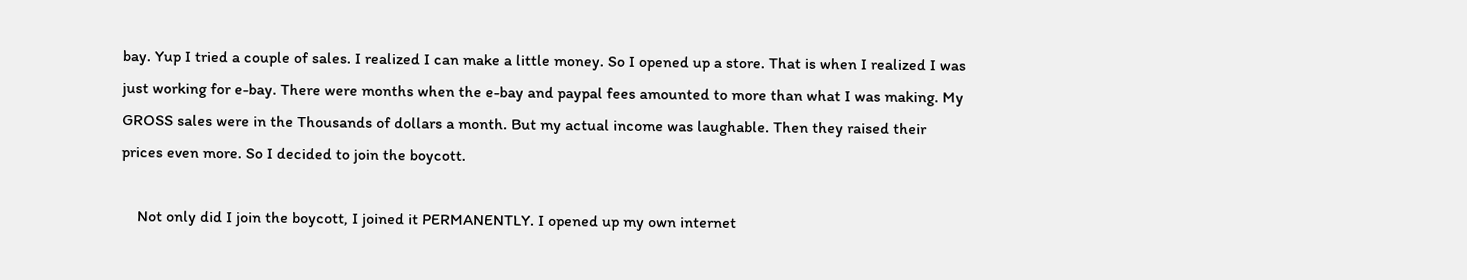bay. Yup I tried a couple of sales. I realized I can make a little money. So I opened up a store. That is when I realized I was just working for e-bay. There were months when the e-bay and paypal fees amounted to more than what I was making. My GROSS sales were in the Thousands of dollars a month. But my actual income was laughable. Then they raised their prices even more. So I decided to join the boycott.

    Not only did I join the boycott, I joined it PERMANENTLY. I opened up my own internet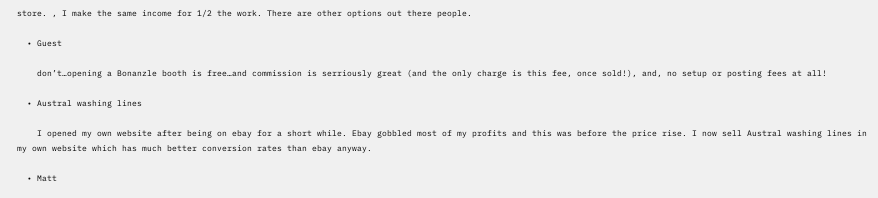store. , I make the same income for 1/2 the work. There are other options out there people.

  • Guest

    don’t…opening a Bonanzle booth is free…and commission is serriously great (and the only charge is this fee, once sold!), and, no setup or posting fees at all!

  • Austral washing lines

    I opened my own website after being on ebay for a short while. Ebay gobbled most of my profits and this was before the price rise. I now sell Austral washing lines in my own website which has much better conversion rates than ebay anyway.

  • Matt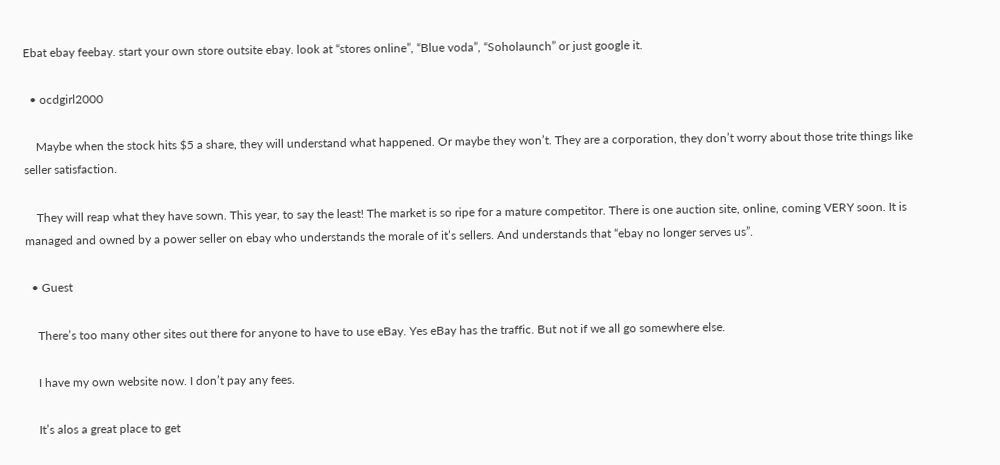Ebat ebay feebay. start your own store outsite ebay. look at “stores online”, “Blue voda”, “Soholaunch” or just google it.

  • ocdgirl2000

    Maybe when the stock hits $5 a share, they will understand what happened. Or maybe they won’t. They are a corporation, they don’t worry about those trite things like seller satisfaction.

    They will reap what they have sown. This year, to say the least! The market is so ripe for a mature competitor. There is one auction site, online, coming VERY soon. It is managed and owned by a power seller on ebay who understands the morale of it’s sellers. And understands that “ebay no longer serves us”.

  • Guest

    There’s too many other sites out there for anyone to have to use eBay. Yes eBay has the traffic. But not if we all go somewhere else.

    I have my own website now. I don’t pay any fees.

    It’s alos a great place to get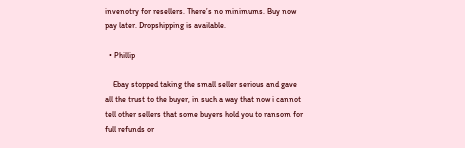invenotry for resellers. There’s no minimums. Buy now pay later. Dropshipping is available.

  • Phillip

    Ebay stopped taking the small seller serious and gave all the trust to the buyer, in such a way that now i cannot tell other sellers that some buyers hold you to ransom for full refunds or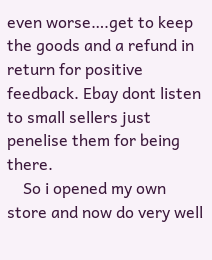even worse….get to keep the goods and a refund in return for positive feedback. Ebay dont listen to small sellers just penelise them for being there.
    So i opened my own store and now do very well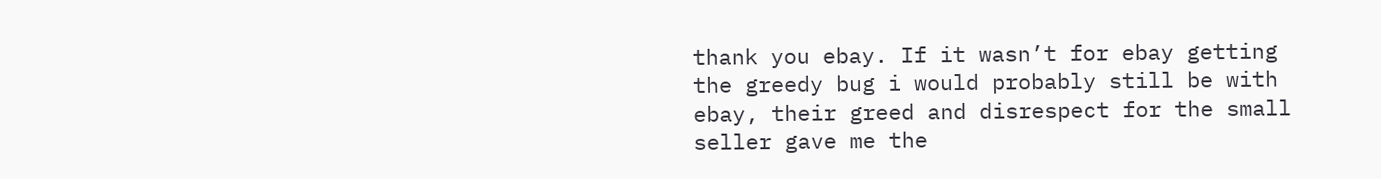thank you ebay. If it wasn’t for ebay getting the greedy bug i would probably still be with ebay, their greed and disrespect for the small seller gave me the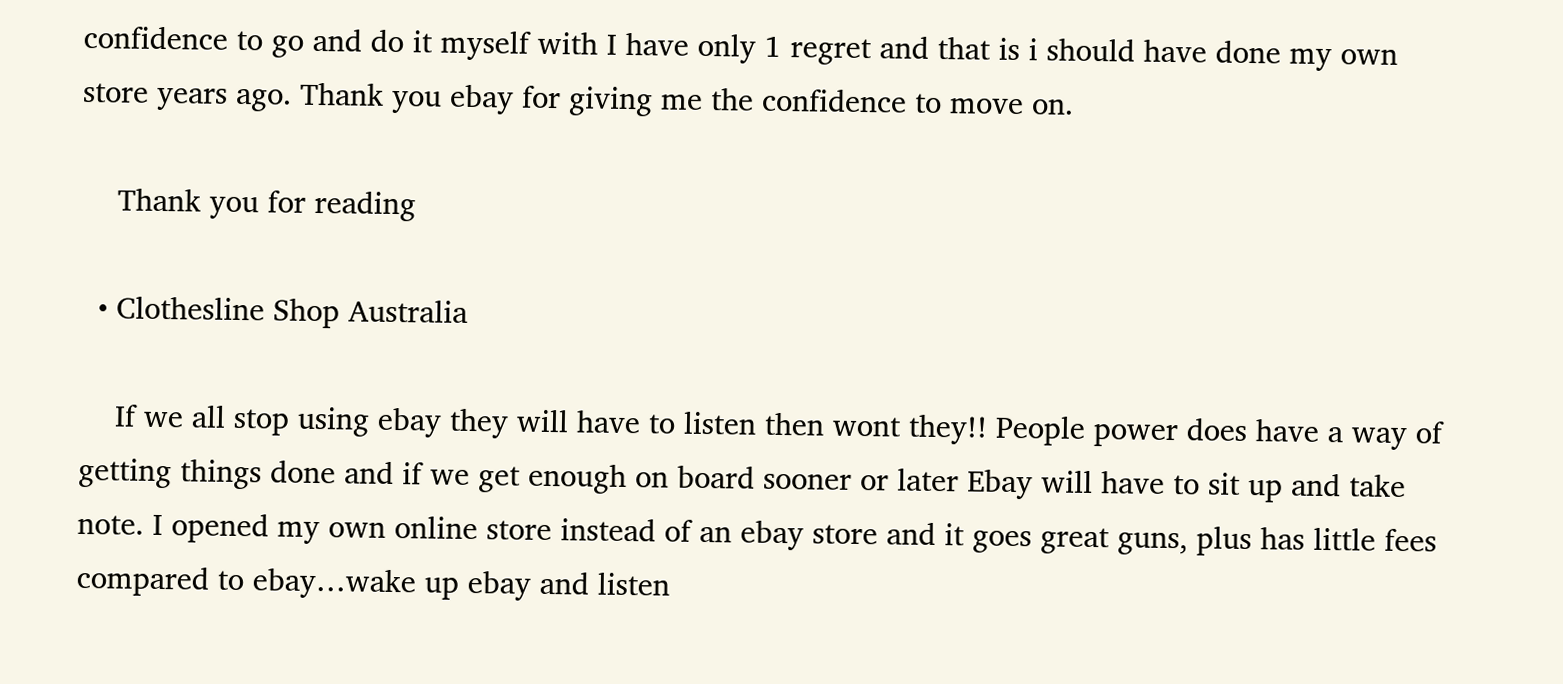confidence to go and do it myself with I have only 1 regret and that is i should have done my own store years ago. Thank you ebay for giving me the confidence to move on.

    Thank you for reading

  • Clothesline Shop Australia

    If we all stop using ebay they will have to listen then wont they!! People power does have a way of getting things done and if we get enough on board sooner or later Ebay will have to sit up and take note. I opened my own online store instead of an ebay store and it goes great guns, plus has little fees compared to ebay…wake up ebay and listen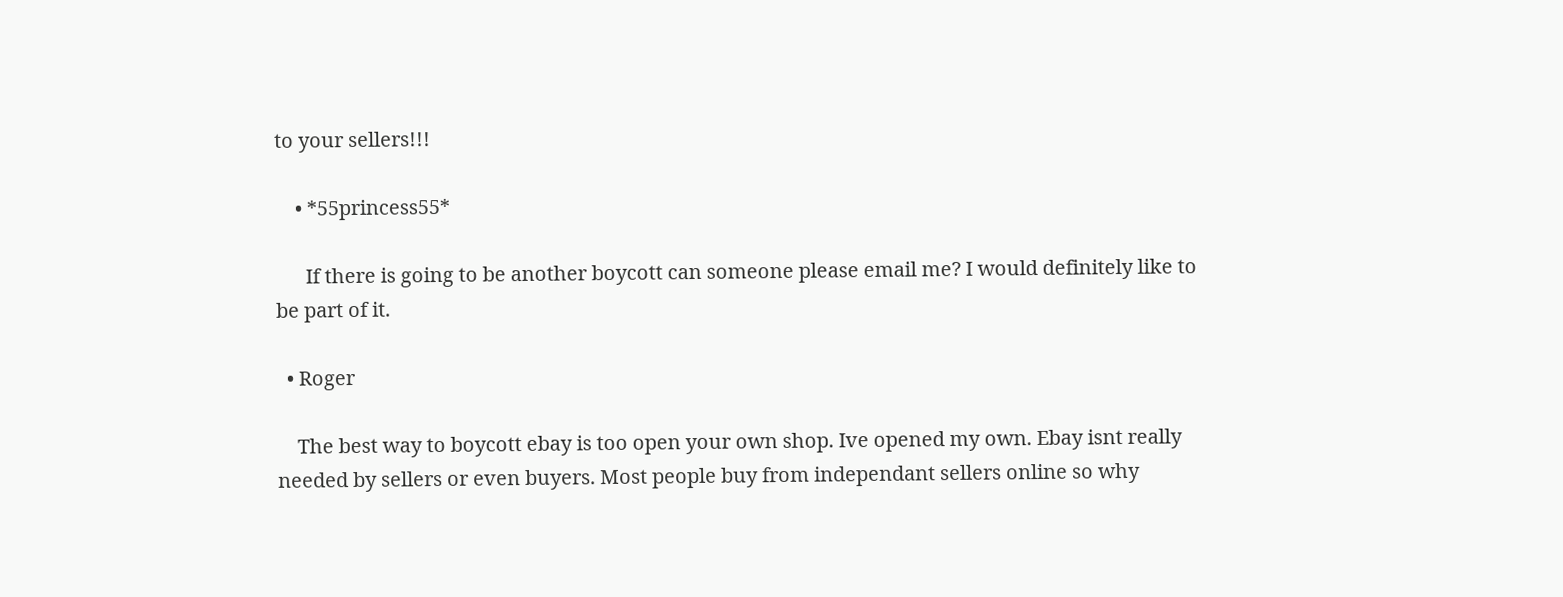to your sellers!!!

    • *55princess55*

      If there is going to be another boycott can someone please email me? I would definitely like to be part of it.

  • Roger

    The best way to boycott ebay is too open your own shop. Ive opened my own. Ebay isnt really needed by sellers or even buyers. Most people buy from independant sellers online so why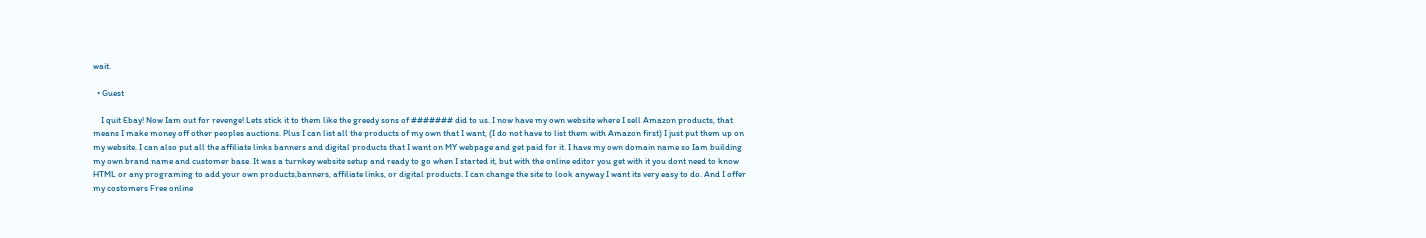wait.

  • Guest

    I quit Ebay! Now Iam out for revenge! Lets stick it to them like the greedy sons of ####### did to us. I now have my own website where I sell Amazon products, that means I make money off other peoples auctions. Plus I can list all the products of my own that I want, (I do not have to list them with Amazon first) I just put them up on my website. I can also put all the affiliate links banners and digital products that I want on MY webpage and get paid for it. I have my own domain name so Iam building my own brand name and customer base. It was a turnkey website setup and ready to go when I started it, but with the online editor you get with it you dont need to know HTML or any programing to add your own products,banners, affiliate links, or digital products. I can change the site to look anyway I want its very easy to do. And I offer my costomers Free online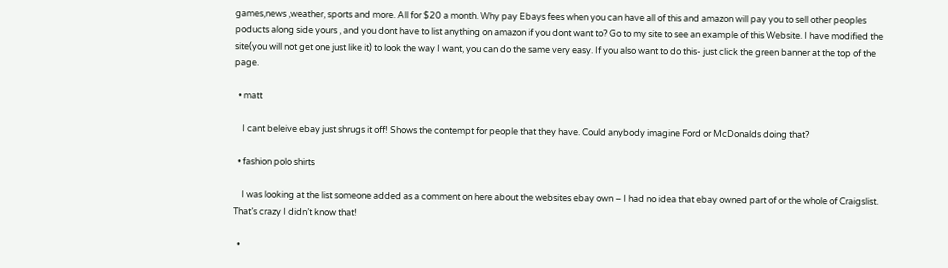games,news ,weather, sports and more. All for $20 a month. Why pay Ebays fees when you can have all of this and amazon will pay you to sell other peoples poducts along side yours , and you dont have to list anything on amazon if you dont want to? Go to my site to see an example of this Website. I have modified the site(you will not get one just like it) to look the way I want, you can do the same very easy. If you also want to do this- just click the green banner at the top of the page.

  • matt

    I cant beleive ebay just shrugs it off! Shows the contempt for people that they have. Could anybody imagine Ford or McDonalds doing that?

  • fashion polo shirts

    I was looking at the list someone added as a comment on here about the websites ebay own – I had no idea that ebay owned part of or the whole of Craigslist. That’s crazy I didn’t know that!

  •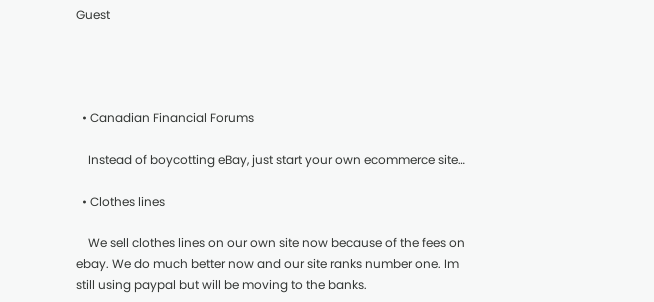Guest




  • Canadian Financial Forums

    Instead of boycotting eBay, just start your own ecommerce site…

  • Clothes lines

    We sell clothes lines on our own site now because of the fees on ebay. We do much better now and our site ranks number one. Im still using paypal but will be moving to the banks.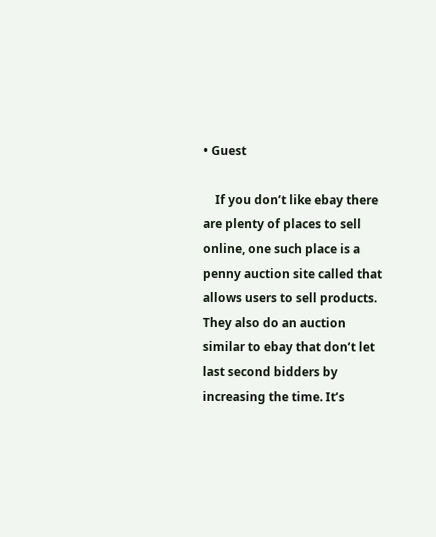• Guest

    If you don’t like ebay there are plenty of places to sell online, one such place is a penny auction site called that allows users to sell products. They also do an auction similar to ebay that don’t let last second bidders by increasing the time. It’s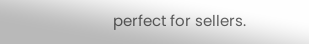perfect for sellers.